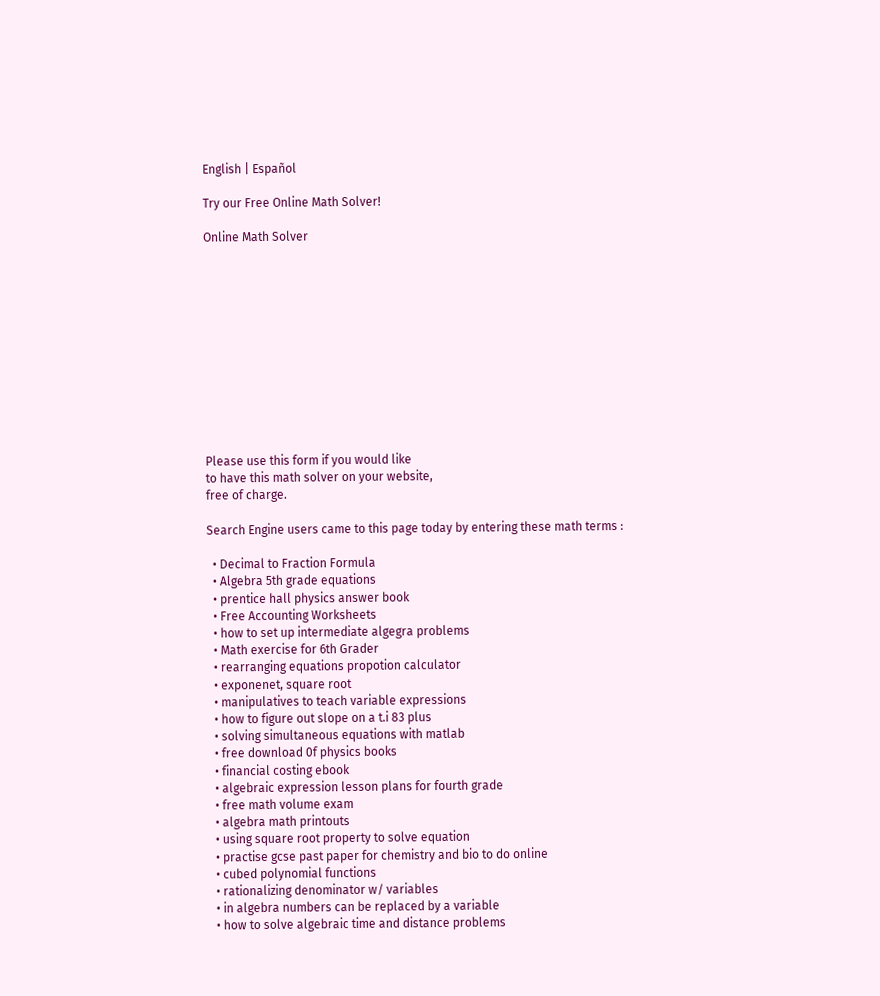English | Español

Try our Free Online Math Solver!

Online Math Solver












Please use this form if you would like
to have this math solver on your website,
free of charge.

Search Engine users came to this page today by entering these math terms :

  • Decimal to Fraction Formula
  • Algebra 5th grade equations
  • prentice hall physics answer book
  • Free Accounting Worksheets
  • how to set up intermediate algegra problems
  • Math exercise for 6th Grader
  • rearranging equations propotion calculator
  • exponenet, square root
  • manipulatives to teach variable expressions
  • how to figure out slope on a t.i 83 plus
  • solving simultaneous equations with matlab
  • free download 0f physics books
  • financial costing ebook
  • algebraic expression lesson plans for fourth grade
  • free math volume exam
  • algebra math printouts
  • using square root property to solve equation
  • practise gcse past paper for chemistry and bio to do online
  • cubed polynomial functions
  • rationalizing denominator w/ variables
  • in algebra numbers can be replaced by a variable
  • how to solve algebraic time and distance problems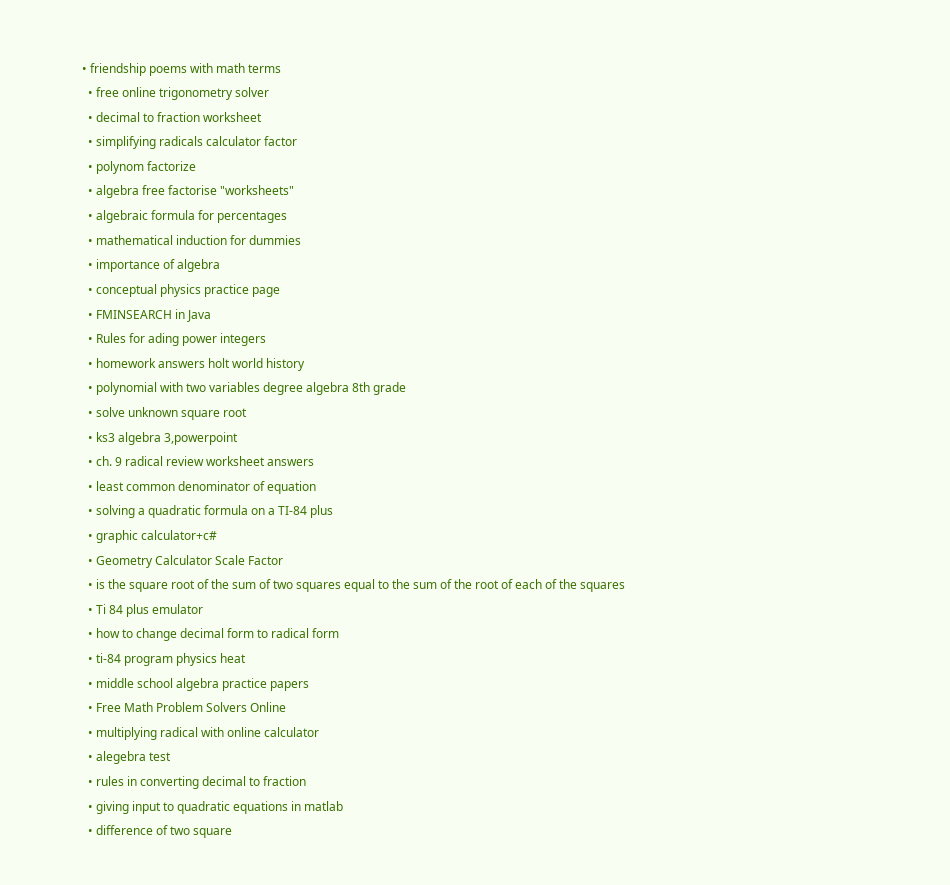• friendship poems with math terms
  • free online trigonometry solver
  • decimal to fraction worksheet
  • simplifying radicals calculator factor
  • polynom factorize
  • algebra free factorise "worksheets"
  • algebraic formula for percentages
  • mathematical induction for dummies
  • importance of algebra
  • conceptual physics practice page
  • FMINSEARCH in Java
  • Rules for ading power integers
  • homework answers holt world history
  • polynomial with two variables degree algebra 8th grade
  • solve unknown square root
  • ks3 algebra 3,powerpoint
  • ch. 9 radical review worksheet answers
  • least common denominator of equation
  • solving a quadratic formula on a TI-84 plus
  • graphic calculator+c#
  • Geometry Calculator Scale Factor
  • is the square root of the sum of two squares equal to the sum of the root of each of the squares
  • Ti 84 plus emulator
  • how to change decimal form to radical form
  • ti-84 program physics heat
  • middle school algebra practice papers
  • Free Math Problem Solvers Online
  • multiplying radical with online calculator
  • alegebra test
  • rules in converting decimal to fraction
  • giving input to quadratic equations in matlab
  • difference of two square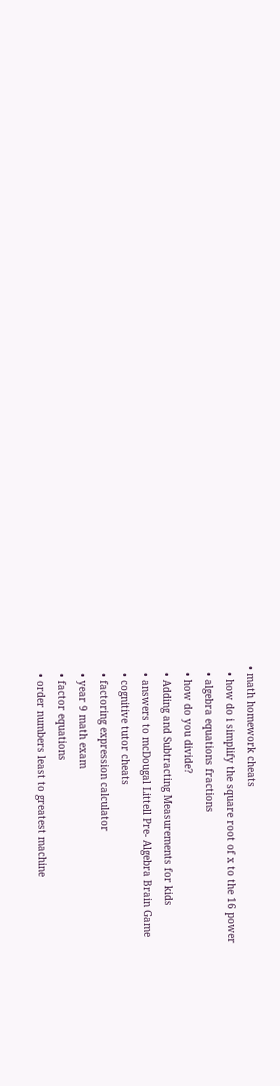• math homework cheats
  • how do i simplify the square root of x to the 16 power
  • algebra equations fractions
  • how do you divide?
  • Adding and Subtracting Measurements for kids
  • answers to mcDougal Littell Pre- Algebra Brain Game
  • cognitive tutor cheats
  • factoring expression calculator
  • year 9 math exam
  • factor equations
  • order numbers least to greatest machine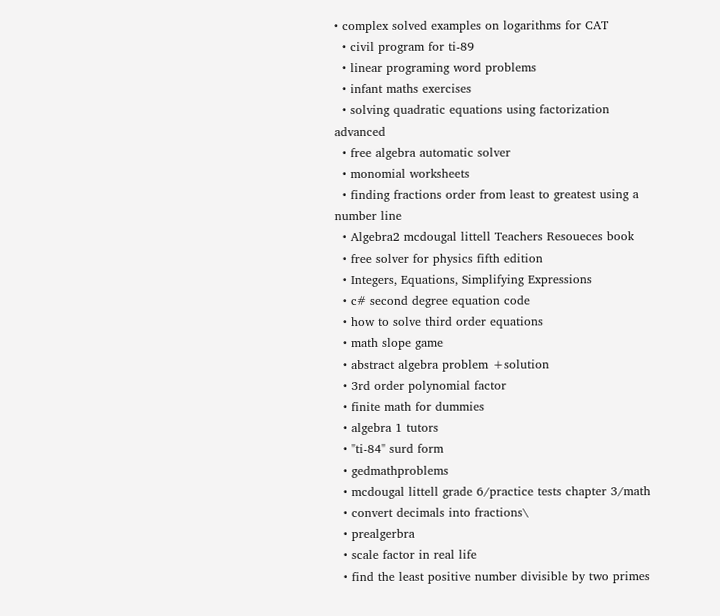• complex solved examples on logarithms for CAT
  • civil program for ti-89
  • linear programing word problems
  • infant maths exercises
  • solving quadratic equations using factorization advanced
  • free algebra automatic solver
  • monomial worksheets
  • finding fractions order from least to greatest using a number line
  • Algebra2 mcdougal littell Teachers Resoueces book
  • free solver for physics fifth edition
  • Integers, Equations, Simplifying Expressions
  • c# second degree equation code
  • how to solve third order equations
  • math slope game
  • abstract algebra problem +solution
  • 3rd order polynomial factor
  • finite math for dummies
  • algebra 1 tutors
  • "ti-84" surd form
  • gedmathproblems
  • mcdougal littell grade 6/practice tests chapter 3/math
  • convert decimals into fractions\
  • prealgerbra
  • scale factor in real life
  • find the least positive number divisible by two primes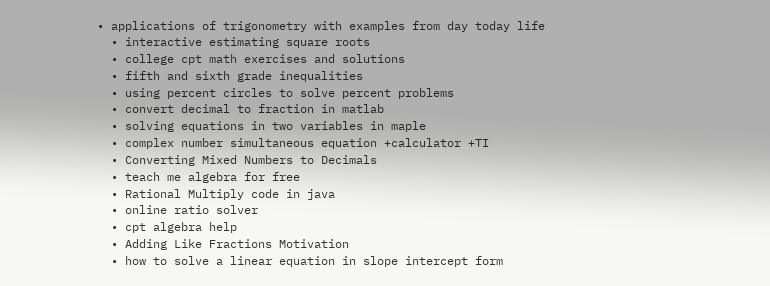• applications of trigonometry with examples from day today life
  • interactive estimating square roots
  • college cpt math exercises and solutions
  • fifth and sixth grade inequalities
  • using percent circles to solve percent problems
  • convert decimal to fraction in matlab
  • solving equations in two variables in maple
  • complex number simultaneous equation +calculator +TI
  • Converting Mixed Numbers to Decimals
  • teach me algebra for free
  • Rational Multiply code in java
  • online ratio solver
  • cpt algebra help
  • Adding Like Fractions Motivation
  • how to solve a linear equation in slope intercept form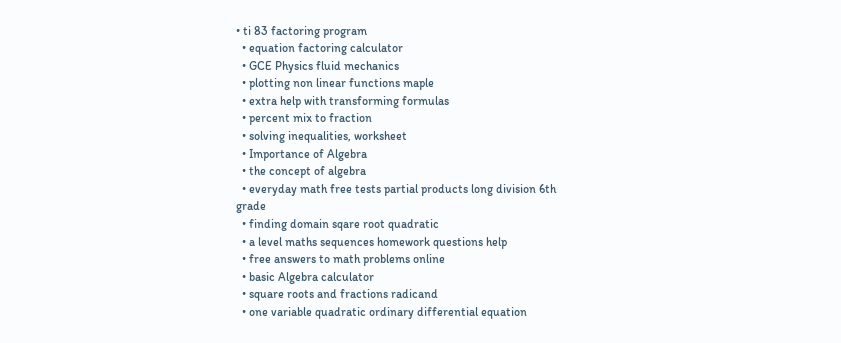• ti 83 factoring program
  • equation factoring calculator
  • GCE Physics fluid mechanics
  • plotting non linear functions maple
  • extra help with transforming formulas
  • percent mix to fraction
  • solving inequalities, worksheet
  • Importance of Algebra
  • the concept of algebra
  • everyday math free tests partial products long division 6th grade
  • finding domain sqare root quadratic
  • a level maths sequences homework questions help
  • free answers to math problems online
  • basic Algebra calculator
  • square roots and fractions radicand
  • one variable quadratic ordinary differential equation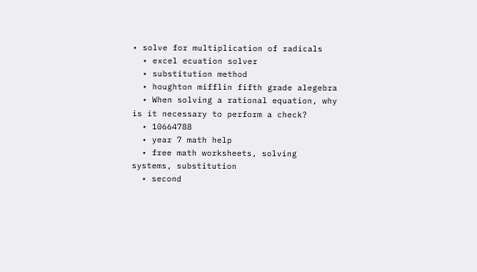• solve for multiplication of radicals
  • excel ecuation solver
  • substitution method
  • houghton mifflin fifth grade alegebra
  • When solving a rational equation, why is it necessary to perform a check?
  • 10664788
  • year 7 math help
  • free math worksheets, solving systems, substitution
  • second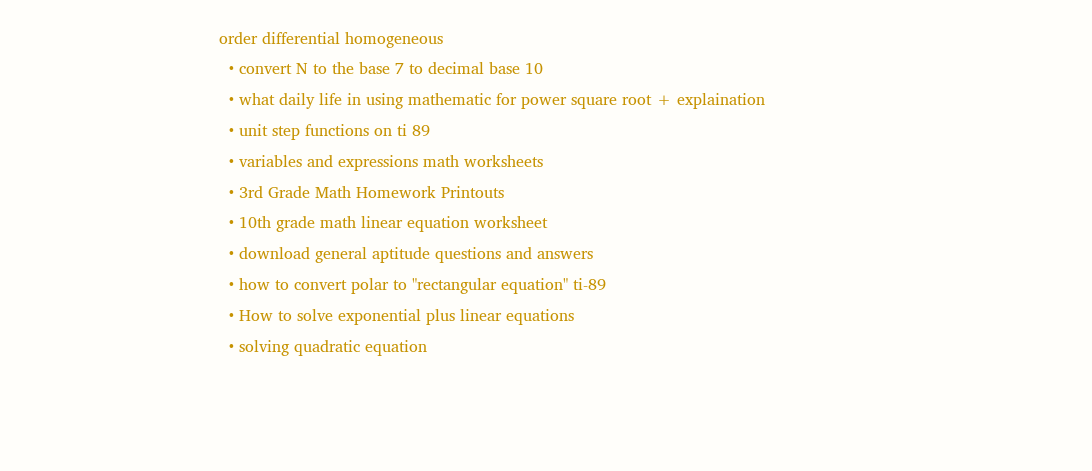order differential homogeneous
  • convert N to the base 7 to decimal base 10
  • what daily life in using mathematic for power square root + explaination
  • unit step functions on ti 89
  • variables and expressions math worksheets
  • 3rd Grade Math Homework Printouts
  • 10th grade math linear equation worksheet
  • download general aptitude questions and answers
  • how to convert polar to "rectangular equation" ti-89
  • How to solve exponential plus linear equations
  • solving quadratic equation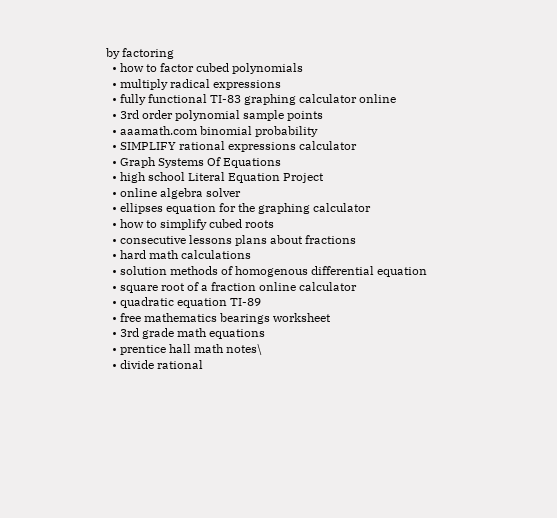by factoring
  • how to factor cubed polynomials
  • multiply radical expressions
  • fully functional TI-83 graphing calculator online
  • 3rd order polynomial sample points
  • aaamath.com binomial probability
  • SIMPLIFY rational expressions calculator
  • Graph Systems Of Equations
  • high school Literal Equation Project
  • online algebra solver
  • ellipses equation for the graphing calculator
  • how to simplify cubed roots
  • consecutive lessons plans about fractions
  • hard math calculations
  • solution methods of homogenous differential equation
  • square root of a fraction online calculator
  • quadratic equation TI-89
  • free mathematics bearings worksheet
  • 3rd grade math equations
  • prentice hall math notes\
  • divide rational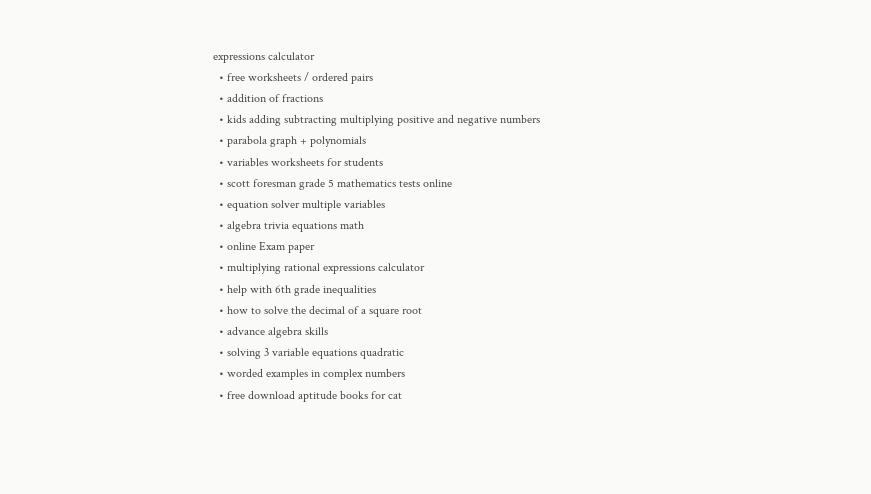expressions calculator
  • free worksheets / ordered pairs
  • addition of fractions
  • kids adding subtracting multiplying positive and negative numbers
  • parabola graph + polynomials
  • variables worksheets for students
  • scott foresman grade 5 mathematics tests online
  • equation solver multiple variables
  • algebra trivia equations math
  • online Exam paper
  • multiplying rational expressions calculator
  • help with 6th grade inequalities
  • how to solve the decimal of a square root
  • advance algebra skills
  • solving 3 variable equations quadratic
  • worded examples in complex numbers
  • free download aptitude books for cat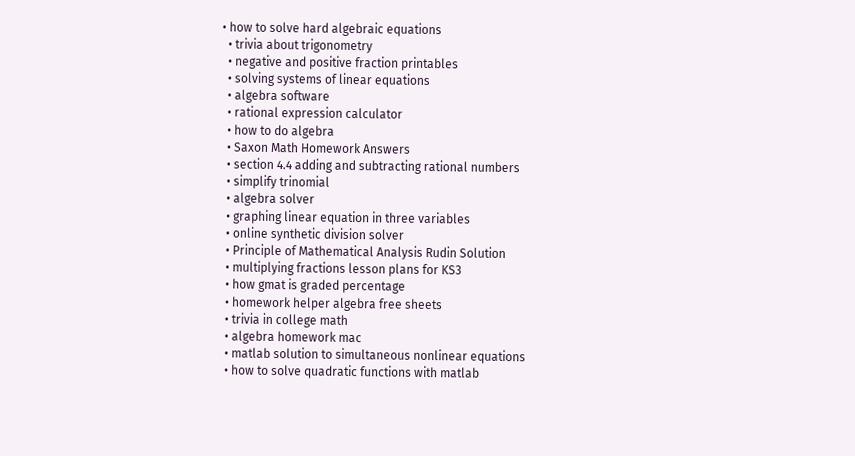• how to solve hard algebraic equations
  • trivia about trigonometry
  • negative and positive fraction printables
  • solving systems of linear equations
  • algebra software
  • rational expression calculator
  • how to do algebra
  • Saxon Math Homework Answers
  • section 4.4 adding and subtracting rational numbers
  • simplify trinomial
  • algebra solver
  • graphing linear equation in three variables
  • online synthetic division solver
  • Principle of Mathematical Analysis Rudin Solution
  • multiplying fractions lesson plans for KS3
  • how gmat is graded percentage
  • homework helper algebra free sheets
  • trivia in college math
  • algebra homework mac
  • matlab solution to simultaneous nonlinear equations
  • how to solve quadratic functions with matlab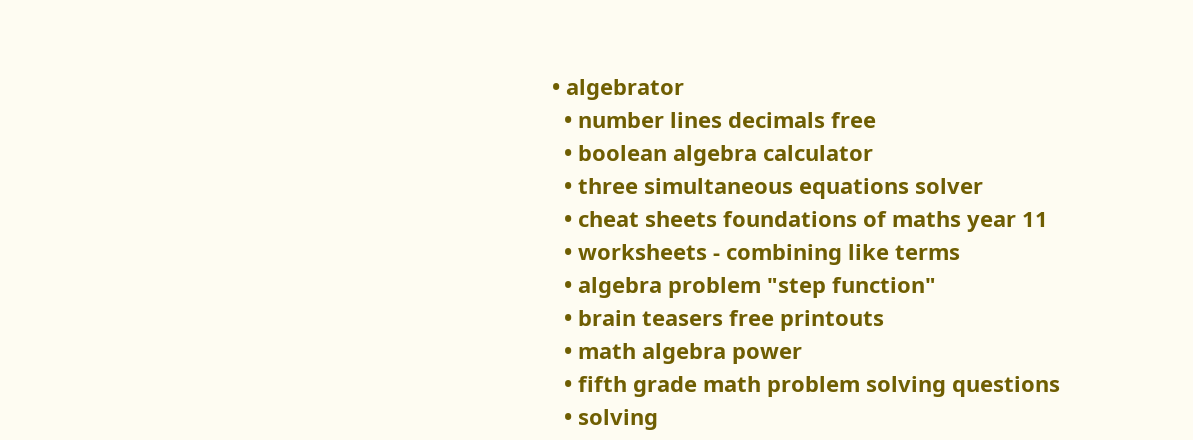• algebrator
  • number lines decimals free
  • boolean algebra calculator
  • three simultaneous equations solver
  • cheat sheets foundations of maths year 11
  • worksheets - combining like terms
  • algebra problem "step function"
  • brain teasers free printouts
  • math algebra power
  • fifth grade math problem solving questions
  • solving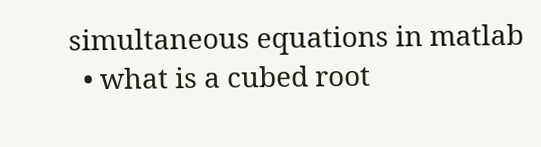simultaneous equations in matlab
  • what is a cubed root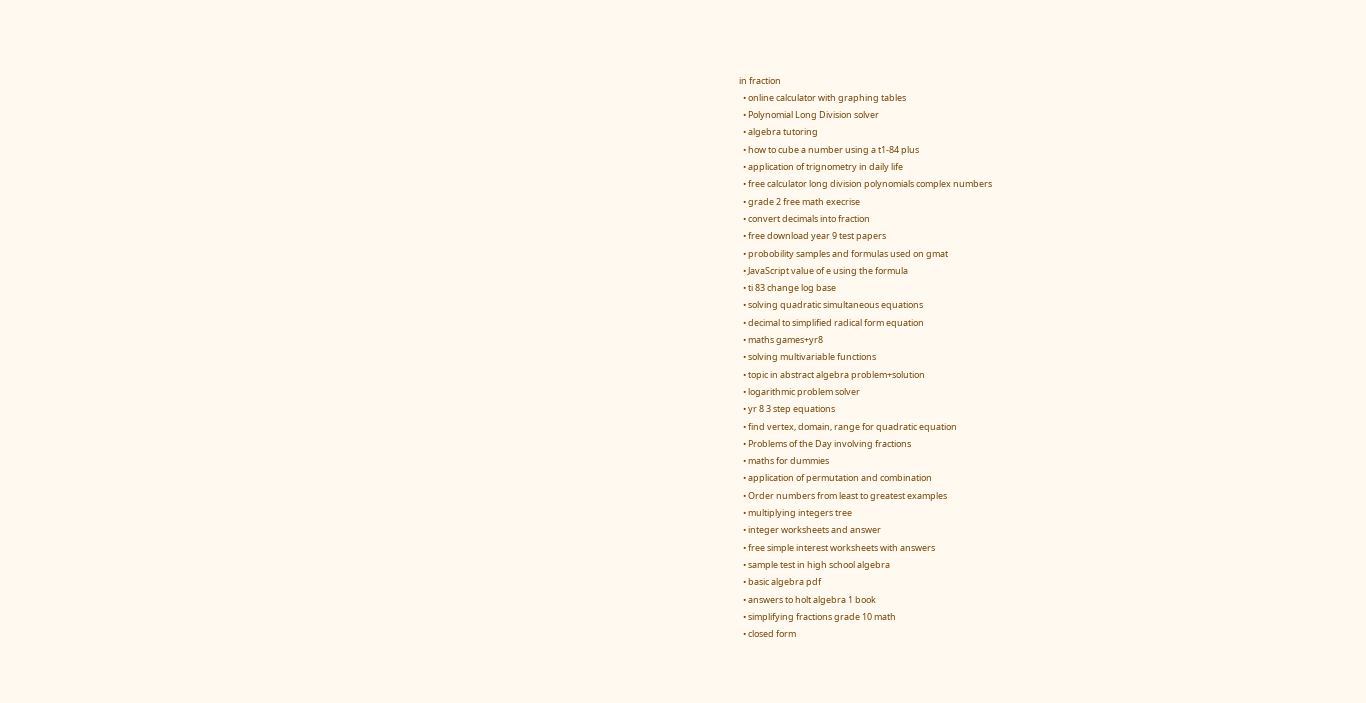in fraction
  • online calculator with graphing tables
  • Polynomial Long Division solver
  • algebra tutoring
  • how to cube a number using a t1-84 plus
  • application of trignometry in daily life
  • free calculator long division polynomials complex numbers
  • grade 2 free math execrise
  • convert decimals into fraction
  • free download year 9 test papers
  • probobility samples and formulas used on gmat
  • JavaScript value of e using the formula
  • ti 83 change log base
  • solving quadratic simultaneous equations
  • decimal to simplified radical form equation
  • maths games+yr8
  • solving multivariable functions
  • topic in abstract algebra problem+solution
  • logarithmic problem solver
  • yr 8 3 step equations
  • find vertex, domain, range for quadratic equation
  • Problems of the Day involving fractions
  • maths for dummies
  • application of permutation and combination
  • Order numbers from least to greatest examples
  • multiplying integers tree
  • integer worksheets and answer
  • free simple interest worksheets with answers
  • sample test in high school algebra
  • basic algebra pdf
  • answers to holt algebra 1 book
  • simplifying fractions grade 10 math
  • closed form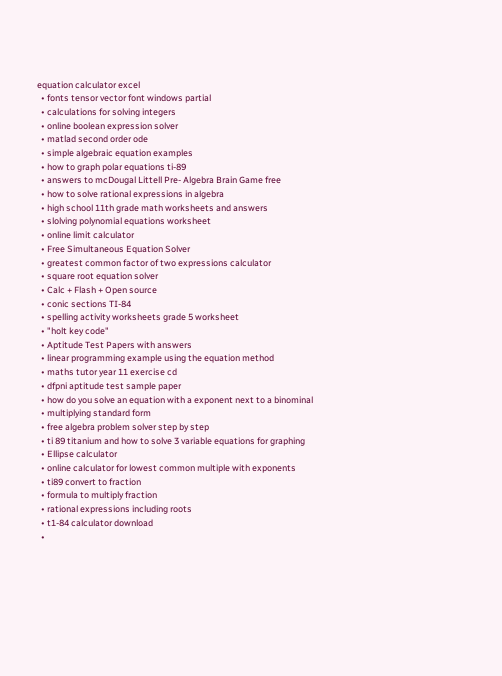equation calculator excel
  • fonts tensor vector font windows partial
  • calculations for solving integers
  • online boolean expression solver
  • matlad second order ode
  • simple algebraic equation examples
  • how to graph polar equations ti-89
  • answers to mcDougal Littell Pre- Algebra Brain Game free
  • how to solve rational expressions in algebra
  • high school 11th grade math worksheets and answers
  • slolving polynomial equations worksheet
  • online limit calculator
  • Free Simultaneous Equation Solver
  • greatest common factor of two expressions calculator
  • square root equation solver
  • Calc + Flash + Open source
  • conic sections TI-84
  • spelling activity worksheets grade 5 worksheet
  • "holt key code"
  • Aptitude Test Papers with answers
  • linear programming example using the equation method
  • maths tutor year 11 exercise cd
  • dfpni aptitude test sample paper
  • how do you solve an equation with a exponent next to a binominal
  • multiplying standard form
  • free algebra problem solver step by step
  • ti 89 titanium and how to solve 3 variable equations for graphing
  • Ellipse calculator
  • online calculator for lowest common multiple with exponents
  • ti89 convert to fraction
  • formula to multiply fraction
  • rational expressions including roots
  • t1-84 calculator download
  •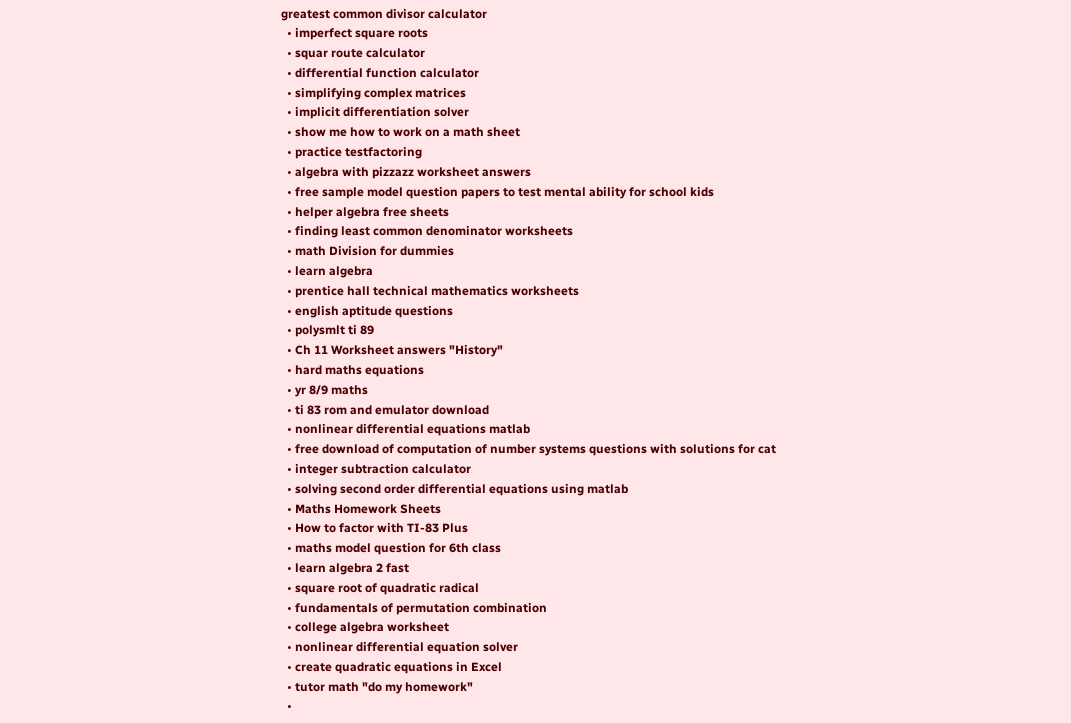greatest common divisor calculator
  • imperfect square roots
  • squar route calculator
  • differential function calculator
  • simplifying complex matrices
  • implicit differentiation solver
  • show me how to work on a math sheet
  • practice testfactoring
  • algebra with pizzazz worksheet answers
  • free sample model question papers to test mental ability for school kids
  • helper algebra free sheets
  • finding least common denominator worksheets
  • math Division for dummies
  • learn algebra
  • prentice hall technical mathematics worksheets
  • english aptitude questions
  • polysmlt ti 89
  • Ch 11 Worksheet answers "History"
  • hard maths equations
  • yr 8/9 maths
  • ti 83 rom and emulator download
  • nonlinear differential equations matlab
  • free download of computation of number systems questions with solutions for cat
  • integer subtraction calculator
  • solving second order differential equations using matlab
  • Maths Homework Sheets
  • How to factor with TI-83 Plus
  • maths model question for 6th class
  • learn algebra 2 fast
  • square root of quadratic radical
  • fundamentals of permutation combination
  • college algebra worksheet
  • nonlinear differential equation solver
  • create quadratic equations in Excel
  • tutor math "do my homework"
  •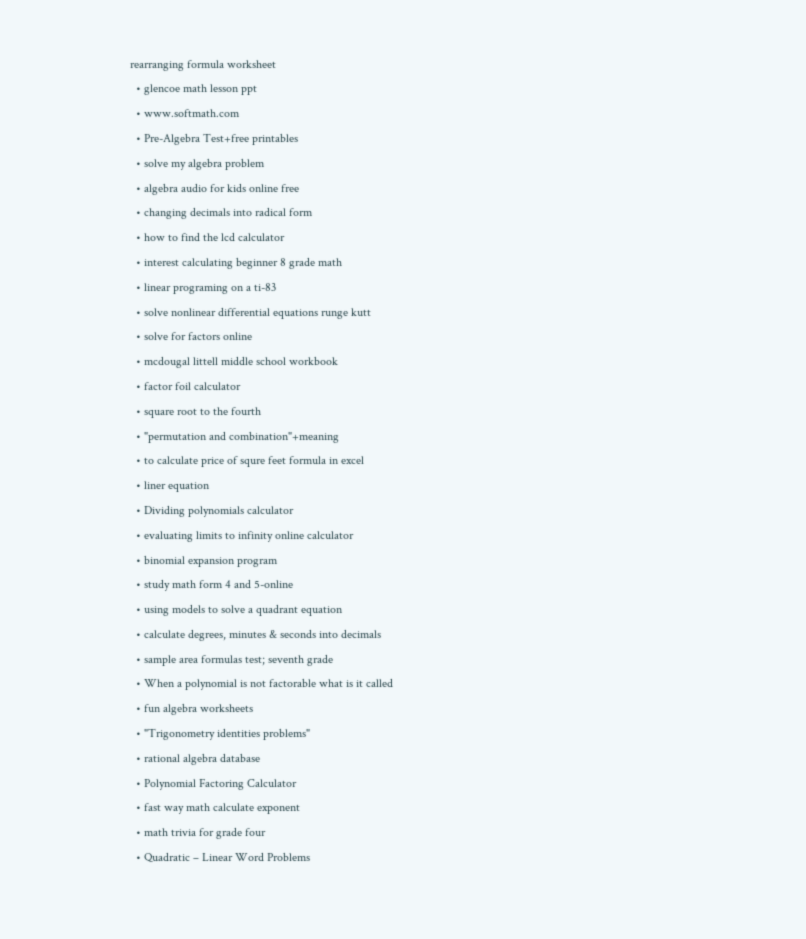rearranging formula worksheet
  • glencoe math lesson ppt
  • www.softmath.com
  • Pre-Algebra Test+free printables
  • solve my algebra problem
  • algebra audio for kids online free
  • changing decimals into radical form
  • how to find the lcd calculator
  • interest calculating beginner 8 grade math
  • linear programing on a ti-83
  • solve nonlinear differential equations runge kutt
  • solve for factors online
  • mcdougal littell middle school workbook
  • factor foil calculator
  • square root to the fourth
  • "permutation and combination"+meaning
  • to calculate price of squre feet formula in excel
  • liner equation
  • Dividing polynomials calculator
  • evaluating limits to infinity online calculator
  • binomial expansion program
  • study math form 4 and 5-online
  • using models to solve a quadrant equation
  • calculate degrees, minutes & seconds into decimals
  • sample area formulas test; seventh grade
  • When a polynomial is not factorable what is it called
  • fun algebra worksheets
  • "Trigonometry identities problems"
  • rational algebra database
  • Polynomial Factoring Calculator
  • fast way math calculate exponent
  • math trivia for grade four
  • Quadratic – Linear Word Problems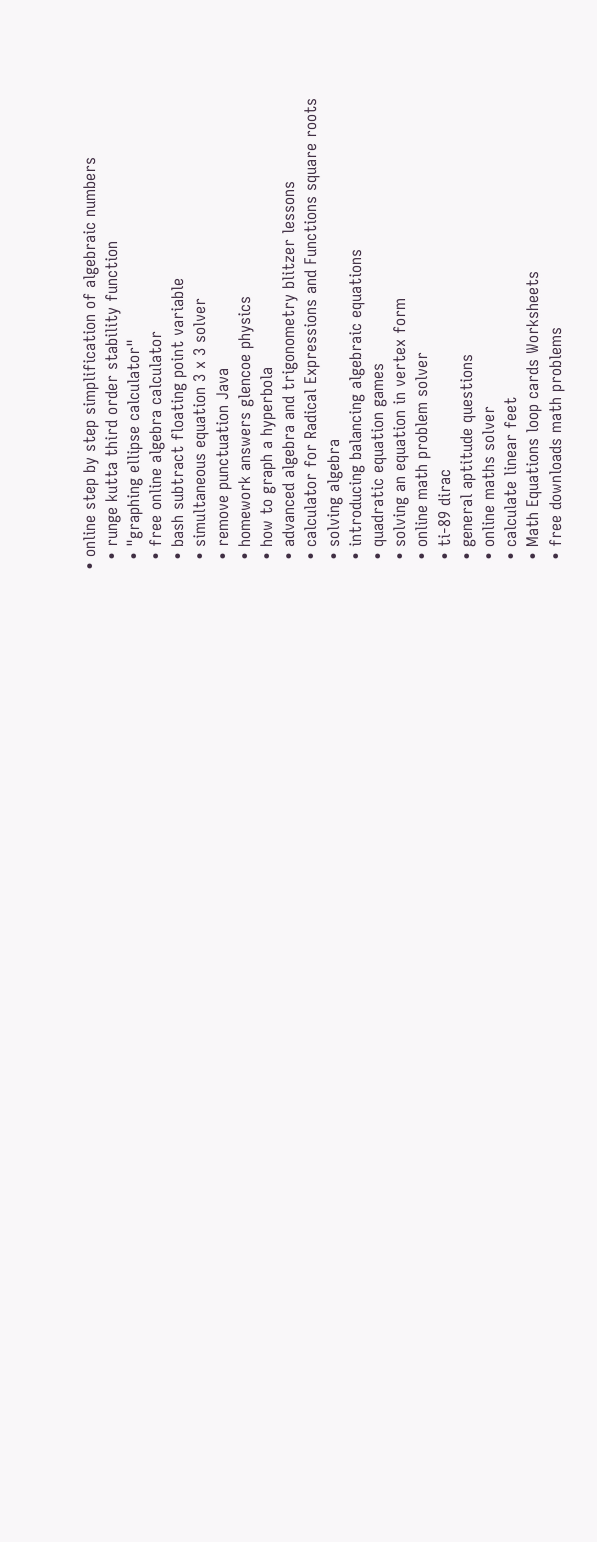• online step by step simplification of algebraic numbers
  • runge kutta third order stability function
  • "graphing ellipse calculator"
  • free online algebra calculator
  • bash subtract floating point variable
  • simultaneous equation 3 x 3 solver
  • remove punctuation Java
  • homework answers glencoe physics
  • how to graph a hyperbola
  • advanced algebra and trigonometry blitzer lessons
  • calculator for Radical Expressions and Functions square roots
  • solving algebra
  • introducing balancing algebraic equations
  • quadratic equation games
  • solving an equation in vertex form
  • online math problem solver
  • ti-89 dirac
  • general aptitude questions
  • online maths solver
  • calculate linear feet
  • Math Equations loop cards Worksheets
  • free downloads math problems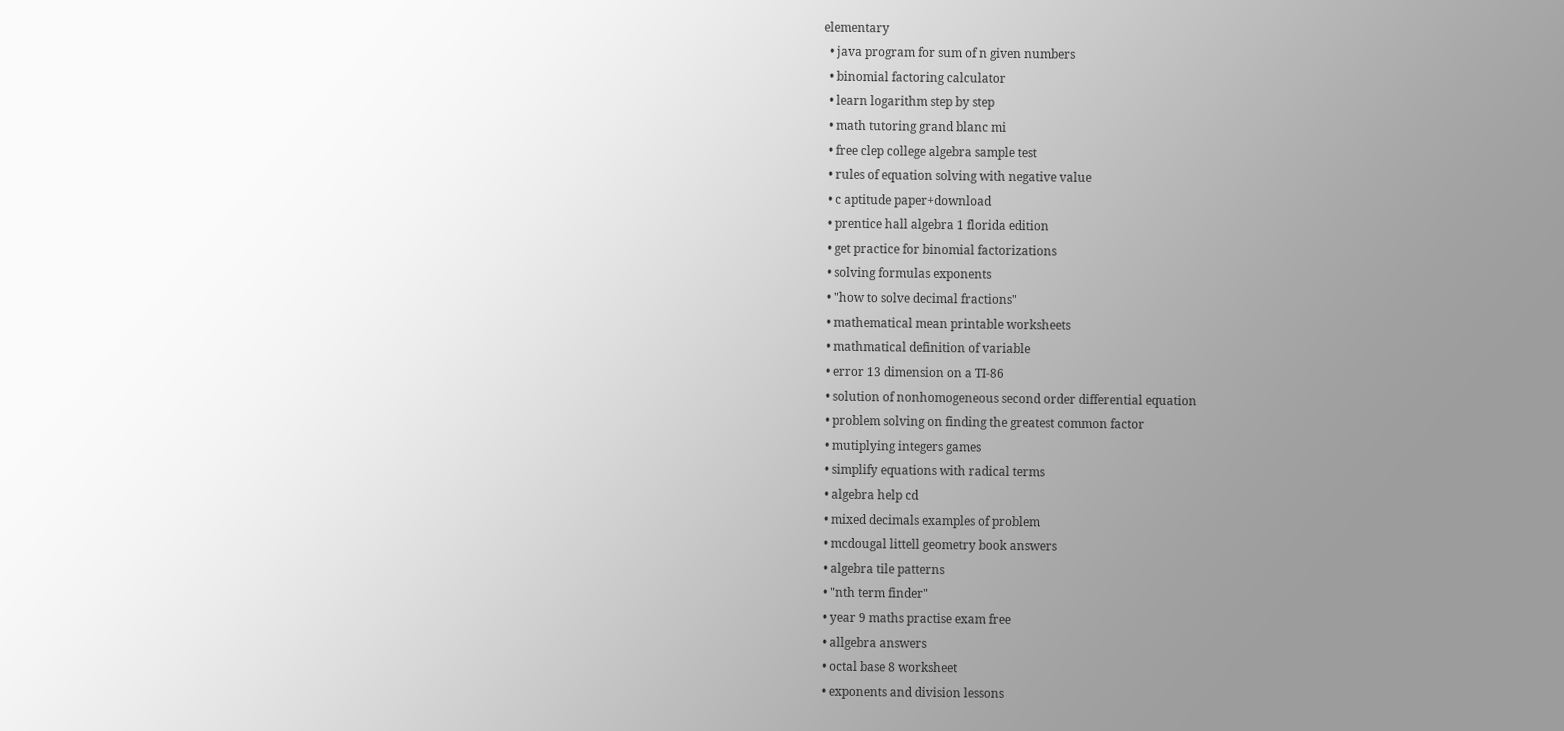elementary
  • java program for sum of n given numbers
  • binomial factoring calculator
  • learn logarithm step by step
  • math tutoring grand blanc mi
  • free clep college algebra sample test
  • rules of equation solving with negative value
  • c aptitude paper+download
  • prentice hall algebra 1 florida edition
  • get practice for binomial factorizations
  • solving formulas exponents
  • "how to solve decimal fractions"
  • mathematical mean printable worksheets
  • mathmatical definition of variable
  • error 13 dimension on a TI-86
  • solution of nonhomogeneous second order differential equation
  • problem solving on finding the greatest common factor
  • mutiplying integers games
  • simplify equations with radical terms
  • algebra help cd
  • mixed decimals examples of problem
  • mcdougal littell geometry book answers
  • algebra tile patterns
  • "nth term finder"
  • year 9 maths practise exam free
  • allgebra answers
  • octal base 8 worksheet
  • exponents and division lessons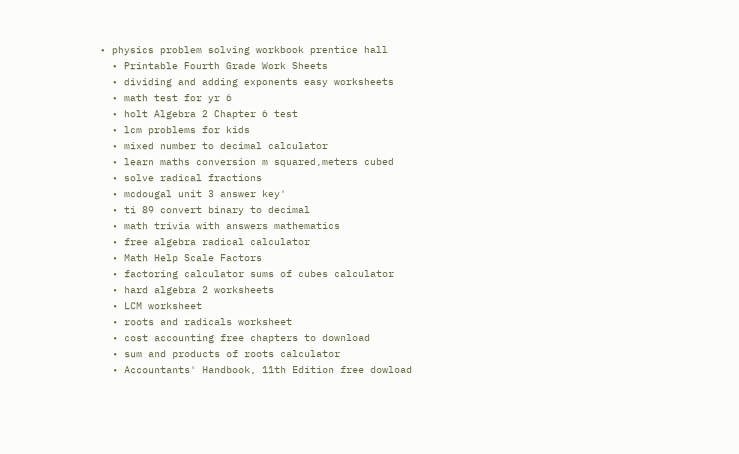• physics problem solving workbook prentice hall
  • Printable Fourth Grade Work Sheets
  • dividing and adding exponents easy worksheets
  • math test for yr 6
  • holt Algebra 2 Chapter 6 test
  • lcm problems for kids
  • mixed number to decimal calculator
  • learn maths conversion m squared,meters cubed
  • solve radical fractions
  • mcdougal unit 3 answer key'
  • ti 89 convert binary to decimal
  • math trivia with answers mathematics
  • free algebra radical calculator
  • Math Help Scale Factors
  • factoring calculator sums of cubes calculator
  • hard algebra 2 worksheets
  • LCM worksheet
  • roots and radicals worksheet
  • cost accounting free chapters to download
  • sum and products of roots calculator
  • Accountants' Handbook, 11th Edition free dowload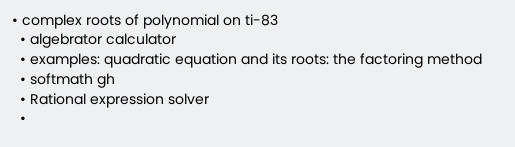• complex roots of polynomial on ti-83
  • algebrator calculator
  • examples: quadratic equation and its roots: the factoring method
  • softmath gh
  • Rational expression solver
  •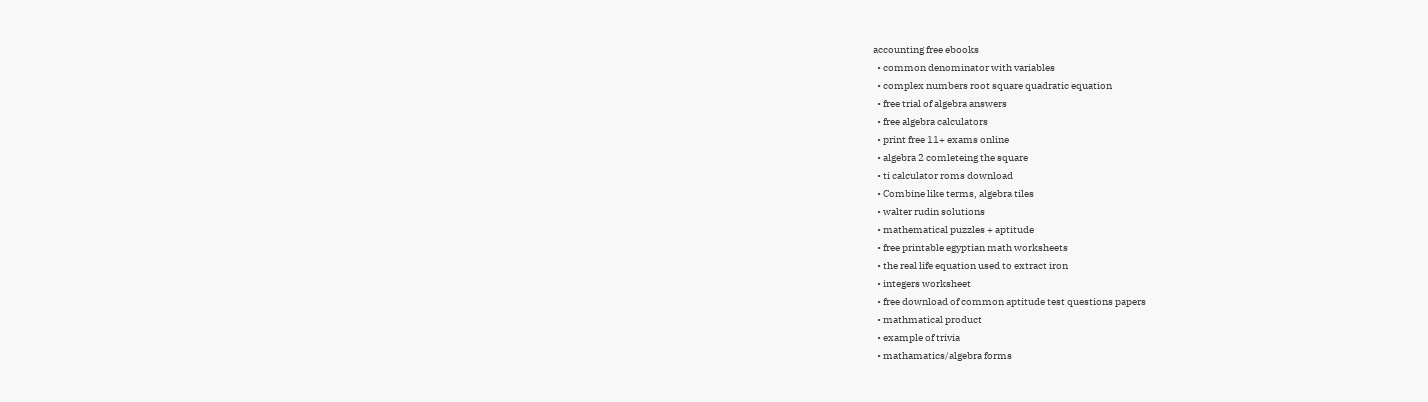accounting free ebooks
  • common denominator with variables
  • complex numbers root square quadratic equation
  • free trial of algebra answers
  • free algebra calculators
  • print free 11+ exams online
  • algebra 2 comleteing the square
  • ti calculator roms download
  • Combine like terms, algebra tiles
  • walter rudin solutions
  • mathematical puzzles + aptitude
  • free printable egyptian math worksheets
  • the real life equation used to extract iron
  • integers worksheet
  • free download of common aptitude test questions papers
  • mathmatical product
  • example of trivia
  • mathamatics/algebra forms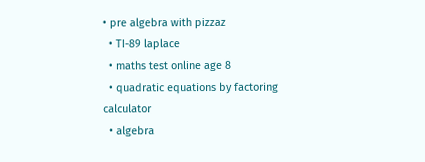• pre algebra with pizzaz
  • TI-89 laplace
  • maths test online age 8
  • quadratic equations by factoring calculator
  • algebra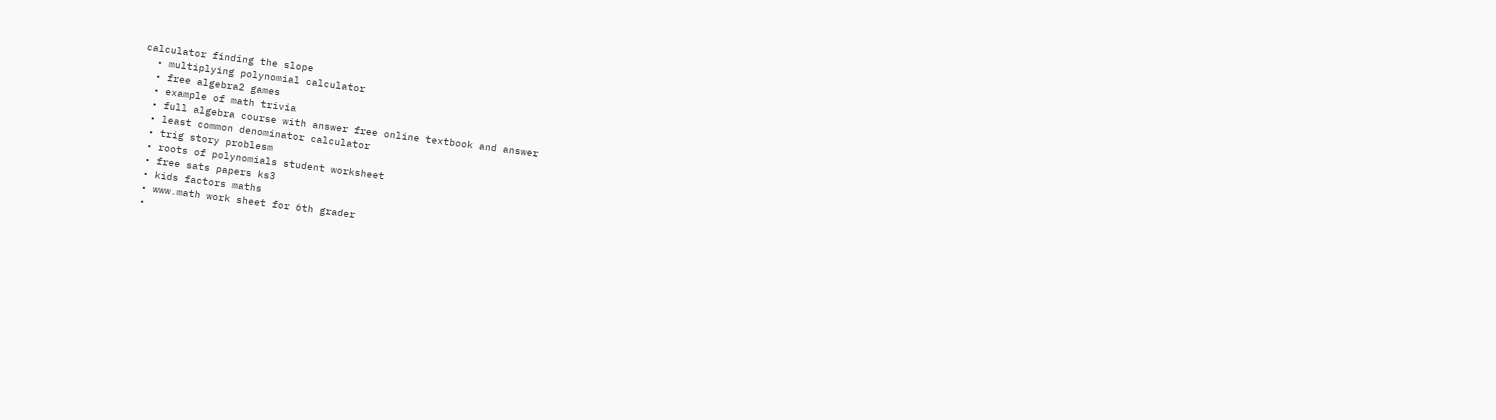calculator finding the slope
  • multiplying polynomial calculator
  • free algebra2 games
  • example of math trivia
  • full algebra course with answer free online textbook and answer
  • least common denominator calculator
  • trig story problesm
  • roots of polynomials student worksheet
  • free sats papers ks3
  • kids factors maths
  • www.math work sheet for 6th grader
  •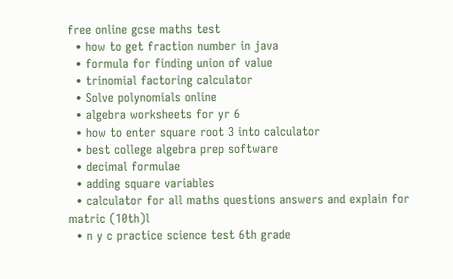free online gcse maths test
  • how to get fraction number in java
  • formula for finding union of value
  • trinomial factoring calculator
  • Solve polynomials online
  • algebra worksheets for yr 6
  • how to enter square root 3 into calculator
  • best college algebra prep software
  • decimal formulae
  • adding square variables
  • calculator for all maths questions answers and explain for matric (10th)l
  • n y c practice science test 6th grade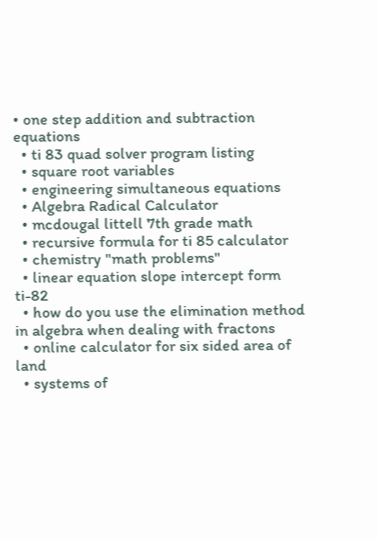• one step addition and subtraction equations
  • ti 83 quad solver program listing
  • square root variables
  • engineering simultaneous equations
  • Algebra Radical Calculator
  • mcdougal littell 7th grade math
  • recursive formula for ti 85 calculator
  • chemistry "math problems"
  • linear equation slope intercept form ti-82
  • how do you use the elimination method in algebra when dealing with fractons
  • online calculator for six sided area of land
  • systems of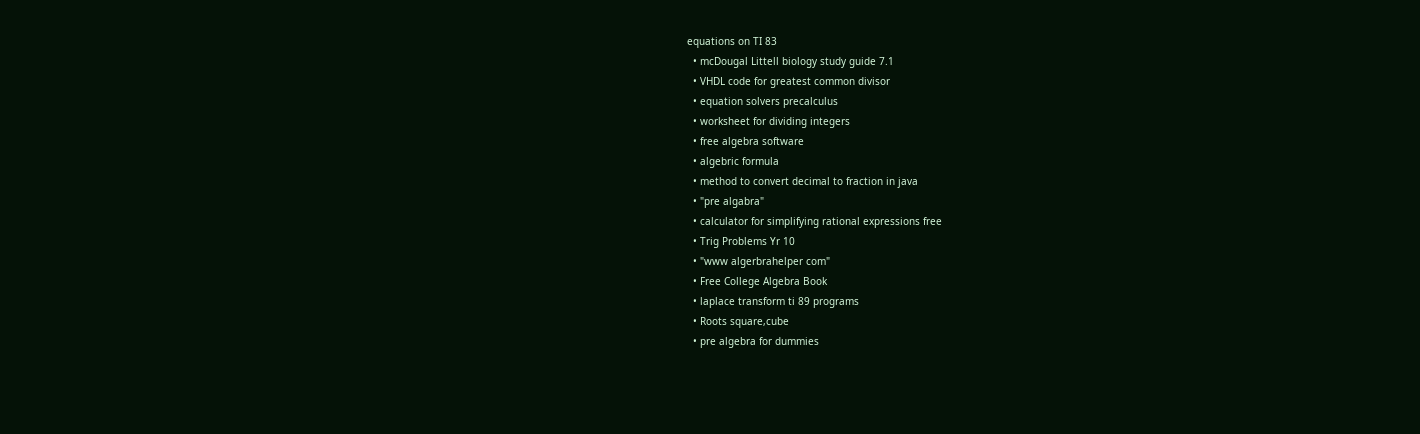equations on TI 83
  • mcDougal Littell biology study guide 7.1
  • VHDL code for greatest common divisor
  • equation solvers precalculus
  • worksheet for dividing integers
  • free algebra software
  • algebric formula
  • method to convert decimal to fraction in java
  • "pre algabra"
  • calculator for simplifying rational expressions free
  • Trig Problems Yr 10
  • "www algerbrahelper com"
  • Free College Algebra Book
  • laplace transform ti 89 programs
  • Roots square,cube
  • pre algebra for dummies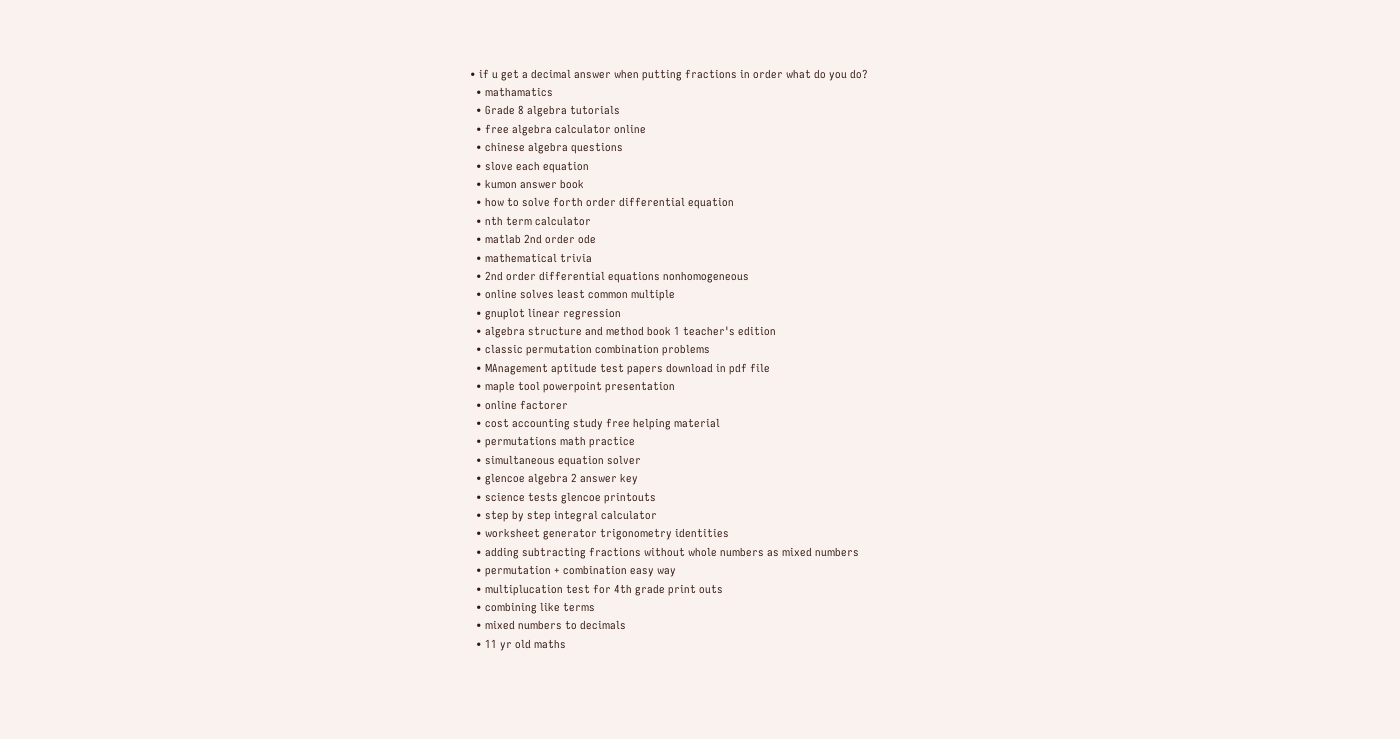• if u get a decimal answer when putting fractions in order what do you do?
  • mathamatics
  • Grade 8 algebra tutorials
  • free algebra calculator online
  • chinese algebra questions
  • slove each equation
  • kumon answer book
  • how to solve forth order differential equation
  • nth term calculator
  • matlab 2nd order ode
  • mathematical trivia
  • 2nd order differential equations nonhomogeneous
  • online solves least common multiple
  • gnuplot linear regression
  • algebra structure and method book 1 teacher's edition
  • classic permutation combination problems
  • MAnagement aptitude test papers download in pdf file
  • maple tool powerpoint presentation
  • online factorer
  • cost accounting study free helping material
  • permutations math practice
  • simultaneous equation solver
  • glencoe algebra 2 answer key
  • science tests glencoe printouts
  • step by step integral calculator
  • worksheet generator trigonometry identities
  • adding subtracting fractions without whole numbers as mixed numbers
  • permutation + combination easy way
  • multiplucation test for 4th grade print outs
  • combining like terms
  • mixed numbers to decimals
  • 11 yr old maths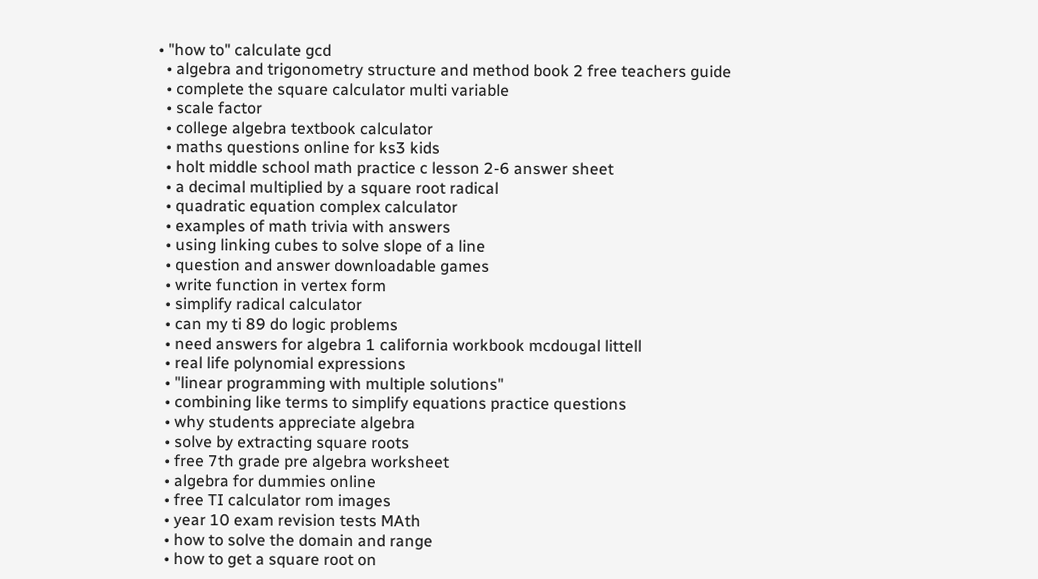• "how to" calculate gcd
  • algebra and trigonometry structure and method book 2 free teachers guide
  • complete the square calculator multi variable
  • scale factor
  • college algebra textbook calculator
  • maths questions online for ks3 kids
  • holt middle school math practice c lesson 2-6 answer sheet
  • a decimal multiplied by a square root radical
  • quadratic equation complex calculator
  • examples of math trivia with answers
  • using linking cubes to solve slope of a line
  • question and answer downloadable games
  • write function in vertex form
  • simplify radical calculator
  • can my ti 89 do logic problems
  • need answers for algebra 1 california workbook mcdougal littell
  • real life polynomial expressions
  • "linear programming with multiple solutions"
  • combining like terms to simplify equations practice questions
  • why students appreciate algebra
  • solve by extracting square roots
  • free 7th grade pre algebra worksheet
  • algebra for dummies online
  • free TI calculator rom images
  • year 10 exam revision tests MAth
  • how to solve the domain and range
  • how to get a square root on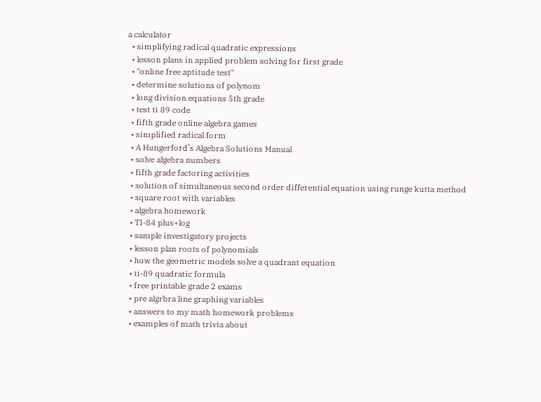a calculator
  • simplifying radical quadratic expressions
  • lesson plans in applied problem solving for first grade
  • "online free aptitude test"
  • determine solutions of polynom
  • long division equations 5th grade
  • test ti 89 code
  • fifth grade online algebra games
  • simplified radical form
  • A Hungerford’s Algebra Solutions Manual
  • solve algebra numbers
  • fifth grade factoring activities
  • solution of simultaneous second order differential equation using runge kutta method
  • square root with variables
  • algebra homework
  • TI-84 plus+log
  • sample investigatory projects
  • lesson plan roots of polynomials
  • how the geometric models solve a quadrant equation
  • ti-89 quadratic formula
  • free printable grade 2 exams
  • pre algrbra line graphing variables
  • answers to my math homework problems
  • examples of math trivia about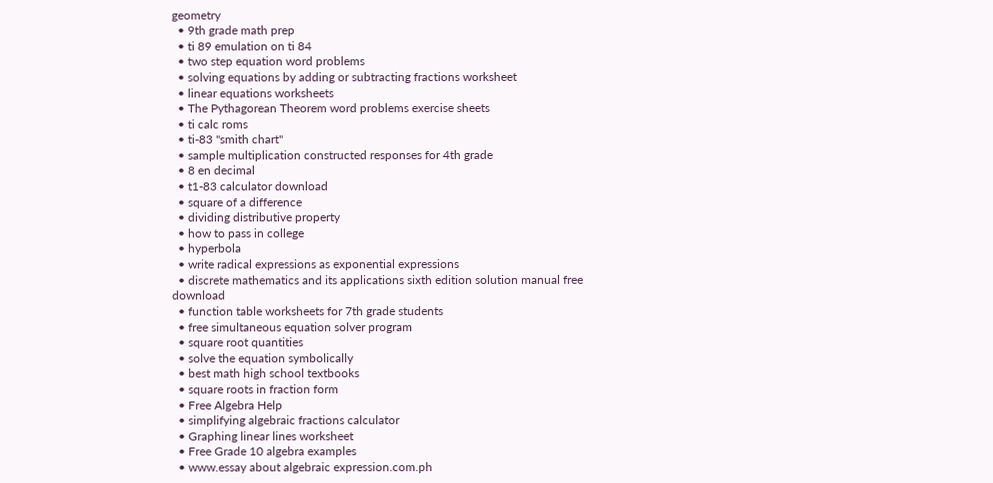geometry
  • 9th grade math prep
  • ti 89 emulation on ti 84
  • two step equation word problems
  • solving equations by adding or subtracting fractions worksheet
  • linear equations worksheets
  • The Pythagorean Theorem word problems exercise sheets
  • ti calc roms
  • ti-83 "smith chart"
  • sample multiplication constructed responses for 4th grade
  • 8 en decimal
  • t1-83 calculator download
  • square of a difference
  • dividing distributive property
  • how to pass in college
  • hyperbola
  • write radical expressions as exponential expressions
  • discrete mathematics and its applications sixth edition solution manual free download
  • function table worksheets for 7th grade students
  • free simultaneous equation solver program
  • square root quantities
  • solve the equation symbolically
  • best math high school textbooks
  • square roots in fraction form
  • Free Algebra Help
  • simplifying algebraic fractions calculator
  • Graphing linear lines worksheet
  • Free Grade 10 algebra examples
  • www.essay about algebraic expression.com.ph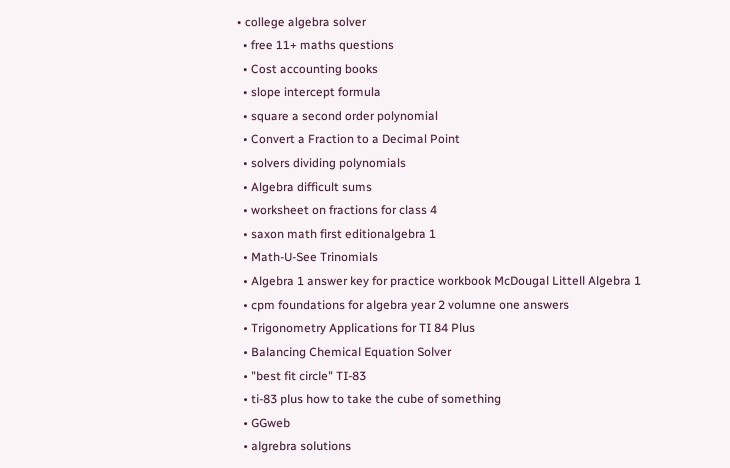• college algebra solver
  • free 11+ maths questions
  • Cost accounting books
  • slope intercept formula
  • square a second order polynomial
  • Convert a Fraction to a Decimal Point
  • solvers dividing polynomials
  • Algebra difficult sums
  • worksheet on fractions for class 4
  • saxon math first editionalgebra 1
  • Math-U-See Trinomials
  • Algebra 1 answer key for practice workbook McDougal Littell Algebra 1
  • cpm foundations for algebra year 2 volumne one answers
  • Trigonometry Applications for TI 84 Plus
  • Balancing Chemical Equation Solver
  • "best fit circle" TI-83
  • ti-83 plus how to take the cube of something
  • GGweb
  • algrebra solutions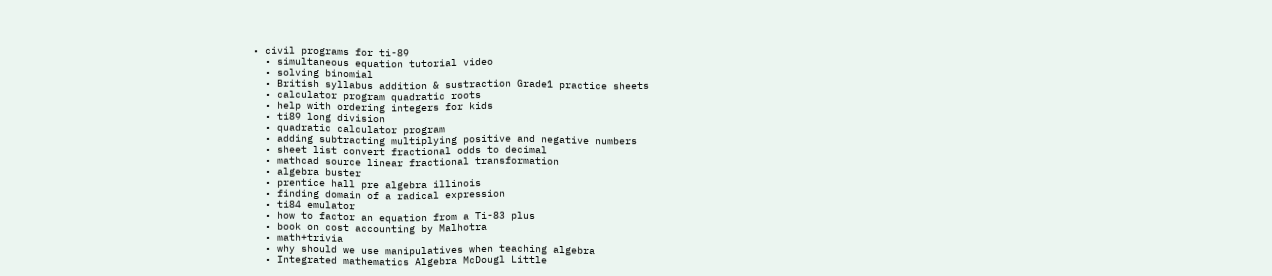• civil programs for ti-89
  • simultaneous equation tutorial video
  • solving binomial
  • British syllabus addition & sustraction Grade1 practice sheets
  • calculator program quadratic roots
  • help with ordering integers for kids
  • ti89 long division
  • quadratic calculator program
  • adding subtracting multiplying positive and negative numbers
  • sheet list convert fractional odds to decimal
  • mathcad source linear fractional transformation
  • algebra buster
  • prentice hall pre algebra illinois
  • finding domain of a radical expression
  • ti84 emulator
  • how to factor an equation from a Ti-83 plus
  • book on cost accounting by Malhotra
  • math+trivia
  • why should we use manipulatives when teaching algebra
  • Integrated mathematics Algebra McDougl Little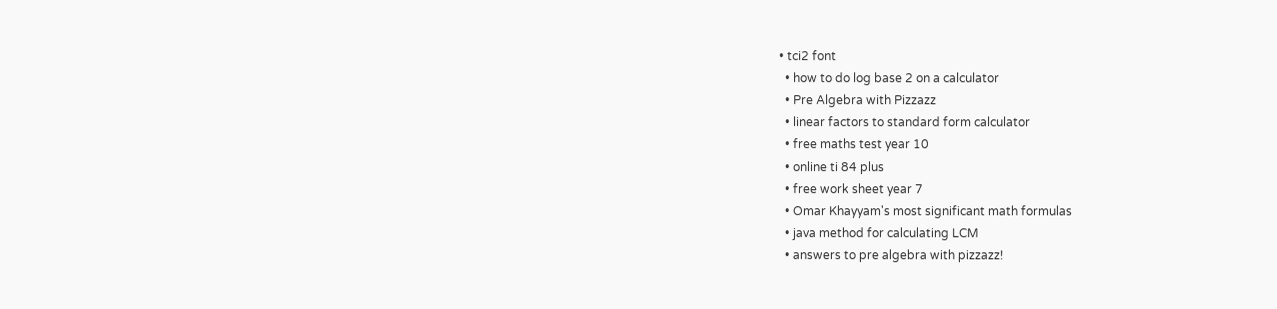• tci2 font
  • how to do log base 2 on a calculator
  • Pre Algebra with Pizzazz
  • linear factors to standard form calculator
  • free maths test year 10
  • online ti 84 plus
  • free work sheet year 7
  • Omar Khayyam's most significant math formulas
  • java method for calculating LCM
  • answers to pre algebra with pizzazz!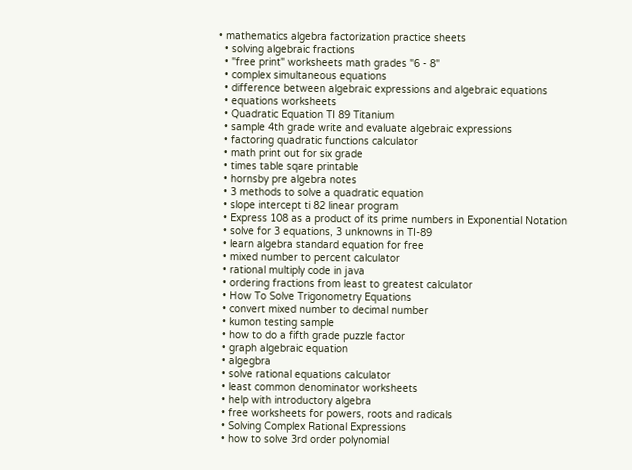• mathematics algebra factorization practice sheets
  • solving algebraic fractions
  • "free print" worksheets math grades "6 - 8"
  • complex simultaneous equations
  • difference between algebraic expressions and algebraic equations
  • equations worksheets
  • Quadratic Equation TI 89 Titanium
  • sample 4th grade write and evaluate algebraic expressions
  • factoring quadratic functions calculator
  • math print out for six grade
  • times table sqare printable
  • hornsby pre algebra notes
  • 3 methods to solve a quadratic equation
  • slope intercept ti 82 linear program
  • Express 108 as a product of its prime numbers in Exponential Notation
  • solve for 3 equations, 3 unknowns in TI-89
  • learn algebra standard equation for free
  • mixed number to percent calculator
  • rational multiply code in java
  • ordering fractions from least to greatest calculator
  • How To Solve Trigonometry Equations
  • convert mixed number to decimal number
  • kumon testing sample
  • how to do a fifth grade puzzle factor
  • graph algebraic equation
  • algegbra
  • solve rational equations calculator
  • least common denominator worksheets
  • help with introductory algebra
  • free worksheets for powers, roots and radicals
  • Solving Complex Rational Expressions
  • how to solve 3rd order polynomial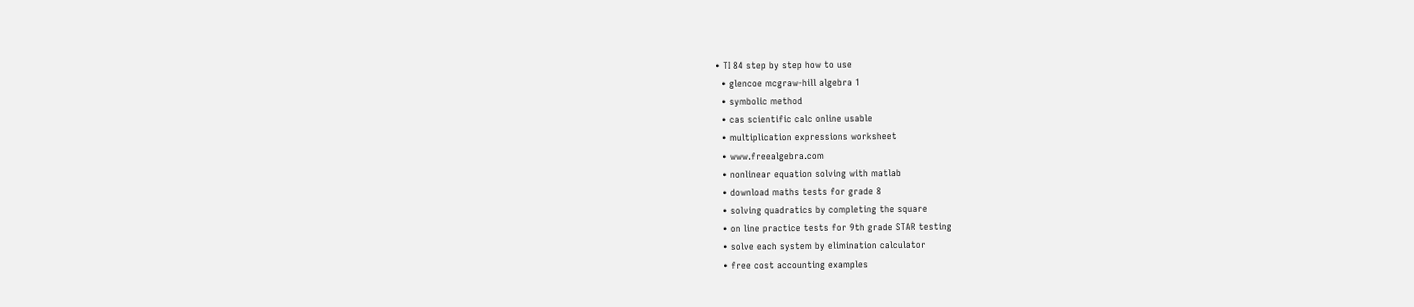• TI 84 step by step how to use
  • glencoe mcgraw-hill algebra 1
  • symbolic method
  • cas scientific calc online usable
  • multiplication expressions worksheet
  • www.freealgebra.com
  • nonlinear equation solving with matlab
  • download maths tests for grade 8
  • solving quadratics by completing the square
  • on line practice tests for 9th grade STAR testing
  • solve each system by elimination calculator
  • free cost accounting examples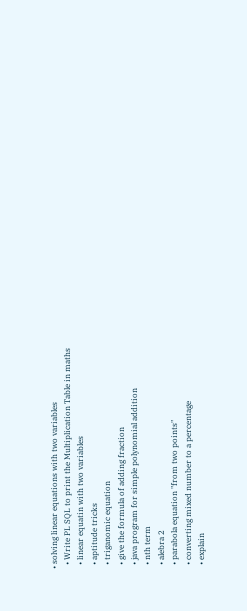• solving linear equations with two variables
  • Write PL SQL to print the Multiplication Table in maths
  • linear equatin with two variables
  • aptitude tricks
  • triganomic equation
  • give the formula of adding fraction
  • java program for simple polynomial addition
  • nth term
  • alebra 2
  • parabola equation "from two points"
  • converting mixed number to a percentage
  • explain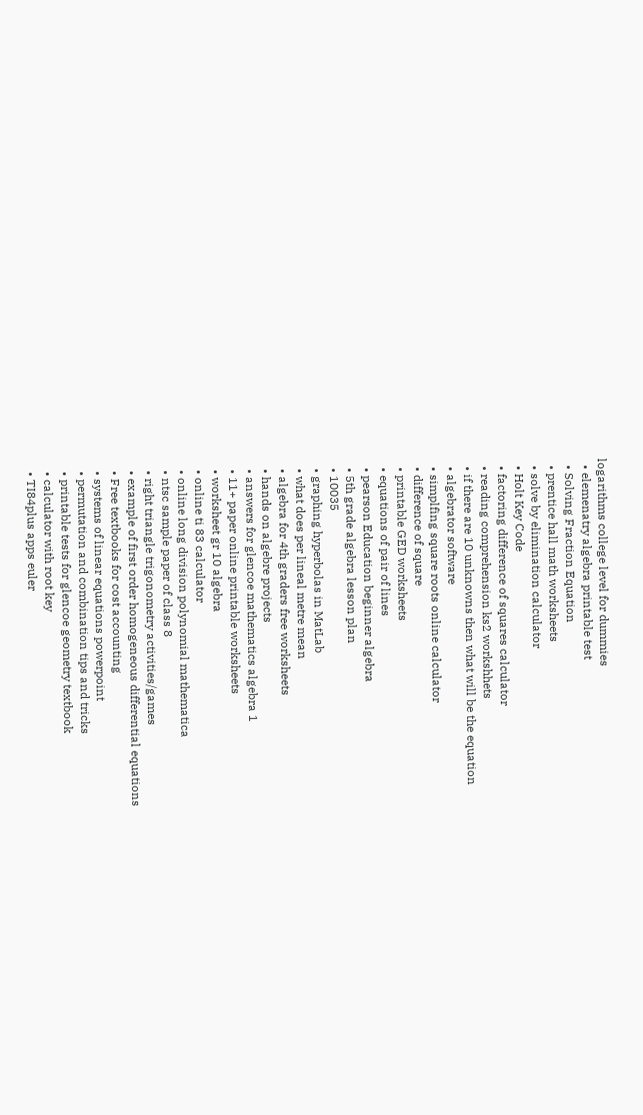logarithms college level for dummies
  • elemenatry algebra printable test
  • Solving Fraction Equation
  • prentice hall math worksheets
  • solve by elimination calculator
  • Holt Key Code
  • factoring difference of squares calculator
  • reading comprehension ks2 workshhets
  • if there are 10 unknowns then what will be the equation
  • algebrator software
  • simplfing square roots online calculator
  • difference of square
  • printable GED worksheets
  • equations of pair of lines
  • pearson Education beginner algebra
  • 5th grade algebra lesson plan
  • 10035
  • graphing hyperbolas in MatLab
  • what does per lineal metre mean
  • algebra for 4th graders free worksheets
  • hands on algebre projects
  • answers for glencoe mathematics algebra 1
  • 11+ paper online printable worksheets
  • worksheet gr 10 algebra
  • online ti 83 calculator
  • online long division polynomial mathematica
  • ntsc sample paper of class 8
  • right triangle trigonometry activities/games
  • example of first order homogeneous differential equations
  • Free textbooks for cost accounting
  • systems of linear equations powerpoint
  • permutation and combination tips and tricks
  • printable tests for glencoe geometry textbook
  • calculator with root key
  • TI84plus apps euler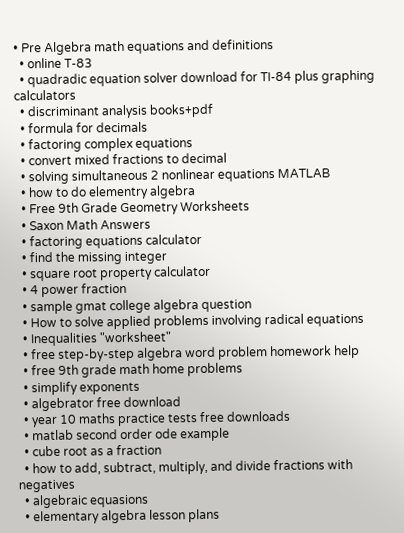• Pre Algebra math equations and definitions
  • online T-83
  • quadradic equation solver download for TI-84 plus graphing calculators
  • discriminant analysis books+pdf
  • formula for decimals
  • factoring complex equations
  • convert mixed fractions to decimal
  • solving simultaneous 2 nonlinear equations MATLAB
  • how to do elementry algebra
  • Free 9th Grade Geometry Worksheets
  • Saxon Math Answers
  • factoring equations calculator
  • find the missing integer
  • square root property calculator
  • 4 power fraction
  • sample gmat college algebra question
  • How to solve applied problems involving radical equations
  • Inequalities "worksheet"
  • free step-by-step algebra word problem homework help
  • free 9th grade math home problems
  • simplify exponents
  • algebrator free download
  • year 10 maths practice tests free downloads
  • matlab second order ode example
  • cube root as a fraction
  • how to add, subtract, multiply, and divide fractions with negatives
  • algebraic equasions
  • elementary algebra lesson plans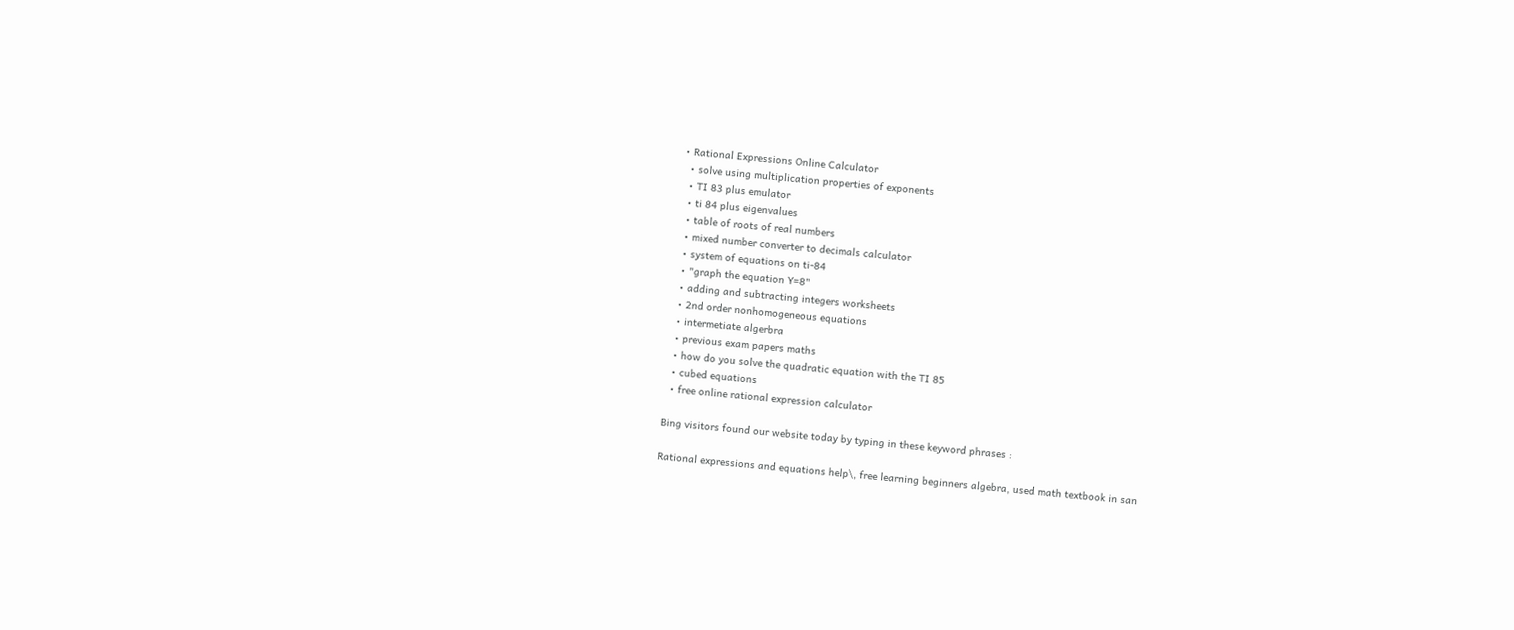• Rational Expressions Online Calculator
  • solve using multiplication properties of exponents
  • TI 83 plus emulator
  • ti 84 plus eigenvalues
  • table of roots of real numbers
  • mixed number converter to decimals calculator
  • system of equations on ti-84
  • "graph the equation Y=8"
  • adding and subtracting integers worksheets
  • 2nd order nonhomogeneous equations
  • intermetiate algerbra
  • previous exam papers maths
  • how do you solve the quadratic equation with the TI 85
  • cubed equations
  • free online rational expression calculator

Bing visitors found our website today by typing in these keyword phrases :

Rational expressions and equations help\, free learning beginners algebra, used math textbook in san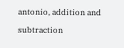antonio, addition and subtraction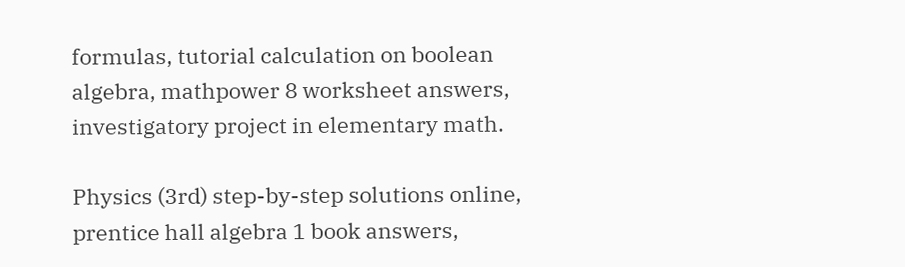formulas, tutorial calculation on boolean algebra, mathpower 8 worksheet answers, investigatory project in elementary math.

Physics (3rd) step-by-step solutions online, prentice hall algebra 1 book answers,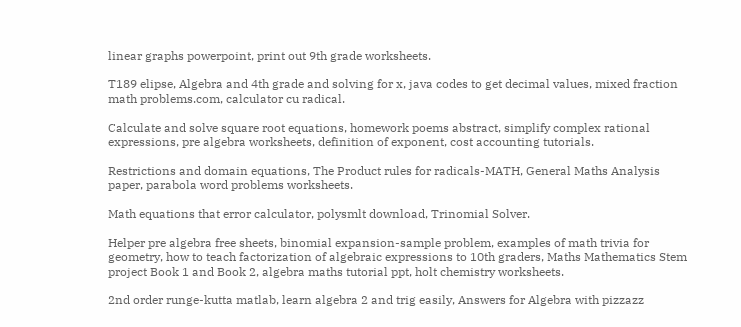linear graphs powerpoint, print out 9th grade worksheets.

T189 elipse, Algebra and 4th grade and solving for x, java codes to get decimal values, mixed fraction math problems.com, calculator cu radical.

Calculate and solve square root equations, homework poems abstract, simplify complex rational expressions, pre algebra worksheets, definition of exponent, cost accounting tutorials.

Restrictions and domain equations, The Product rules for radicals-MATH, General Maths Analysis paper, parabola word problems worksheets.

Math equations that error calculator, polysmlt download, Trinomial Solver.

Helper pre algebra free sheets, binomial expansion-sample problem, examples of math trivia for geometry, how to teach factorization of algebraic expressions to 10th graders, Maths Mathematics Stem project Book 1 and Book 2, algebra maths tutorial ppt, holt chemistry worksheets.

2nd order runge-kutta matlab, learn algebra 2 and trig easily, Answers for Algebra with pizzazz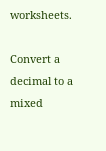worksheets.

Convert a decimal to a mixed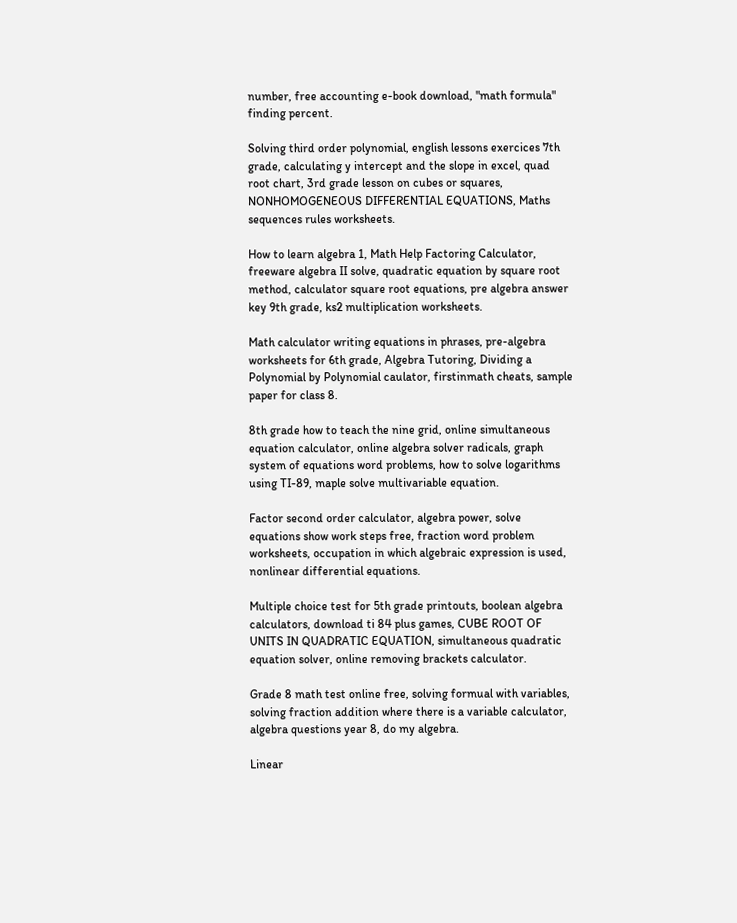number, free accounting e-book download, "math formula" finding percent.

Solving third order polynomial, english lessons exercices 7th grade, calculating y intercept and the slope in excel, quad root chart, 3rd grade lesson on cubes or squares, NONHOMOGENEOUS DIFFERENTIAL EQUATIONS, Maths sequences rules worksheets.

How to learn algebra 1, Math Help Factoring Calculator, freeware algebra II solve, quadratic equation by square root method, calculator square root equations, pre algebra answer key 9th grade, ks2 multiplication worksheets.

Math calculator writing equations in phrases, pre-algebra worksheets for 6th grade, Algebra Tutoring, Dividing a Polynomial by Polynomial caulator, firstinmath cheats, sample paper for class 8.

8th grade how to teach the nine grid, online simultaneous equation calculator, online algebra solver radicals, graph system of equations word problems, how to solve logarithms using TI-89, maple solve multivariable equation.

Factor second order calculator, algebra power, solve equations show work steps free, fraction word problem worksheets, occupation in which algebraic expression is used, nonlinear differential equations.

Multiple choice test for 5th grade printouts, boolean algebra calculators, download ti 84 plus games, CUBE ROOT OF UNITS IN QUADRATIC EQUATION, simultaneous quadratic equation solver, online removing brackets calculator.

Grade 8 math test online free, solving formual with variables, solving fraction addition where there is a variable calculator, algebra questions year 8, do my algebra.

Linear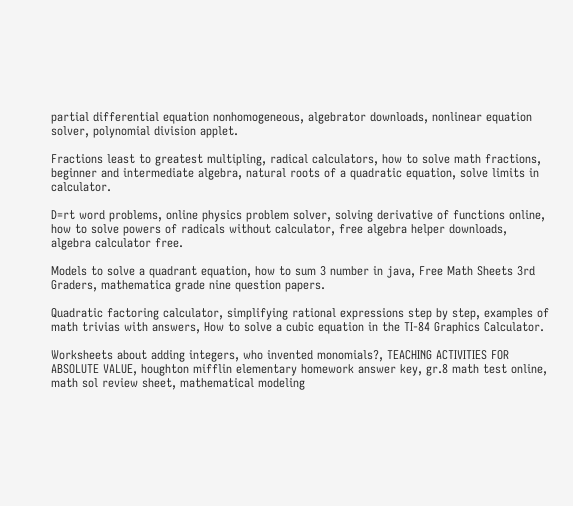partial differential equation nonhomogeneous, algebrator downloads, nonlinear equation solver, polynomial division applet.

Fractions least to greatest multipling, radical calculators, how to solve math fractions, beginner and intermediate algebra, natural roots of a quadratic equation, solve limits in calculator.

D=rt word problems, online physics problem solver, solving derivative of functions online, how to solve powers of radicals without calculator, free algebra helper downloads, algebra calculator free.

Models to solve a quadrant equation, how to sum 3 number in java, Free Math Sheets 3rd Graders, mathematica grade nine question papers.

Quadratic factoring calculator, simplifying rational expressions step by step, examples of math trivias with answers, How to solve a cubic equation in the TI-84 Graphics Calculator.

Worksheets about adding integers, who invented monomials?, TEACHING ACTIVITIES FOR ABSOLUTE VALUE, houghton mifflin elementary homework answer key, gr.8 math test online, math sol review sheet, mathematical modeling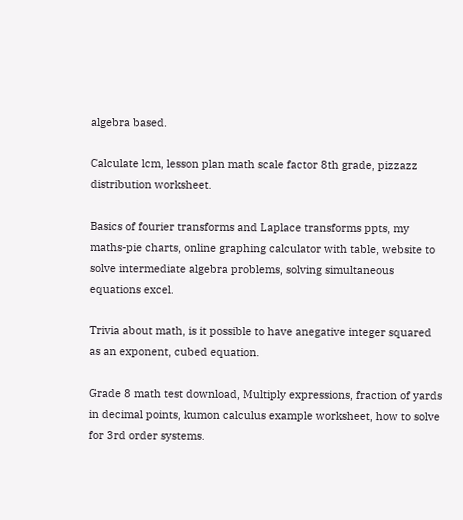algebra based.

Calculate lcm, lesson plan math scale factor 8th grade, pizzazz distribution worksheet.

Basics of fourier transforms and Laplace transforms ppts, my maths-pie charts, online graphing calculator with table, website to solve intermediate algebra problems, solving simultaneous equations excel.

Trivia about math, is it possible to have anegative integer squared as an exponent, cubed equation.

Grade 8 math test download, Multiply expressions, fraction of yards in decimal points, kumon calculus example worksheet, how to solve for 3rd order systems.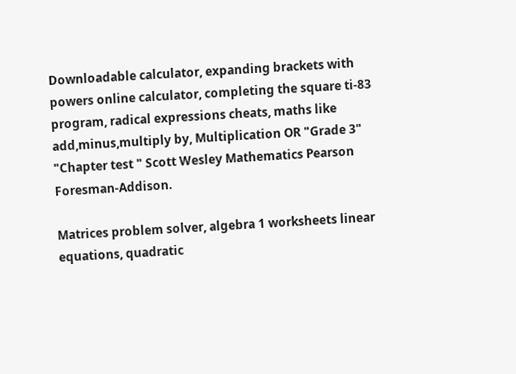Downloadable calculator, expanding brackets with powers online calculator, completing the square ti-83 program, radical expressions cheats, maths like add,minus,multiply by, Multiplication OR "Grade 3" "Chapter test " Scott Wesley Mathematics Pearson Foresman-Addison.

Matrices problem solver, algebra 1 worksheets linear equations, quadratic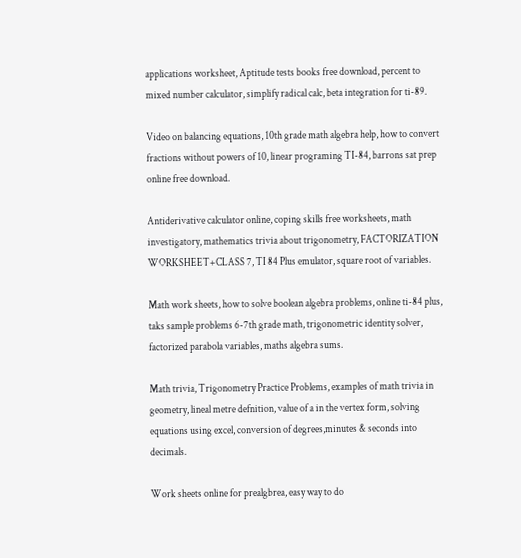applications worksheet, Aptitude tests books free download, percent to mixed number calculator, simplify radical calc, beta integration for ti-89.

Video on balancing equations, 10th grade math algebra help, how to convert fractions without powers of 10, linear programing TI-84, barrons sat prep online free download.

Antiderivative calculator online, coping skills free worksheets, math investigatory, mathematics trivia about trigonometry, FACTORIZATION WORKSHEET+CLASS 7, TI 84 Plus emulator, square root of variables.

Math work sheets, how to solve boolean algebra problems, online ti-84 plus, taks sample problems 6-7th grade math, trigonometric identity solver, factorized parabola variables, maths algebra sums.

Math trivia, Trigonometry Practice Problems, examples of math trivia in geometry, lineal metre defnition, value of a in the vertex form, solving equations using excel, conversion of degrees,minutes & seconds into decimals.

Work sheets online for prealgbrea, easy way to do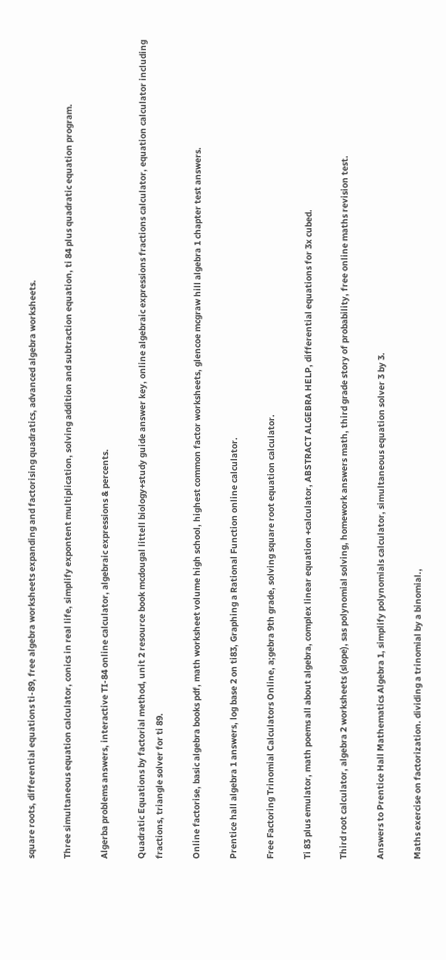square roots, differential equations ti-89, free algebra worksheets expanding and factorising quadratics, advanced algebra worksheets.

Three simultaneous equation calculator, conics in real life, simplify expontent multiplication, solving addition and subtraction equation, ti 84 plus quadratic equation program.

Algerba problems answers, interactive TI-84 online calculator, algebraic expressions & percents.

Quadratic Equations by factorial method, unit 2 resource book mcdougal littell biology+study guide answer key, online algebraic expressions fractions calculator, equation calculator including fractions, triangle solver for ti 89.

Online factorise, basic algebra books pdf, math worksheet volume high school, highest common factor worksheets, glencoe mcgraw hill algebra 1 chapter test answers.

Prentice hall algebra 1 answers, log base 2 on ti83, Graphing a Rational Function online calculator.

Free Factoring Trinomial Calculators Online, a;gebra 9th grade, solving square root equation calculator.

Ti 83 plus emulator, math poems all about algebra, complex linear equation +calculator, ABSTRACT ALGEBRA HELP, differential equations for 3x cubed.

Third root calculator, algebra 2 worksheets (slope), sas polynomial solving, homework answers math, third grade story of probability, free online maths revision test.

Answers to Prentice Hall Mathematics Algebra 1, simplify polynomials calculator, simultaneous equation solver 3 by 3.

Maths exercise on factorization. dividing a trinomial by a binomial.,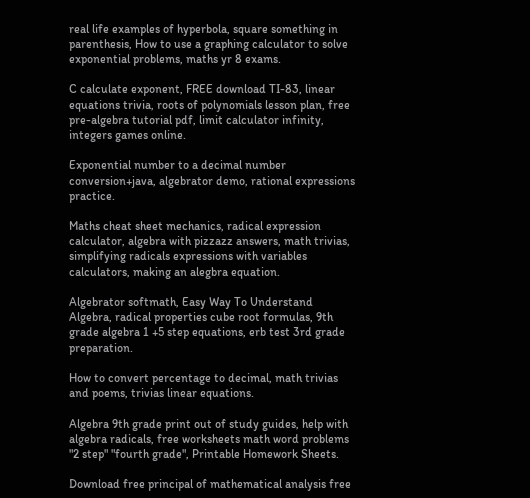real life examples of hyperbola, square something in parenthesis, How to use a graphing calculator to solve exponential problems, maths yr 8 exams.

C calculate exponent, FREE download TI-83, linear equations trivia, roots of polynomials lesson plan, free pre-algebra tutorial pdf, limit calculator infinity, integers games online.

Exponential number to a decimal number conversion+java, algebrator demo, rational expressions practice.

Maths cheat sheet mechanics, radical expression calculator, algebra with pizzazz answers, math trivias, simplifying radicals expressions with variables calculators, making an alegbra equation.

Algebrator softmath, Easy Way To Understand Algebra, radical properties cube root formulas, 9th grade algebra 1 +5 step equations, erb test 3rd grade preparation.

How to convert percentage to decimal, math trivias and poems, trivias linear equations.

Algebra 9th grade print out of study guides, help with algebra radicals, free worksheets math word problems "2 step" "fourth grade", Printable Homework Sheets.

Download free principal of mathematical analysis free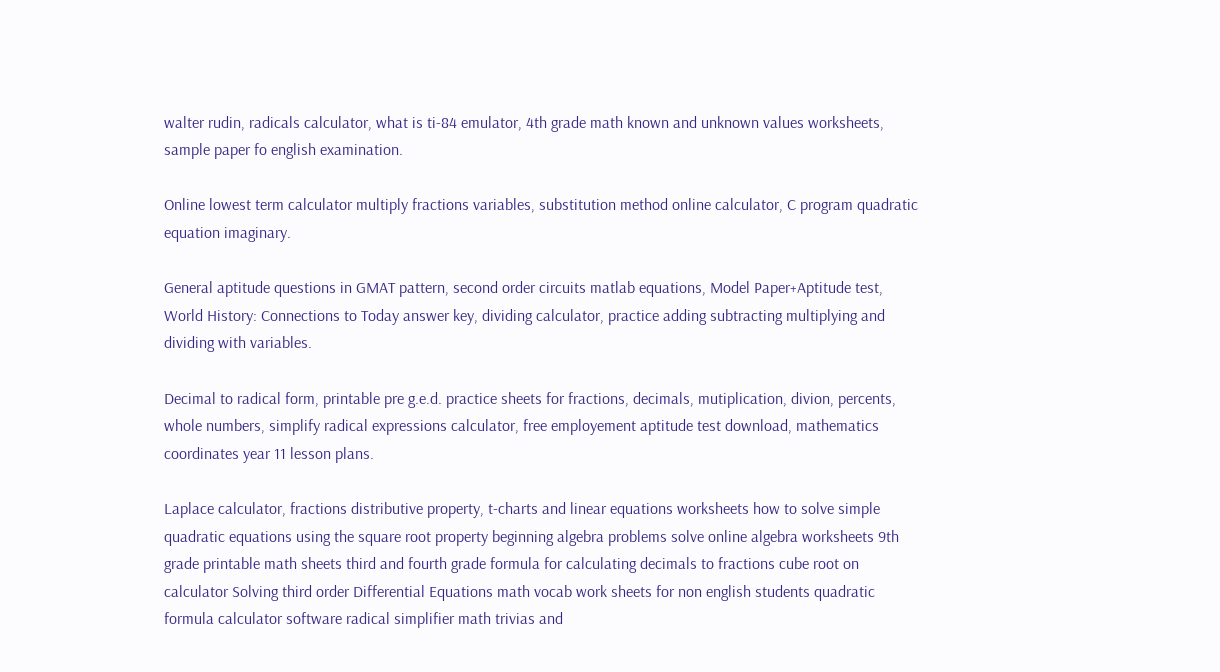walter rudin, radicals calculator, what is ti-84 emulator, 4th grade math known and unknown values worksheets, sample paper fo english examination.

Online lowest term calculator multiply fractions variables, substitution method online calculator, C program quadratic equation imaginary.

General aptitude questions in GMAT pattern, second order circuits matlab equations, Model Paper+Aptitude test, World History: Connections to Today answer key, dividing calculator, practice adding subtracting multiplying and dividing with variables.

Decimal to radical form, printable pre g.e.d. practice sheets for fractions, decimals, mutiplication, divion, percents, whole numbers, simplify radical expressions calculator, free employement aptitude test download, mathematics coordinates year 11 lesson plans.

Laplace calculator, fractions distributive property, t-charts and linear equations worksheets how to solve simple quadratic equations using the square root property beginning algebra problems solve online algebra worksheets 9th grade printable math sheets third and fourth grade formula for calculating decimals to fractions cube root on calculator Solving third order Differential Equations math vocab work sheets for non english students quadratic formula calculator software radical simplifier math trivias and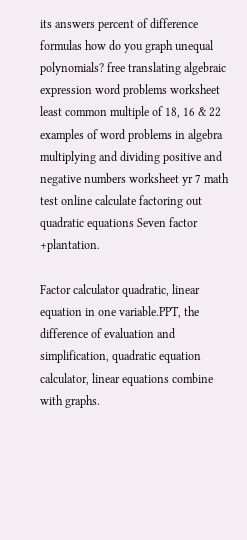its answers percent of difference formulas how do you graph unequal polynomials? free translating algebraic expression word problems worksheet least common multiple of 18, 16 & 22 examples of word problems in algebra multiplying and dividing positive and negative numbers worksheet yr 7 math test online calculate factoring out quadratic equations Seven factor +plantation.

Factor calculator quadratic, linear equation in one variable.PPT, the difference of evaluation and simplification, quadratic equation calculator, linear equations combine with graphs.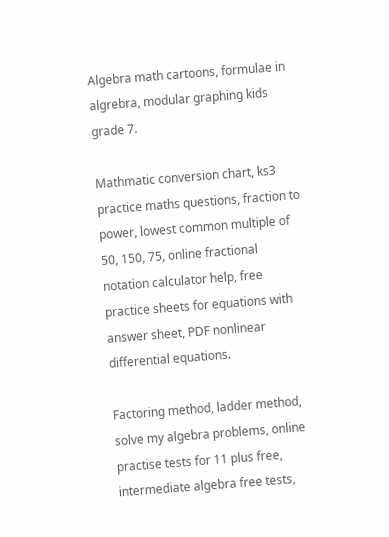Algebra math cartoons, formulae in algrebra, modular graphing kids grade 7.

Mathmatic conversion chart, ks3 practice maths questions, fraction to power, lowest common multiple of 50, 150, 75, online fractional notation calculator help, free practice sheets for equations with answer sheet, PDF nonlinear differential equations.

Factoring method, ladder method, solve my algebra problems, online practise tests for 11 plus free, intermediate algebra free tests,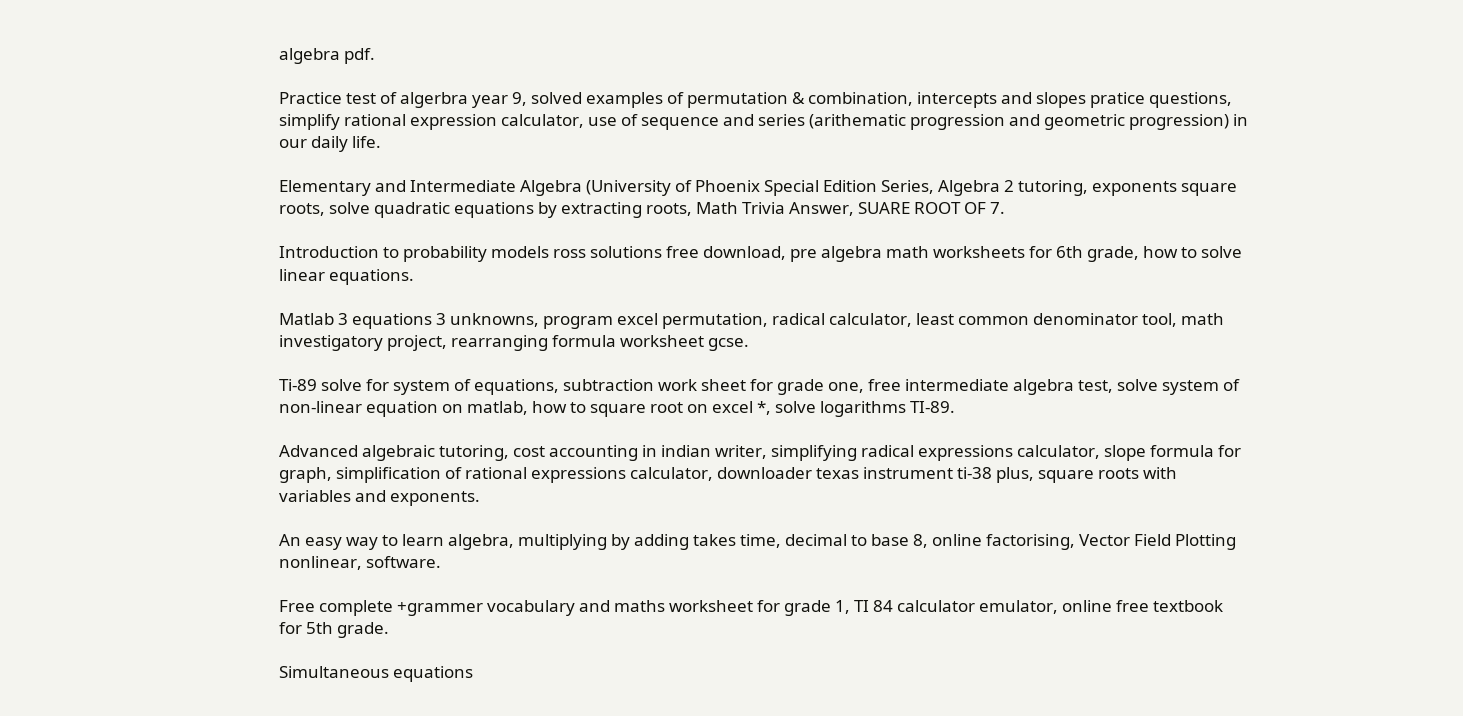algebra pdf.

Practice test of algerbra year 9, solved examples of permutation & combination, intercepts and slopes pratice questions, simplify rational expression calculator, use of sequence and series (arithematic progression and geometric progression) in our daily life.

Elementary and Intermediate Algebra (University of Phoenix Special Edition Series, Algebra 2 tutoring, exponents square roots, solve quadratic equations by extracting roots, Math Trivia Answer, SUARE ROOT OF 7.

Introduction to probability models ross solutions free download, pre algebra math worksheets for 6th grade, how to solve linear equations.

Matlab 3 equations 3 unknowns, program excel permutation, radical calculator, least common denominator tool, math investigatory project, rearranging formula worksheet gcse.

Ti-89 solve for system of equations, subtraction work sheet for grade one, free intermediate algebra test, solve system of non-linear equation on matlab, how to square root on excel *, solve logarithms TI-89.

Advanced algebraic tutoring, cost accounting in indian writer, simplifying radical expressions calculator, slope formula for graph, simplification of rational expressions calculator, downloader texas instrument ti-38 plus, square roots with variables and exponents.

An easy way to learn algebra, multiplying by adding takes time, decimal to base 8, online factorising, Vector Field Plotting nonlinear, software.

Free complete +grammer vocabulary and maths worksheet for grade 1, TI 84 calculator emulator, online free textbook for 5th grade.

Simultaneous equations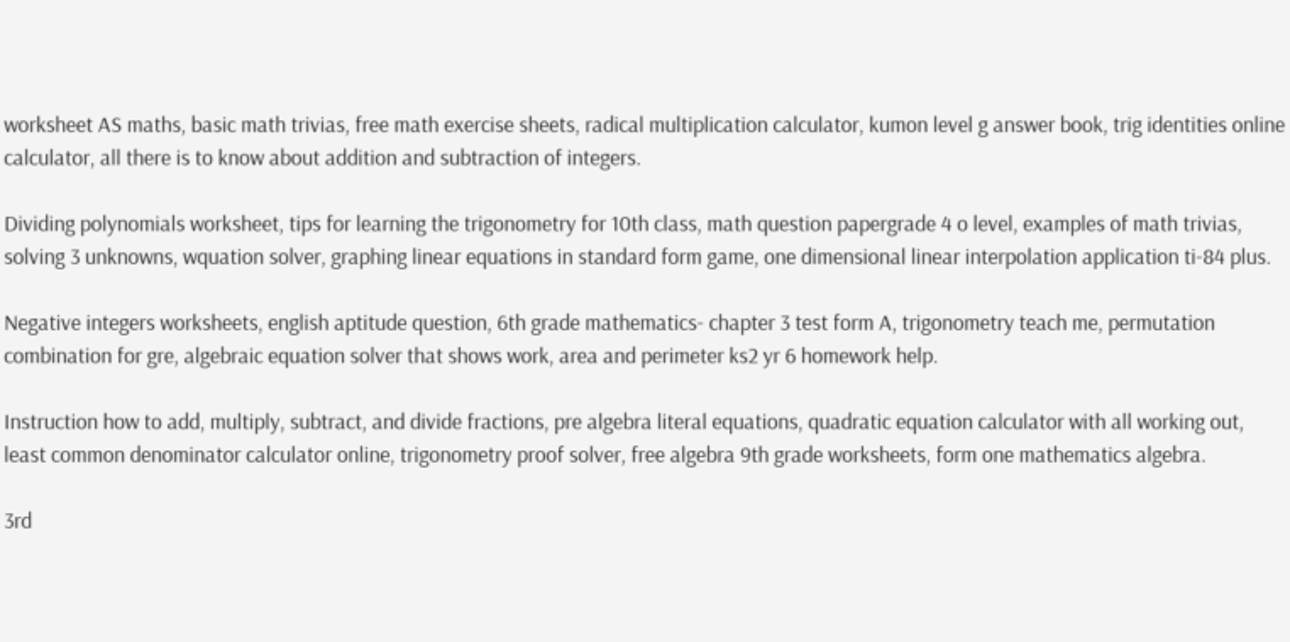worksheet AS maths, basic math trivias, free math exercise sheets, radical multiplication calculator, kumon level g answer book, trig identities online calculator, all there is to know about addition and subtraction of integers.

Dividing polynomials worksheet, tips for learning the trigonometry for 10th class, math question papergrade 4 o level, examples of math trivias, solving 3 unknowns, wquation solver, graphing linear equations in standard form game, one dimensional linear interpolation application ti-84 plus.

Negative integers worksheets, english aptitude question, 6th grade mathematics- chapter 3 test form A, trigonometry teach me, permutation combination for gre, algebraic equation solver that shows work, area and perimeter ks2 yr 6 homework help.

Instruction how to add, multiply, subtract, and divide fractions, pre algebra literal equations, quadratic equation calculator with all working out, least common denominator calculator online, trigonometry proof solver, free algebra 9th grade worksheets, form one mathematics algebra.

3rd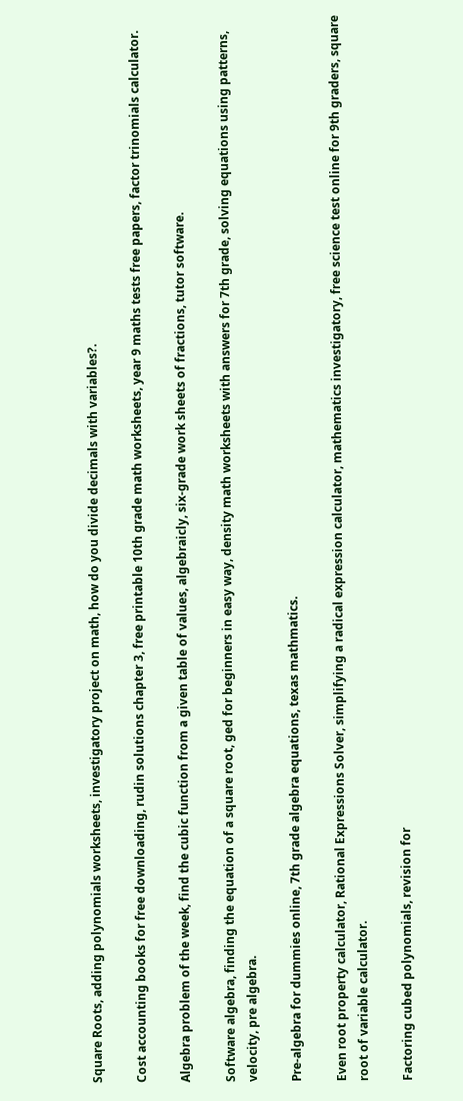Square Roots, adding polynomials worksheets, investigatory project on math, how do you divide decimals with variables?.

Cost accounting books for free downloading, rudin solutions chapter 3, free printable 10th grade math worksheets, year 9 maths tests free papers, factor trinomials calculator.

Algebra problem of the week, find the cubic function from a given table of values, algebraicly, six-grade work sheets of fractions, tutor software.

Software algebra, finding the equation of a square root, ged for beginners in easy way, density math worksheets with answers for 7th grade, solving equations using patterns, velocity, pre algebra.

Pre-algebra for dummies online, 7th grade algebra equations, texas mathmatics.

Even root property calculator, Rational Expressions Solver, simplifying a radical expression calculator, mathematics investigatory, free science test online for 9th graders, square root of variable calculator.

Factoring cubed polynomials, revision for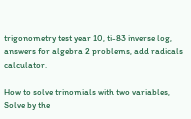trigonometry test year 10, ti-83 inverse log, answers for algebra 2 problems, add radicals calculator.

How to solve trinomials with two variables, Solve by the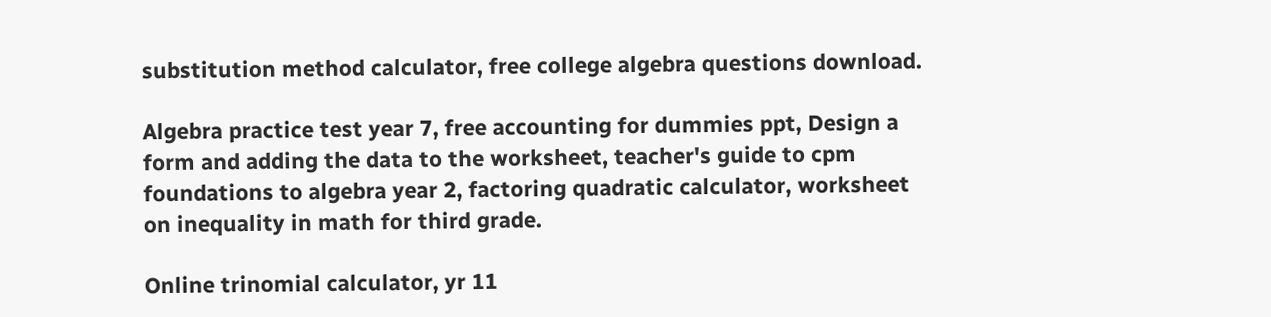substitution method calculator, free college algebra questions download.

Algebra practice test year 7, free accounting for dummies ppt, Design a form and adding the data to the worksheet, teacher's guide to cpm foundations to algebra year 2, factoring quadratic calculator, worksheet on inequality in math for third grade.

Online trinomial calculator, yr 11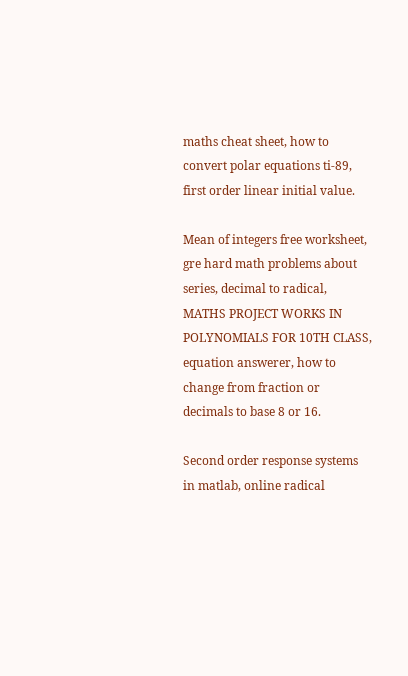maths cheat sheet, how to convert polar equations ti-89, first order linear initial value.

Mean of integers free worksheet, gre hard math problems about series, decimal to radical, MATHS PROJECT WORKS IN POLYNOMIALS FOR 10TH CLASS, equation answerer, how to change from fraction or decimals to base 8 or 16.

Second order response systems in matlab, online radical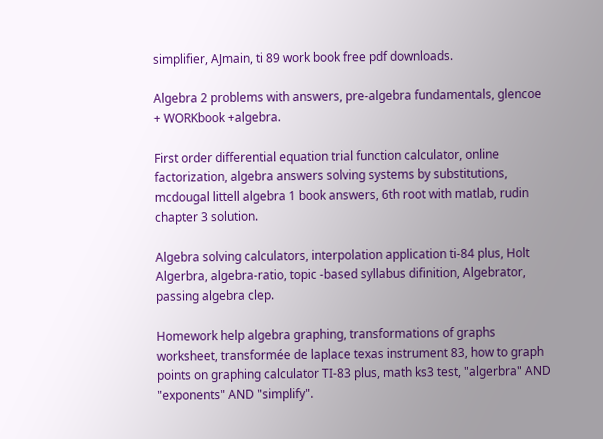simplifier, AJmain, ti 89 work book free pdf downloads.

Algebra 2 problems with answers, pre-algebra fundamentals, glencoe + WORKbook +algebra.

First order differential equation trial function calculator, online factorization, algebra answers solving systems by substitutions, mcdougal littell algebra 1 book answers, 6th root with matlab, rudin chapter 3 solution.

Algebra solving calculators, interpolation application ti-84 plus, Holt Algerbra, algebra-ratio, topic -based syllabus difinition, Algebrator, passing algebra clep.

Homework help algebra graphing, transformations of graphs worksheet, transformée de laplace texas instrument 83, how to graph points on graphing calculator TI-83 plus, math ks3 test, "algerbra" AND "exponents" AND "simplify".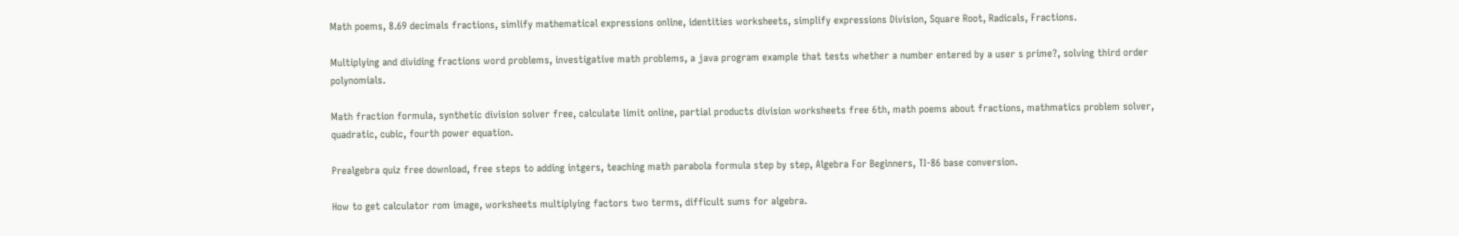Math poems, 8.69 decimals fractions, simlify mathematical expressions online, identities worksheets, simplify expressions Division, Square Root, Radicals, Fractions.

Multiplying and dividing fractions word problems, investigative math problems, a java program example that tests whether a number entered by a user s prime?, solving third order polynomials.

Math fraction formula, synthetic division solver free, calculate limit online, partial products division worksheets free 6th, math poems about fractions, mathmatics problem solver, quadratic, cubic, fourth power equation.

Prealgebra quiz free download, free steps to adding intgers, teaching math parabola formula step by step, Algebra For Beginners, TI-86 base conversion.

How to get calculator rom image, worksheets multiplying factors two terms, difficult sums for algebra.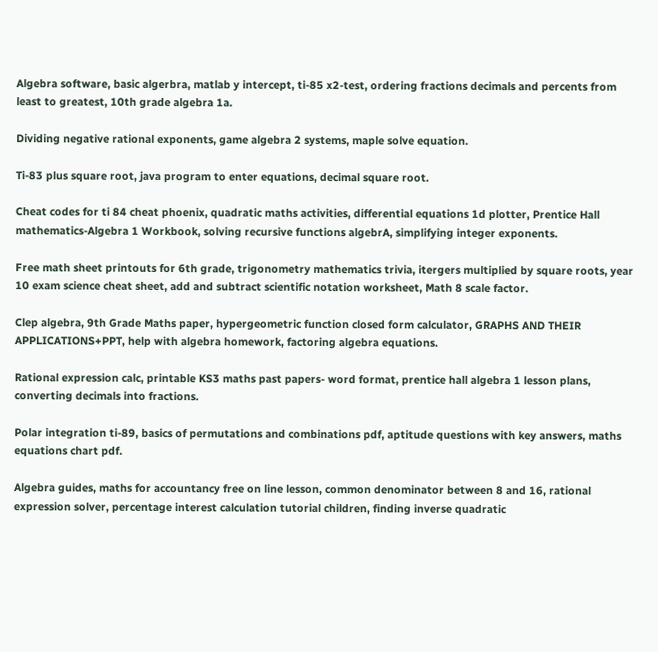Algebra software, basic algerbra, matlab y intercept, ti-85 x2-test, ordering fractions decimals and percents from least to greatest, 10th grade algebra 1a.

Dividing negative rational exponents, game algebra 2 systems, maple solve equation.

Ti-83 plus square root, java program to enter equations, decimal square root.

Cheat codes for ti 84 cheat phoenix, quadratic maths activities, differential equations 1d plotter, Prentice Hall mathematics-Algebra 1 Workbook, solving recursive functions algebrA, simplifying integer exponents.

Free math sheet printouts for 6th grade, trigonometry mathematics trivia, itergers multiplied by square roots, year 10 exam science cheat sheet, add and subtract scientific notation worksheet, Math 8 scale factor.

Clep algebra, 9th Grade Maths paper, hypergeometric function closed form calculator, GRAPHS AND THEIR APPLICATIONS+PPT, help with algebra homework, factoring algebra equations.

Rational expression calc, printable KS3 maths past papers- word format, prentice hall algebra 1 lesson plans, converting decimals into fractions.

Polar integration ti-89, basics of permutations and combinations pdf, aptitude questions with key answers, maths equations chart pdf.

Algebra guides, maths for accountancy free on line lesson, common denominator between 8 and 16, rational expression solver, percentage interest calculation tutorial children, finding inverse quadratic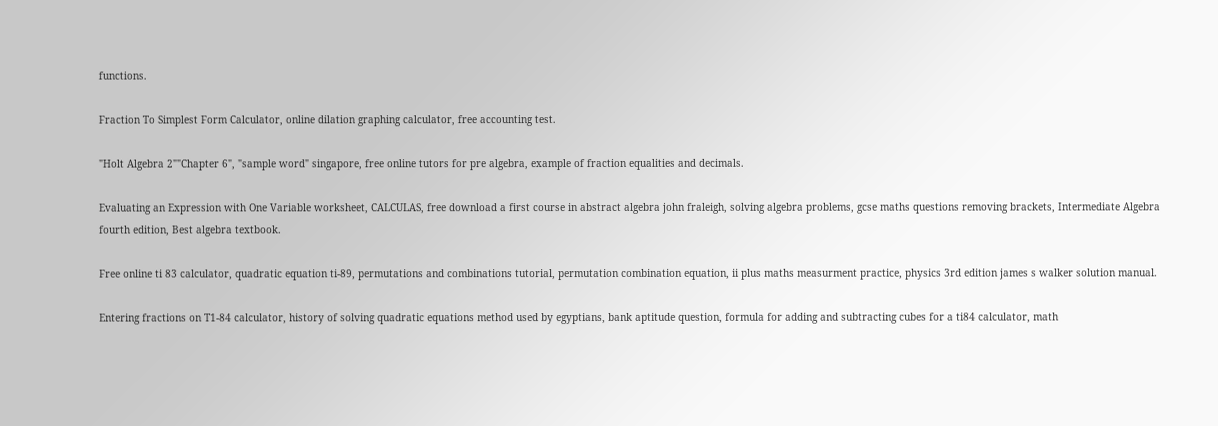functions.

Fraction To Simplest Form Calculator, online dilation graphing calculator, free accounting test.

"Holt Algebra 2""Chapter 6", "sample word" singapore, free online tutors for pre algebra, example of fraction equalities and decimals.

Evaluating an Expression with One Variable worksheet, CALCULAS, free download a first course in abstract algebra john fraleigh, solving algebra problems, gcse maths questions removing brackets, Intermediate Algebra fourth edition, Best algebra textbook.

Free online ti 83 calculator, quadratic equation ti-89, permutations and combinations tutorial, permutation combination equation, ii plus maths measurment practice, physics 3rd edition james s walker solution manual.

Entering fractions on T1-84 calculator, history of solving quadratic equations method used by egyptians, bank aptitude question, formula for adding and subtracting cubes for a ti84 calculator, math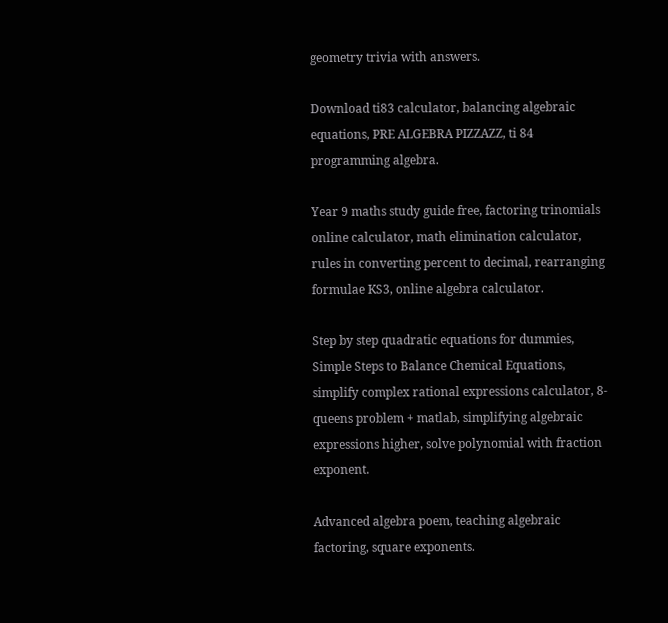geometry trivia with answers.

Download ti83 calculator, balancing algebraic equations, PRE ALGEBRA PIZZAZZ, ti 84 programming algebra.

Year 9 maths study guide free, factoring trinomials online calculator, math elimination calculator, rules in converting percent to decimal, rearranging formulae KS3, online algebra calculator.

Step by step quadratic equations for dummies, Simple Steps to Balance Chemical Equations, simplify complex rational expressions calculator, 8-queens problem + matlab, simplifying algebraic expressions higher, solve polynomial with fraction exponent.

Advanced algebra poem, teaching algebraic factoring, square exponents.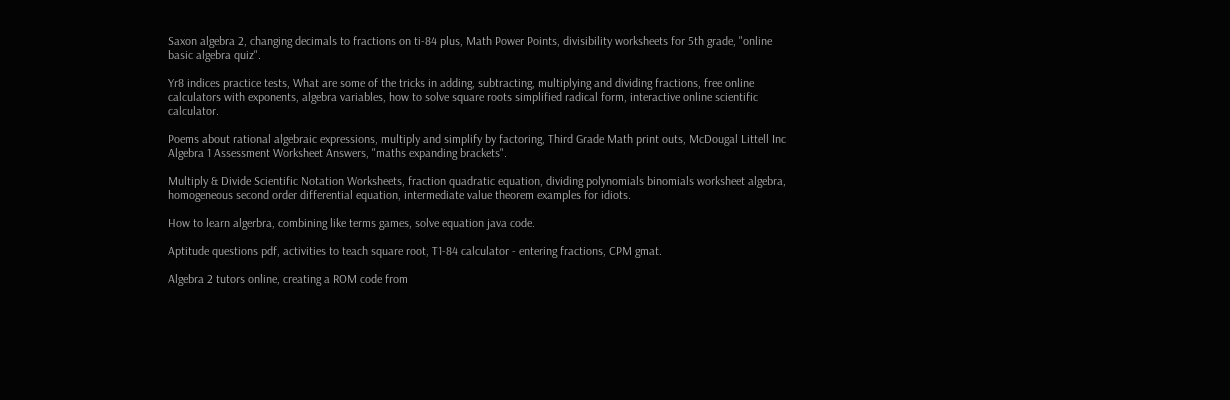Saxon algebra 2, changing decimals to fractions on ti-84 plus, Math Power Points, divisibility worksheets for 5th grade, "online basic algebra quiz".

Yr8 indices practice tests, What are some of the tricks in adding, subtracting, multiplying and dividing fractions, free online calculators with exponents, algebra variables, how to solve square roots simplified radical form, interactive online scientific calculator.

Poems about rational algebraic expressions, multiply and simplify by factoring, Third Grade Math print outs, McDougal Littell Inc Algebra 1 Assessment Worksheet Answers, "maths expanding brackets".

Multiply & Divide Scientific Notation Worksheets, fraction quadratic equation, dividing polynomials binomials worksheet algebra, homogeneous second order differential equation, intermediate value theorem examples for idiots.

How to learn algerbra, combining like terms games, solve equation java code.

Aptitude questions pdf, activities to teach square root, T1-84 calculator - entering fractions, CPM gmat.

Algebra 2 tutors online, creating a ROM code from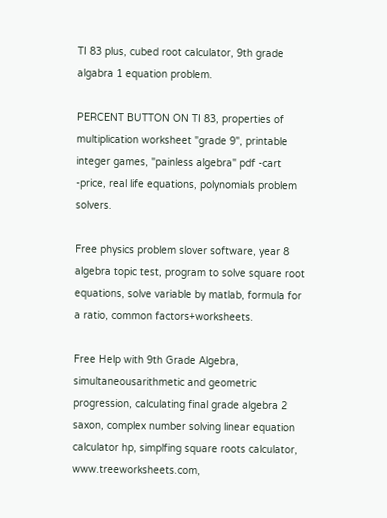TI 83 plus, cubed root calculator, 9th grade algabra 1 equation problem.

PERCENT BUTTON ON TI 83, properties of multiplication worksheet "grade 9", printable integer games, "painless algebra" pdf -cart -price, real life equations, polynomials problem solvers.

Free physics problem slover software, year 8 algebra topic test, program to solve square root equations, solve variable by matlab, formula for a ratio, common factors+worksheets.

Free Help with 9th Grade Algebra, simultaneousarithmetic and geometric progression, calculating final grade algebra 2 saxon, complex number solving linear equation calculator hp, simplfing square roots calculator, www.treeworksheets.com,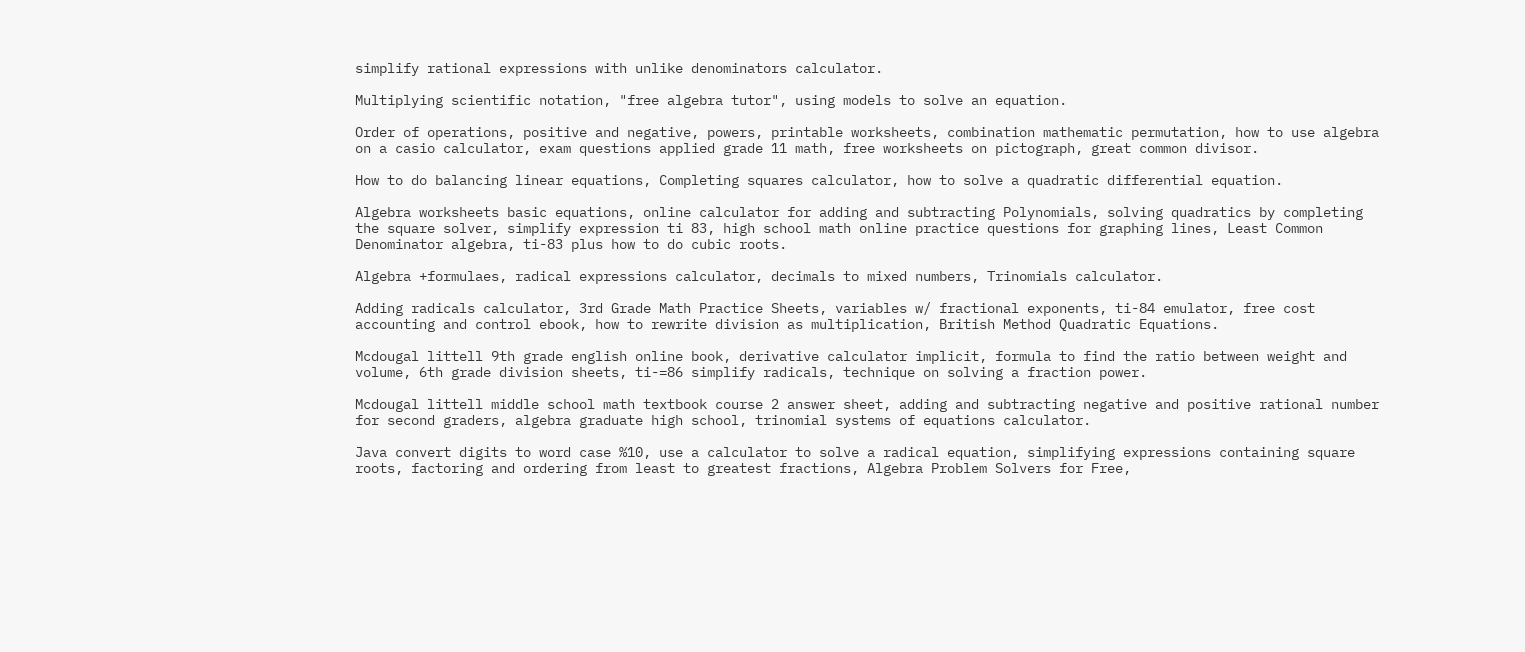simplify rational expressions with unlike denominators calculator.

Multiplying scientific notation, "free algebra tutor", using models to solve an equation.

Order of operations, positive and negative, powers, printable worksheets, combination mathematic permutation, how to use algebra on a casio calculator, exam questions applied grade 11 math, free worksheets on pictograph, great common divisor.

How to do balancing linear equations, Completing squares calculator, how to solve a quadratic differential equation.

Algebra worksheets basic equations, online calculator for adding and subtracting Polynomials, solving quadratics by completing the square solver, simplify expression ti 83, high school math online practice questions for graphing lines, Least Common Denominator algebra, ti-83 plus how to do cubic roots.

Algebra +formulaes, radical expressions calculator, decimals to mixed numbers, Trinomials calculator.

Adding radicals calculator, 3rd Grade Math Practice Sheets, variables w/ fractional exponents, ti-84 emulator, free cost accounting and control ebook, how to rewrite division as multiplication, British Method Quadratic Equations.

Mcdougal littell 9th grade english online book, derivative calculator implicit, formula to find the ratio between weight and volume, 6th grade division sheets, ti-=86 simplify radicals, technique on solving a fraction power.

Mcdougal littell middle school math textbook course 2 answer sheet, adding and subtracting negative and positive rational number for second graders, algebra graduate high school, trinomial systems of equations calculator.

Java convert digits to word case %10, use a calculator to solve a radical equation, simplifying expressions containing square roots, factoring and ordering from least to greatest fractions, Algebra Problem Solvers for Free,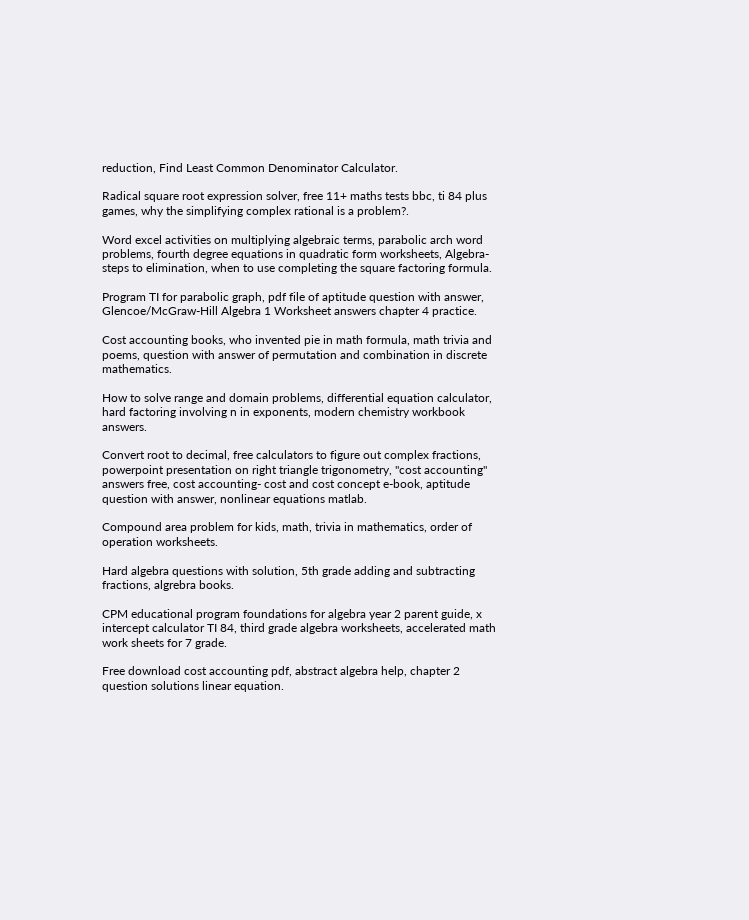reduction, Find Least Common Denominator Calculator.

Radical square root expression solver, free 11+ maths tests bbc, ti 84 plus games, why the simplifying complex rational is a problem?.

Word excel activities on multiplying algebraic terms, parabolic arch word problems, fourth degree equations in quadratic form worksheets, Algebra-steps to elimination, when to use completing the square factoring formula.

Program TI for parabolic graph, pdf file of aptitude question with answer, Glencoe/McGraw-Hill Algebra 1 Worksheet answers chapter 4 practice.

Cost accounting books, who invented pie in math formula, math trivia and poems, question with answer of permutation and combination in discrete mathematics.

How to solve range and domain problems, differential equation calculator, hard factoring involving n in exponents, modern chemistry workbook answers.

Convert root to decimal, free calculators to figure out complex fractions, powerpoint presentation on right triangle trigonometry, "cost accounting" answers free, cost accounting- cost and cost concept e-book, aptitude question with answer, nonlinear equations matlab.

Compound area problem for kids, math, trivia in mathematics, order of operation worksheets.

Hard algebra questions with solution, 5th grade adding and subtracting fractions, algrebra books.

CPM educational program foundations for algebra year 2 parent guide, x intercept calculator TI 84, third grade algebra worksheets, accelerated math work sheets for 7 grade.

Free download cost accounting pdf, abstract algebra help, chapter 2 question solutions linear equation.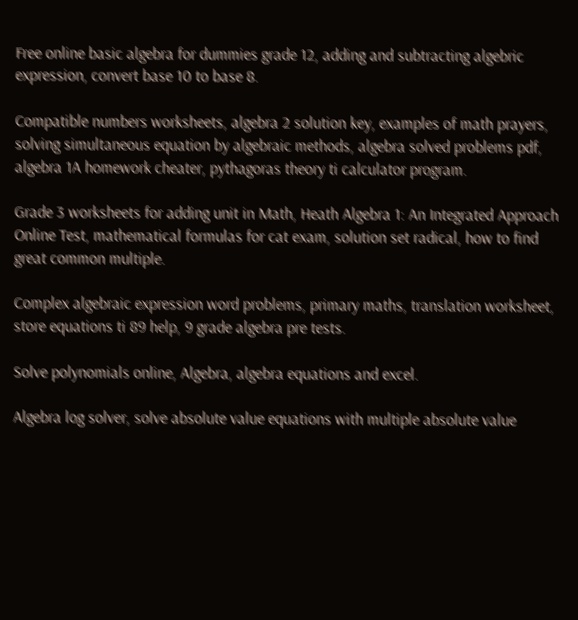Free online basic algebra for dummies grade 12, adding and subtracting algebric expression, convert base 10 to base 8.

Compatible numbers worksheets, algebra 2 solution key, examples of math prayers, solving simultaneous equation by algebraic methods, algebra solved problems pdf, algebra 1A homework cheater, pythagoras theory ti calculator program.

Grade 3 worksheets for adding unit in Math, Heath Algebra 1: An Integrated Approach Online Test, mathematical formulas for cat exam, solution set radical, how to find great common multiple.

Complex algebraic expression word problems, primary maths, translation worksheet, store equations ti 89 help, 9 grade algebra pre tests.

Solve polynomials online, Algebra, algebra equations and excel.

Algebra log solver, solve absolute value equations with multiple absolute value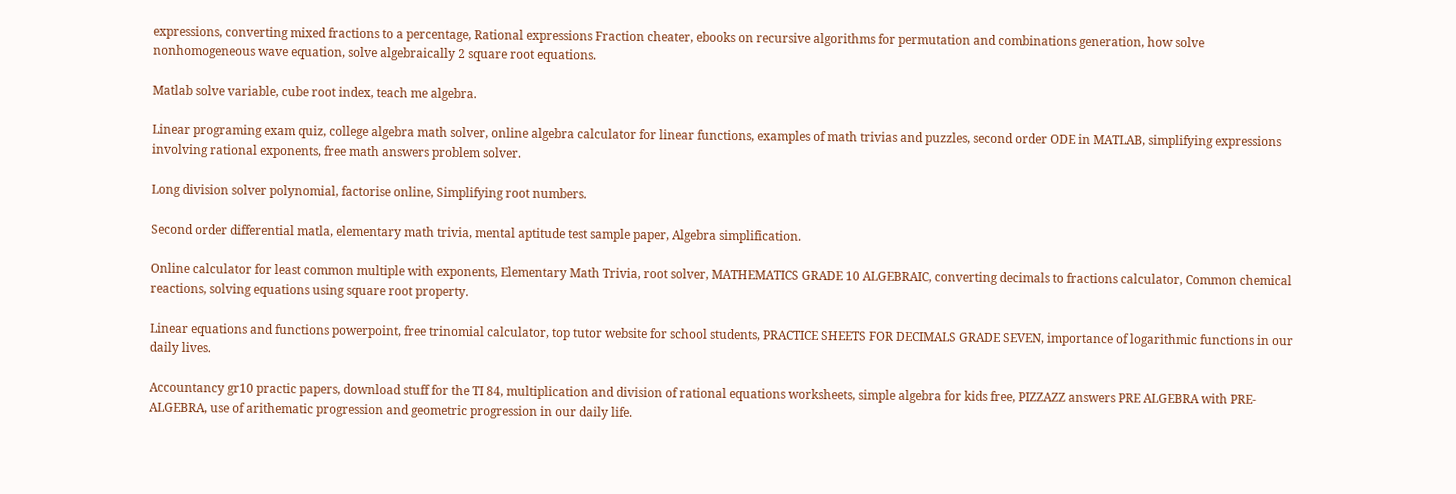expressions, converting mixed fractions to a percentage, Rational expressions Fraction cheater, ebooks on recursive algorithms for permutation and combinations generation, how solve nonhomogeneous wave equation, solve algebraically 2 square root equations.

Matlab solve variable, cube root index, teach me algebra.

Linear programing exam quiz, college algebra math solver, online algebra calculator for linear functions, examples of math trivias and puzzles, second order ODE in MATLAB, simplifying expressions involving rational exponents, free math answers problem solver.

Long division solver polynomial, factorise online, Simplifying root numbers.

Second order differential matla, elementary math trivia, mental aptitude test sample paper, Algebra simplification.

Online calculator for least common multiple with exponents, Elementary Math Trivia, root solver, MATHEMATICS GRADE 10 ALGEBRAIC, converting decimals to fractions calculator, Common chemical reactions, solving equations using square root property.

Linear equations and functions powerpoint, free trinomial calculator, top tutor website for school students, PRACTICE SHEETS FOR DECIMALS GRADE SEVEN, importance of logarithmic functions in our daily lives.

Accountancy gr10 practic papers, download stuff for the TI 84, multiplication and division of rational equations worksheets, simple algebra for kids free, PIZZAZZ answers PRE ALGEBRA with PRE-ALGEBRA, use of arithematic progression and geometric progression in our daily life.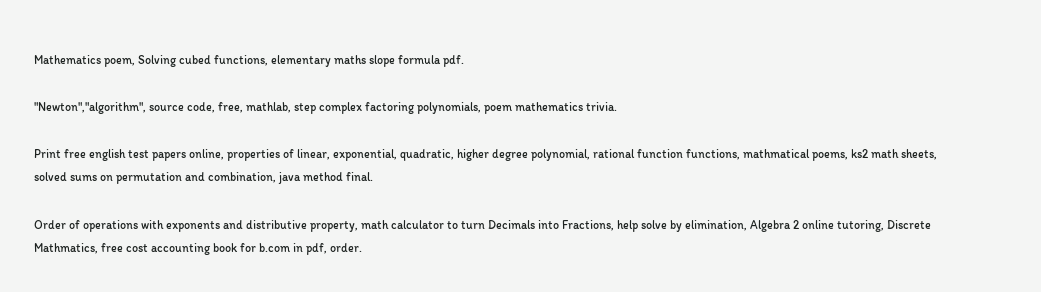Mathematics poem, Solving cubed functions, elementary maths slope formula pdf.

"Newton","algorithm", source code, free, mathlab, step complex factoring polynomials, poem mathematics trivia.

Print free english test papers online, properties of linear, exponential, quadratic, higher degree polynomial, rational function functions, mathmatical poems, ks2 math sheets, solved sums on permutation and combination, java method final.

Order of operations with exponents and distributive property, math calculator to turn Decimals into Fractions, help solve by elimination, Algebra 2 online tutoring, Discrete Mathmatics, free cost accounting book for b.com in pdf, order.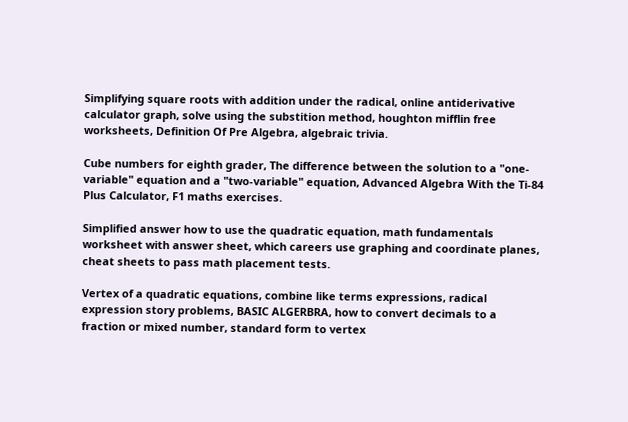Simplifying square roots with addition under the radical, online antiderivative calculator graph, solve using the substition method, houghton mifflin free worksheets, Definition Of Pre Algebra, algebraic trivia.

Cube numbers for eighth grader, The difference between the solution to a "one-variable" equation and a "two-variable" equation, Advanced Algebra With the Ti-84 Plus Calculator, F1 maths exercises.

Simplified answer how to use the quadratic equation, math fundamentals worksheet with answer sheet, which careers use graphing and coordinate planes, cheat sheets to pass math placement tests.

Vertex of a quadratic equations, combine like terms expressions, radical expression story problems, BASIC ALGERBRA, how to convert decimals to a fraction or mixed number, standard form to vertex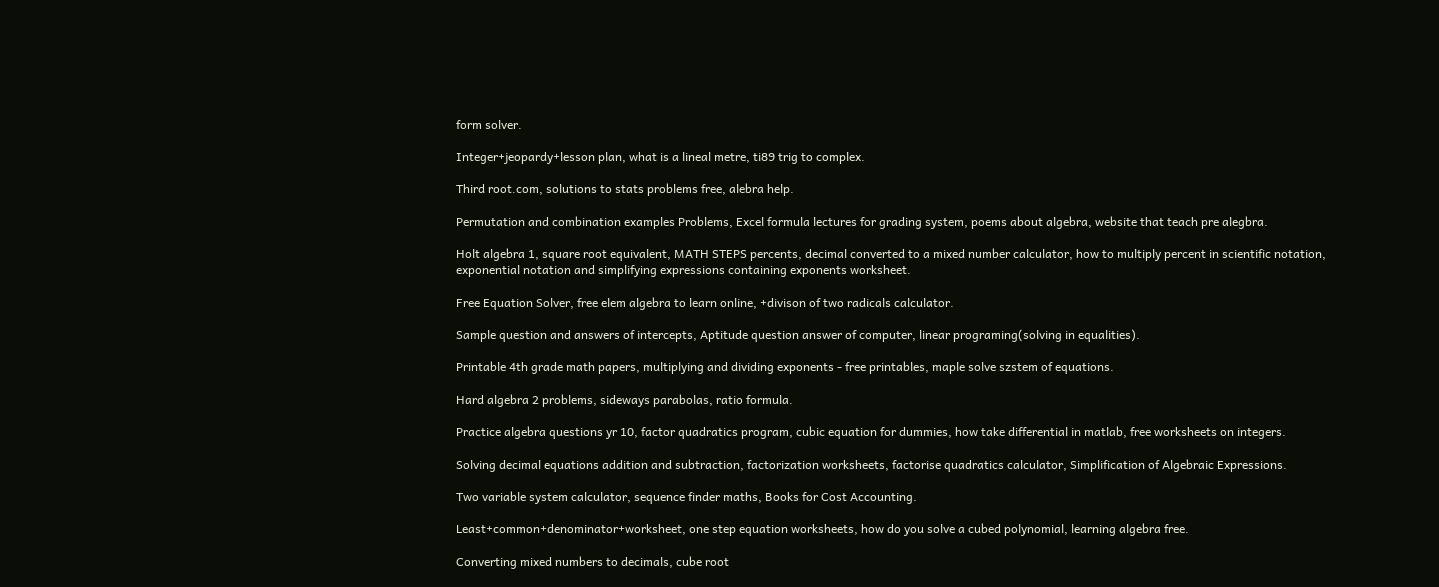form solver.

Integer+jeopardy+lesson plan, what is a lineal metre, ti89 trig to complex.

Third root.com, solutions to stats problems free, alebra help.

Permutation and combination examples Problems, Excel formula lectures for grading system, poems about algebra, website that teach pre alegbra.

Holt algebra 1, square root equivalent, MATH STEPS percents, decimal converted to a mixed number calculator, how to multiply percent in scientific notation, exponential notation and simplifying expressions containing exponents worksheet.

Free Equation Solver, free elem algebra to learn online, +divison of two radicals calculator.

Sample question and answers of intercepts, Aptitude question answer of computer, linear programing(solving in equalities).

Printable 4th grade math papers, multiplying and dividing exponents - free printables, maple solve szstem of equations.

Hard algebra 2 problems, sideways parabolas, ratio formula.

Practice algebra questions yr 10, factor quadratics program, cubic equation for dummies, how take differential in matlab, free worksheets on integers.

Solving decimal equations addition and subtraction, factorization worksheets, factorise quadratics calculator, Simplification of Algebraic Expressions.

Two variable system calculator, sequence finder maths, Books for Cost Accounting.

Least+common+denominator+worksheet, one step equation worksheets, how do you solve a cubed polynomial, learning algebra free.

Converting mixed numbers to decimals, cube root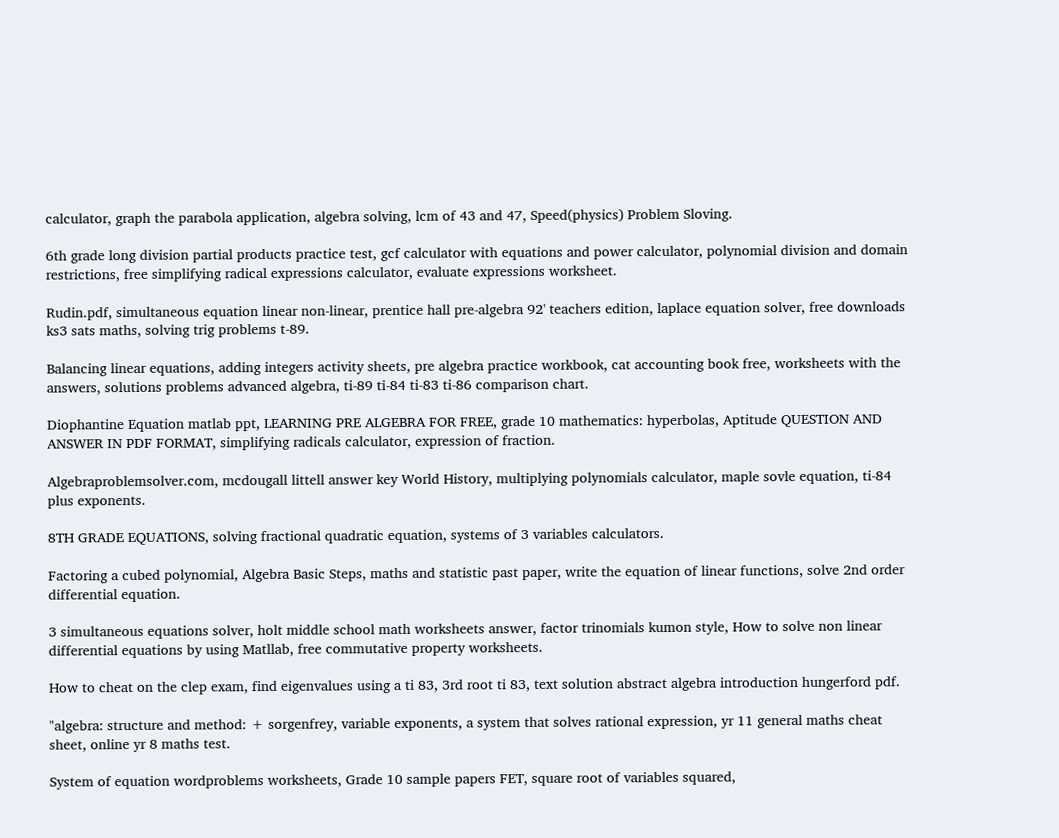calculator, graph the parabola application, algebra solving, lcm of 43 and 47, Speed(physics) Problem Sloving.

6th grade long division partial products practice test, gcf calculator with equations and power calculator, polynomial division and domain restrictions, free simplifying radical expressions calculator, evaluate expressions worksheet.

Rudin.pdf, simultaneous equation linear non-linear, prentice hall pre-algebra 92' teachers edition, laplace equation solver, free downloads ks3 sats maths, solving trig problems t-89.

Balancing linear equations, adding integers activity sheets, pre algebra practice workbook, cat accounting book free, worksheets with the answers, solutions problems advanced algebra, ti-89 ti-84 ti-83 ti-86 comparison chart.

Diophantine Equation matlab ppt, LEARNING PRE ALGEBRA FOR FREE, grade 10 mathematics: hyperbolas, Aptitude QUESTION AND ANSWER IN PDF FORMAT, simplifying radicals calculator, expression of fraction.

Algebraproblemsolver.com, mcdougall littell answer key World History, multiplying polynomials calculator, maple sovle equation, ti-84 plus exponents.

8TH GRADE EQUATIONS, solving fractional quadratic equation, systems of 3 variables calculators.

Factoring a cubed polynomial, Algebra Basic Steps, maths and statistic past paper, write the equation of linear functions, solve 2nd order differential equation.

3 simultaneous equations solver, holt middle school math worksheets answer, factor trinomials kumon style, How to solve non linear differential equations by using Matllab, free commutative property worksheets.

How to cheat on the clep exam, find eigenvalues using a ti 83, 3rd root ti 83, text solution abstract algebra introduction hungerford pdf.

"algebra: structure and method: + sorgenfrey, variable exponents, a system that solves rational expression, yr 11 general maths cheat sheet, online yr 8 maths test.

System of equation wordproblems worksheets, Grade 10 sample papers FET, square root of variables squared,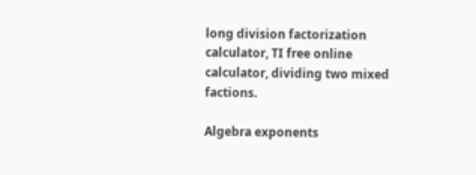long division factorization calculator, TI free online calculator, dividing two mixed factions.

Algebra exponents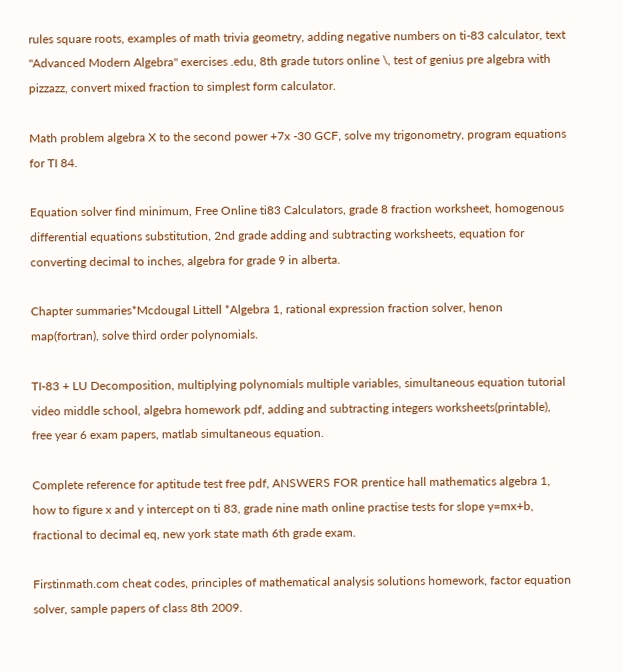rules square roots, examples of math trivia geometry, adding negative numbers on ti-83 calculator, text "Advanced Modern Algebra" exercises .edu, 8th grade tutors online \, test of genius pre algebra with pizzazz, convert mixed fraction to simplest form calculator.

Math problem algebra X to the second power +7x -30 GCF, solve my trigonometry, program equations for TI 84.

Equation solver find minimum, Free Online ti83 Calculators, grade 8 fraction worksheet, homogenous differential equations substitution, 2nd grade adding and subtracting worksheets, equation for converting decimal to inches, algebra for grade 9 in alberta.

Chapter summaries*Mcdougal Littell *Algebra 1, rational expression fraction solver, henon map(fortran), solve third order polynomials.

TI-83 + LU Decomposition, multiplying polynomials multiple variables, simultaneous equation tutorial video middle school, algebra homework pdf, adding and subtracting integers worksheets(printable), free year 6 exam papers, matlab simultaneous equation.

Complete reference for aptitude test free pdf, ANSWERS FOR prentice hall mathematics algebra 1, how to figure x and y intercept on ti 83, grade nine math online practise tests for slope y=mx+b, fractional to decimal eq, new york state math 6th grade exam.

Firstinmath.com cheat codes, principles of mathematical analysis solutions homework, factor equation solver, sample papers of class 8th 2009.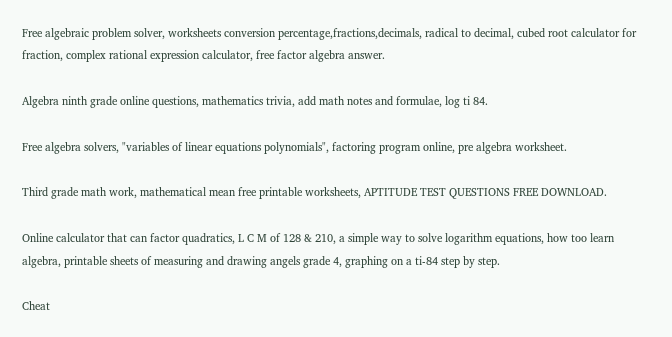Free algebraic problem solver, worksheets conversion percentage,fractions,decimals, radical to decimal, cubed root calculator for fraction, complex rational expression calculator, free factor algebra answer.

Algebra ninth grade online questions, mathematics trivia, add math notes and formulae, log ti 84.

Free algebra solvers, "variables of linear equations polynomials", factoring program online, pre algebra worksheet.

Third grade math work, mathematical mean free printable worksheets, APTITUDE TEST QUESTIONS FREE DOWNLOAD.

Online calculator that can factor quadratics, L C M of 128 & 210, a simple way to solve logarithm equations, how too learn algebra, printable sheets of measuring and drawing angels grade 4, graphing on a ti-84 step by step.

Cheat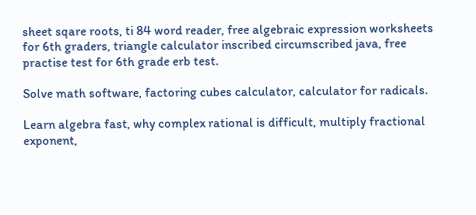sheet sqare roots, ti 84 word reader, free algebraic expression worksheets for 6th graders, triangle calculator inscribed circumscribed java, free practise test for 6th grade erb test.

Solve math software, factoring cubes calculator, calculator for radicals.

Learn algebra fast, why complex rational is difficult, multiply fractional exponent,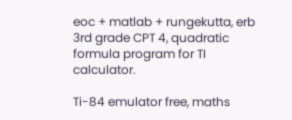eoc + matlab + rungekutta, erb 3rd grade CPT 4, quadratic formula program for TI calculator.

Ti-84 emulator free, maths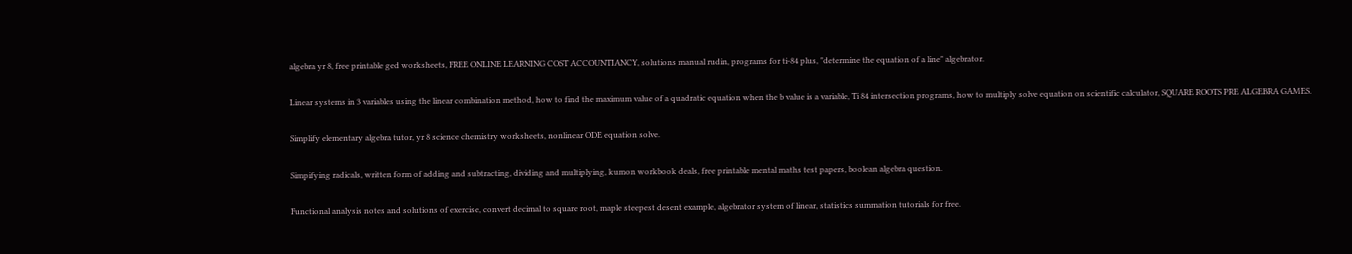algebra yr 8, free printable ged worksheets, FREE ONLINE LEARNING COST ACCOUNTIANCY, solutions manual rudin, programs for ti-84 plus, "determine the equation of a line" algebrator.

Linear systems in 3 variables using the linear combination method, how to find the maximum value of a quadratic equation when the b value is a variable, Ti 84 intersection programs, how to multiply solve equation on scientific calculator, SQUARE ROOTS PRE ALGEBRA GAMES.

Simplify elementary algebra tutor, yr 8 science chemistry worksheets, nonlinear ODE equation solve.

Simpifying radicals, written form of adding and subtracting, dividing and multiplying, kumon workbook deals, free printable mental maths test papers, boolean algebra question.

Functional analysis notes and solutions of exercise, convert decimal to square root, maple steepest desent example, algebrator system of linear, statistics summation tutorials for free.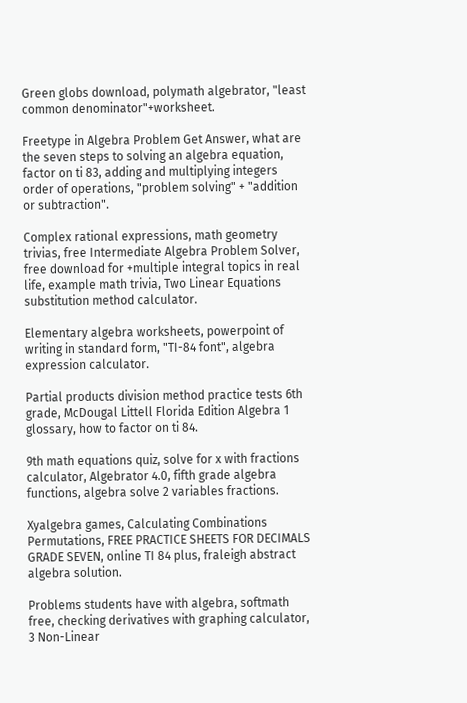Green globs download, polymath algebrator, "least common denominator"+worksheet.

Freetype in Algebra Problem Get Answer, what are the seven steps to solving an algebra equation, factor on ti 83, adding and multiplying integers order of operations, "problem solving" + "addition or subtraction".

Complex rational expressions, math geometry trivias, free Intermediate Algebra Problem Solver, free download for +multiple integral topics in real life, example math trivia, Two Linear Equations substitution method calculator.

Elementary algebra worksheets, powerpoint of writing in standard form, "TI-84 font", algebra expression calculator.

Partial products division method practice tests 6th grade, McDougal Littell Florida Edition Algebra 1 glossary, how to factor on ti 84.

9th math equations quiz, solve for x with fractions calculator, Algebrator 4.0, fifth grade algebra functions, algebra solve 2 variables fractions.

Xyalgebra games, Calculating Combinations Permutations, FREE PRACTICE SHEETS FOR DECIMALS GRADE SEVEN, online TI 84 plus, fraleigh abstract algebra solution.

Problems students have with algebra, softmath free, checking derivatives with graphing calculator, 3 Non-Linear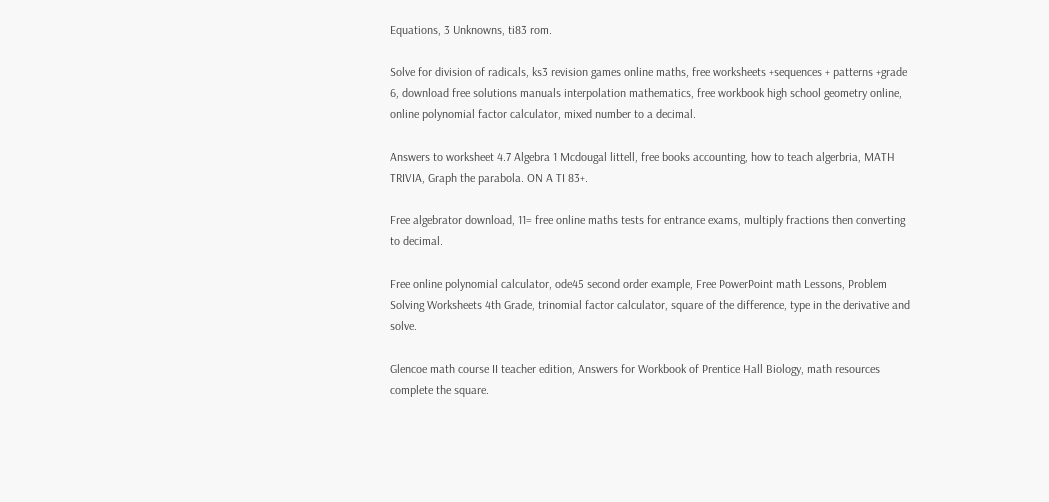Equations, 3 Unknowns, ti83 rom.

Solve for division of radicals, ks3 revision games online maths, free worksheets +sequences + patterns +grade 6, download free solutions manuals interpolation mathematics, free workbook high school geometry online, online polynomial factor calculator, mixed number to a decimal.

Answers to worksheet 4.7 Algebra 1 Mcdougal littell, free books accounting, how to teach algerbria, MATH TRIVIA, Graph the parabola. ON A TI 83+.

Free algebrator download, 11= free online maths tests for entrance exams, multiply fractions then converting to decimal.

Free online polynomial calculator, ode45 second order example, Free PowerPoint math Lessons, Problem Solving Worksheets 4th Grade, trinomial factor calculator, square of the difference, type in the derivative and solve.

Glencoe math course II teacher edition, Answers for Workbook of Prentice Hall Biology, math resources complete the square.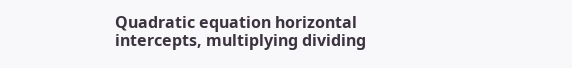Quadratic equation horizontal intercepts, multiplying dividing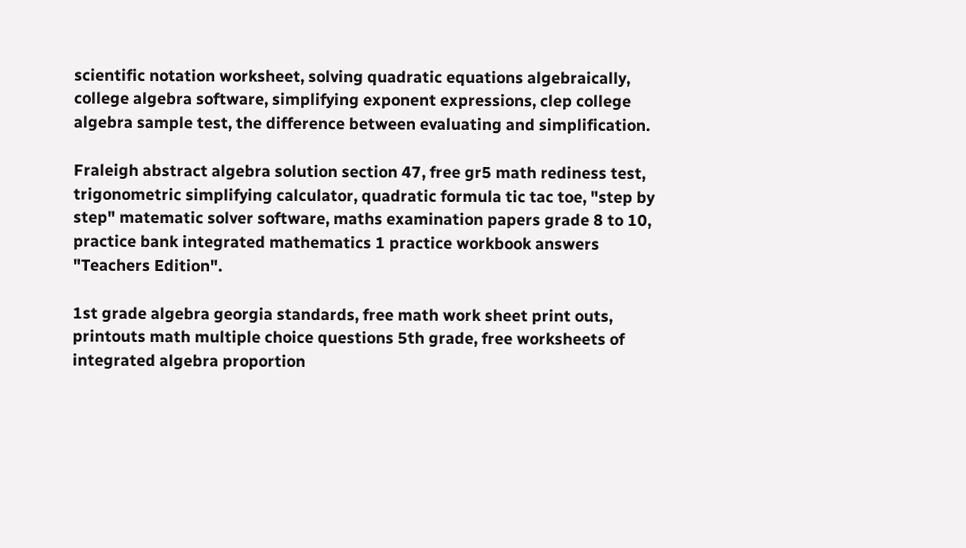scientific notation worksheet, solving quadratic equations algebraically, college algebra software, simplifying exponent expressions, clep college algebra sample test, the difference between evaluating and simplification.

Fraleigh abstract algebra solution section 47, free gr5 math rediness test, trigonometric simplifying calculator, quadratic formula tic tac toe, "step by step" matematic solver software, maths examination papers grade 8 to 10, practice bank integrated mathematics 1 practice workbook answers "Teachers Edition".

1st grade algebra georgia standards, free math work sheet print outs, printouts math multiple choice questions 5th grade, free worksheets of integrated algebra proportion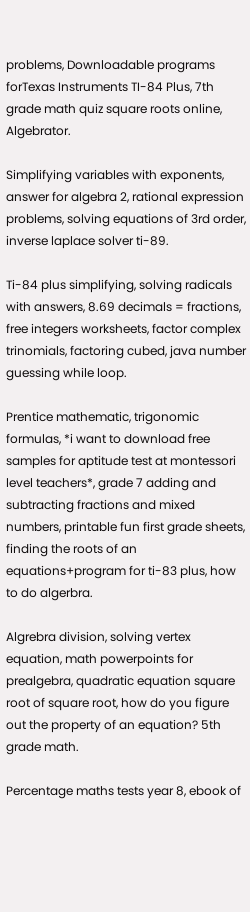problems, Downloadable programs forTexas Instruments TI-84 Plus, 7th grade math quiz square roots online, Algebrator.

Simplifying variables with exponents, answer for algebra 2, rational expression problems, solving equations of 3rd order, inverse laplace solver ti-89.

Ti-84 plus simplifying, solving radicals with answers, 8.69 decimals = fractions, free integers worksheets, factor complex trinomials, factoring cubed, java number guessing while loop.

Prentice mathematic, trigonomic formulas, *i want to download free samples for aptitude test at montessori level teachers*, grade 7 adding and subtracting fractions and mixed numbers, printable fun first grade sheets, finding the roots of an equations+program for ti-83 plus, how to do algerbra.

Algrebra division, solving vertex equation, math powerpoints for prealgebra, quadratic equation square root of square root, how do you figure out the property of an equation? 5th grade math.

Percentage maths tests year 8, ebook of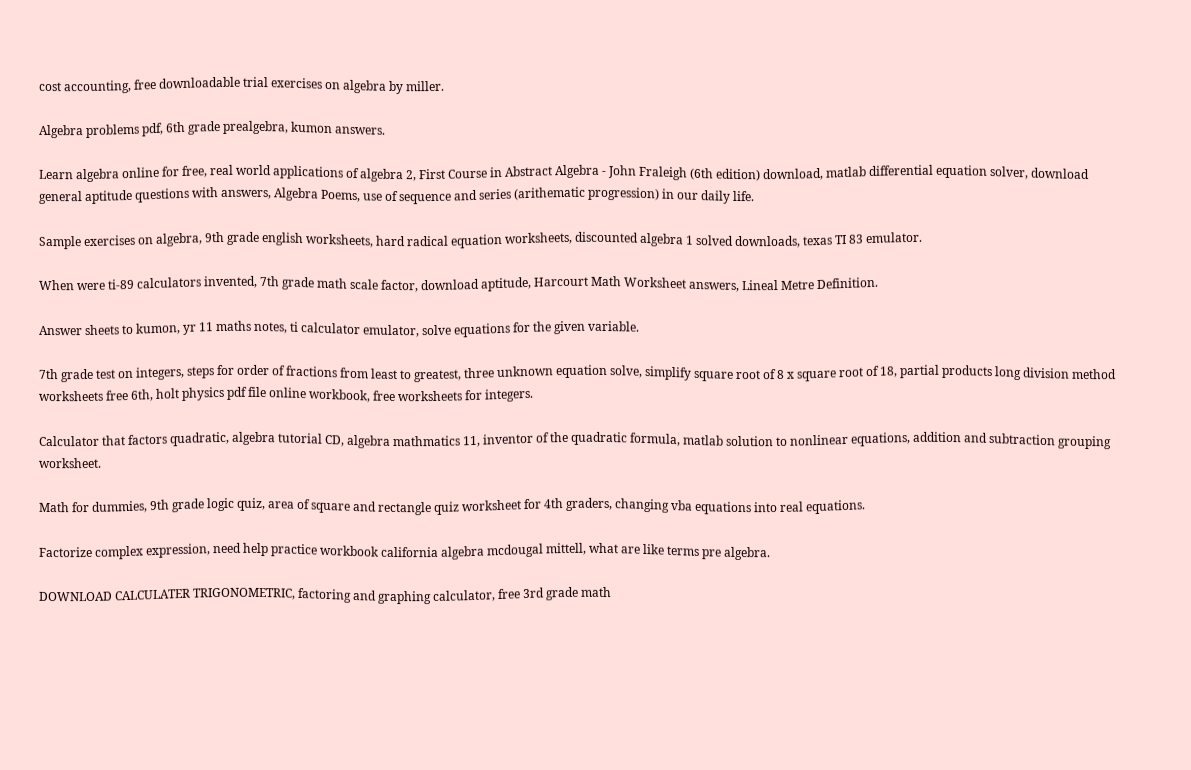cost accounting, free downloadable trial exercises on algebra by miller.

Algebra problems pdf, 6th grade prealgebra, kumon answers.

Learn algebra online for free, real world applications of algebra 2, First Course in Abstract Algebra - John Fraleigh (6th edition) download, matlab differential equation solver, download general aptitude questions with answers, Algebra Poems, use of sequence and series (arithematic progression) in our daily life.

Sample exercises on algebra, 9th grade english worksheets, hard radical equation worksheets, discounted algebra 1 solved downloads, texas TI 83 emulator.

When were ti-89 calculators invented, 7th grade math scale factor, download aptitude, Harcourt Math Worksheet answers, Lineal Metre Definition.

Answer sheets to kumon, yr 11 maths notes, ti calculator emulator, solve equations for the given variable.

7th grade test on integers, steps for order of fractions from least to greatest, three unknown equation solve, simplify square root of 8 x square root of 18, partial products long division method worksheets free 6th, holt physics pdf file online workbook, free worksheets for integers.

Calculator that factors quadratic, algebra tutorial CD, algebra mathmatics 11, inventor of the quadratic formula, matlab solution to nonlinear equations, addition and subtraction grouping worksheet.

Math for dummies, 9th grade logic quiz, area of square and rectangle quiz worksheet for 4th graders, changing vba equations into real equations.

Factorize complex expression, need help practice workbook california algebra mcdougal mittell, what are like terms pre algebra.

DOWNLOAD CALCULATER TRIGONOMETRIC, factoring and graphing calculator, free 3rd grade math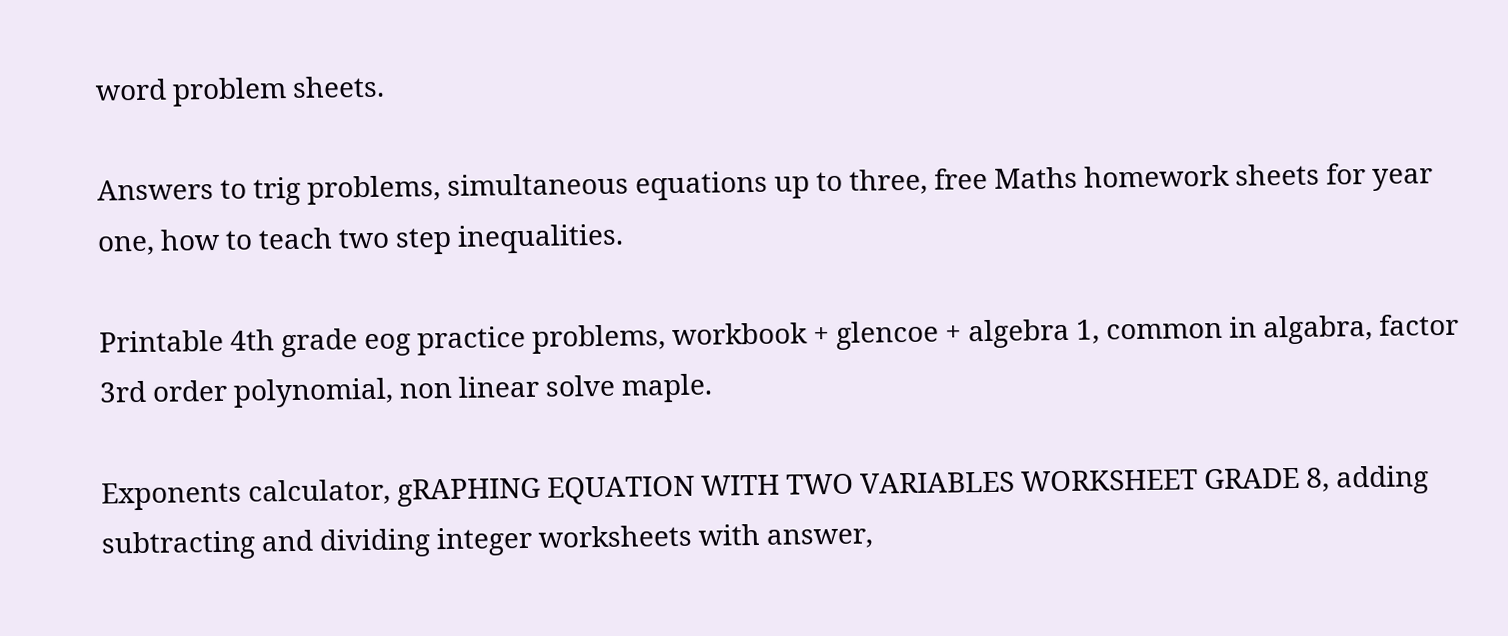word problem sheets.

Answers to trig problems, simultaneous equations up to three, free Maths homework sheets for year one, how to teach two step inequalities.

Printable 4th grade eog practice problems, workbook + glencoe + algebra 1, common in algabra, factor 3rd order polynomial, non linear solve maple.

Exponents calculator, gRAPHING EQUATION WITH TWO VARIABLES WORKSHEET GRADE 8, adding subtracting and dividing integer worksheets with answer,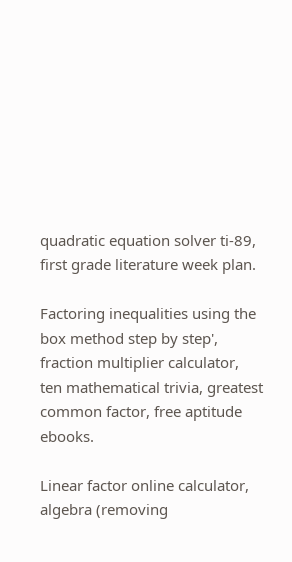quadratic equation solver ti-89, first grade literature week plan.

Factoring inequalities using the box method step by step', fraction multiplier calculator, ten mathematical trivia, greatest common factor, free aptitude ebooks.

Linear factor online calculator, algebra (removing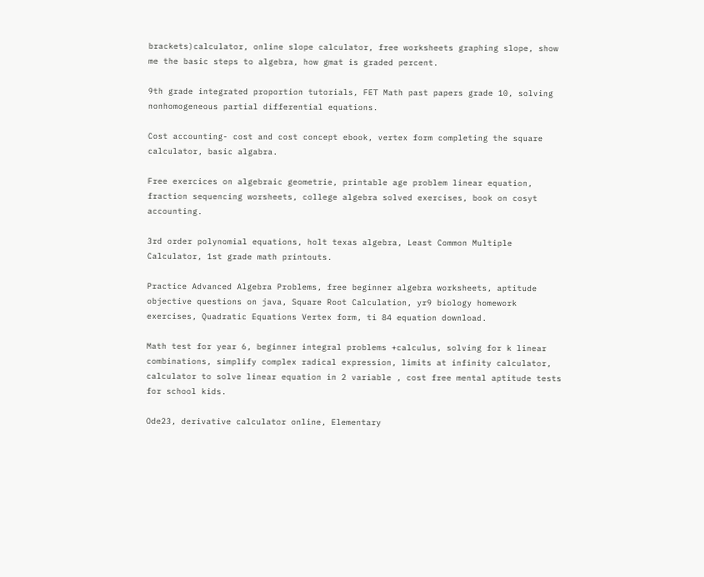brackets)calculator, online slope calculator, free worksheets graphing slope, show me the basic steps to algebra, how gmat is graded percent.

9th grade integrated proportion tutorials, FET Math past papers grade 10, solving nonhomogeneous partial differential equations.

Cost accounting- cost and cost concept ebook, vertex form completing the square calculator, basic algabra.

Free exercices on algebraic geometrie, printable age problem linear equation, fraction sequencing worsheets, college algebra solved exercises, book on cosyt accounting.

3rd order polynomial equations, holt texas algebra, Least Common Multiple Calculator, 1st grade math printouts.

Practice Advanced Algebra Problems, free beginner algebra worksheets, aptitude objective questions on java, Square Root Calculation, yr9 biology homework exercises, Quadratic Equations Vertex form, ti 84 equation download.

Math test for year 6, beginner integral problems +calculus, solving for k linear combinations, simplify complex radical expression, limits at infinity calculator, calculator to solve linear equation in 2 variable , cost free mental aptitude tests for school kids.

Ode23, derivative calculator online, Elementary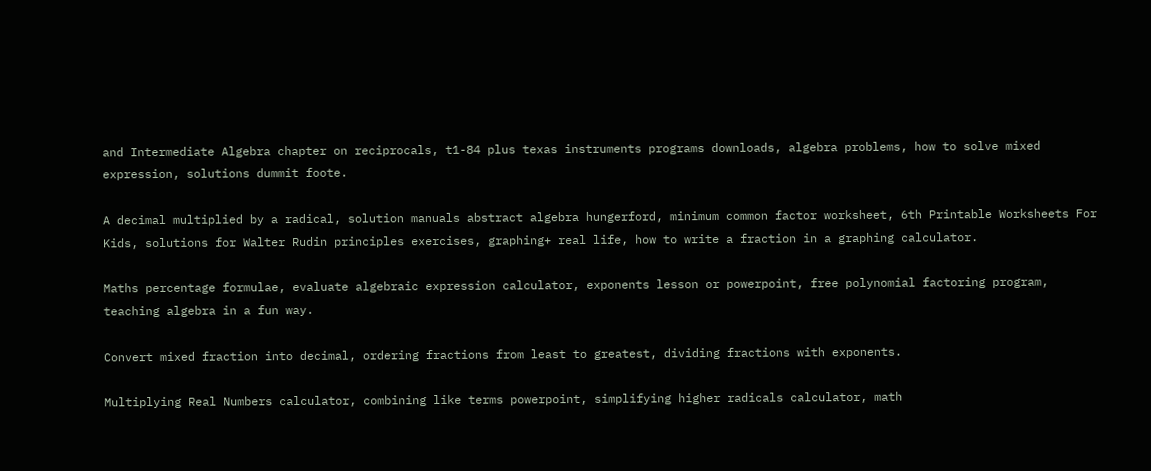and Intermediate Algebra chapter on reciprocals, t1-84 plus texas instruments programs downloads, algebra problems, how to solve mixed expression, solutions dummit foote.

A decimal multiplied by a radical, solution manuals abstract algebra hungerford, minimum common factor worksheet, 6th Printable Worksheets For Kids, solutions for Walter Rudin principles exercises, graphing+ real life, how to write a fraction in a graphing calculator.

Maths percentage formulae, evaluate algebraic expression calculator, exponents lesson or powerpoint, free polynomial factoring program, teaching algebra in a fun way.

Convert mixed fraction into decimal, ordering fractions from least to greatest, dividing fractions with exponents.

Multiplying Real Numbers calculator, combining like terms powerpoint, simplifying higher radicals calculator, math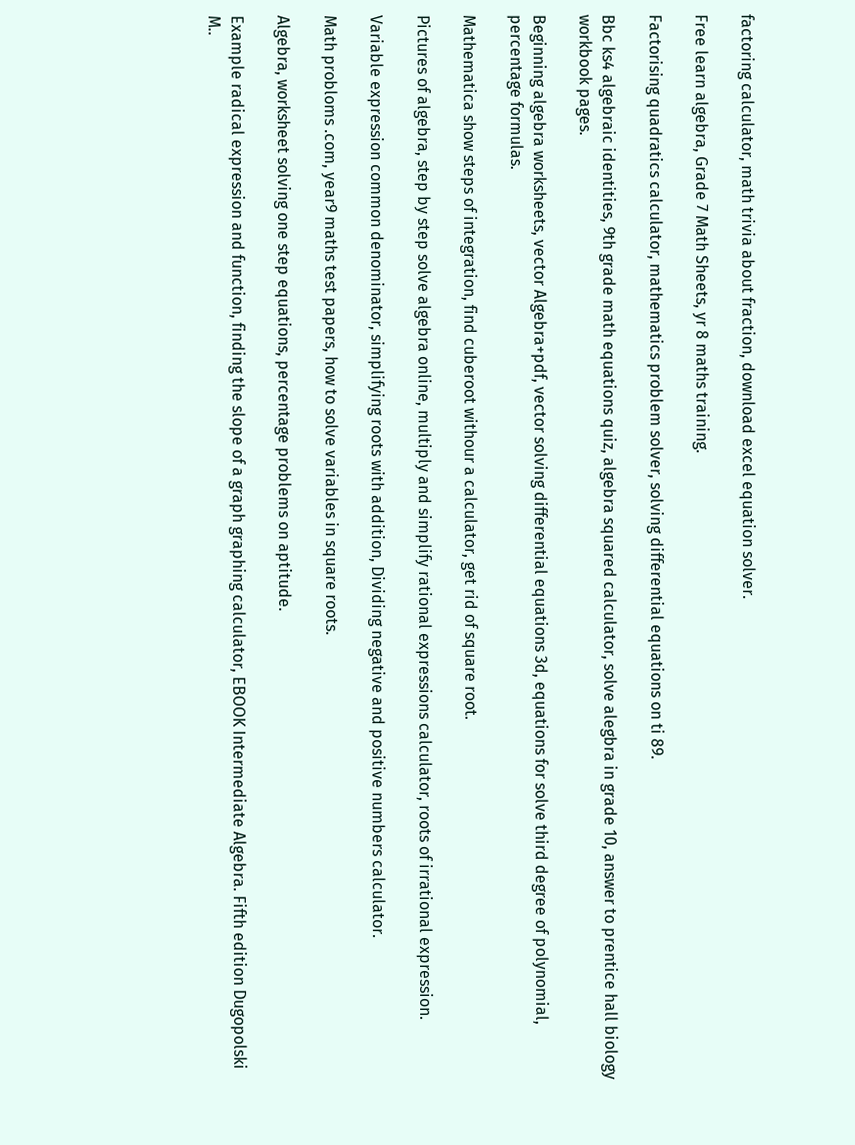factoring calculator, math trivia about fraction, download excel equation solver.

Free learn algebra, Grade 7 Math Sheets, yr 8 maths training.

Factorising quadratics calculator, mathematics problem solver, solving differential equations on ti 89.

Bbc ks4 algebraic identities, 9th grade math equations quiz, algebra squared calculator, solve alegbra in grade 10, answer to prentice hall biology workbook pages.

Beginning algebra worksheets, vector Algebra+pdf, vector solving differential equations 3d, equations for solve third degree of polynomial, percentage formulas.

Mathematica show steps of integration, find cuberoot withour a calculator, get rid of square root.

Pictures of algebra, step by step solve algebra online, multiply and simplify rational expressions calculator, roots of irrational expression.

Variable expression common denominator, simplifying roots with addition, Dividing negative and positive numbers calculator.

Math probloms .com, year9 maths test papers, how to solve variables in square roots.

Algebra, worksheet solving one step equations, percentage problems on aptitude.

Example radical expression and function, finding the slope of a graph graphing calculator, EBOOK Intermediate Algebra. Fifth edition Dugopolski M..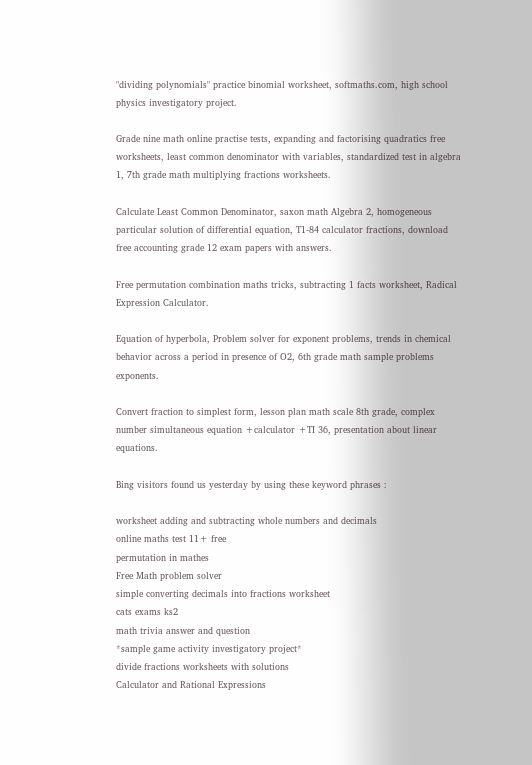"dividing polynomials" practice binomial worksheet, softmaths.com, high school physics investigatory project.

Grade nine math online practise tests, expanding and factorising quadratics free worksheets, least common denominator with variables, standardized test in algebra 1, 7th grade math multiplying fractions worksheets.

Calculate Least Common Denominator, saxon math Algebra 2, homogeneous particular solution of differential equation, T1-84 calculator fractions, download free accounting grade 12 exam papers with answers.

Free permutation combination maths tricks, subtracting 1 facts worksheet, Radical Expression Calculator.

Equation of hyperbola, Problem solver for exponent problems, trends in chemical behavior across a period in presence of O2, 6th grade math sample problems exponents.

Convert fraction to simplest form, lesson plan math scale 8th grade, complex number simultaneous equation +calculator +TI 36, presentation about linear equations.

Bing visitors found us yesterday by using these keyword phrases :

worksheet adding and subtracting whole numbers and decimals
online maths test 11+ free
permutation in mathes
Free Math problem solver
simple converting decimals into fractions worksheet
cats exams ks2
math trivia answer and question
*sample game activity investigatory project*
divide fractions worksheets with solutions
Calculator and Rational Expressions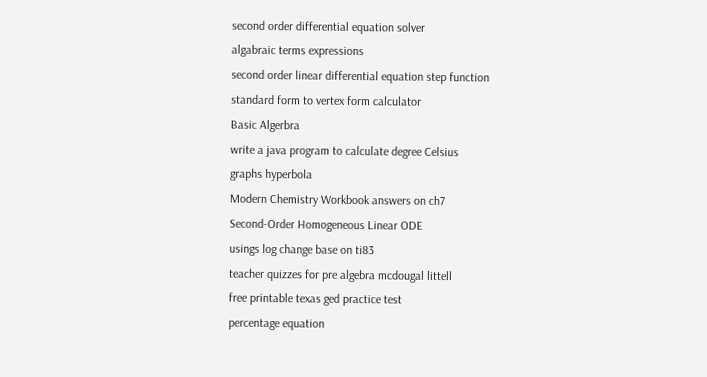second order differential equation solver
algabraic terms expressions
second order linear differential equation step function
standard form to vertex form calculator
Basic Algerbra
write a java program to calculate degree Celsius
graphs hyperbola
Modern Chemistry Workbook answers on ch7
Second-Order Homogeneous Linear ODE
usings log change base on ti83
teacher quizzes for pre algebra mcdougal littell
free printable texas ged practice test
percentage equation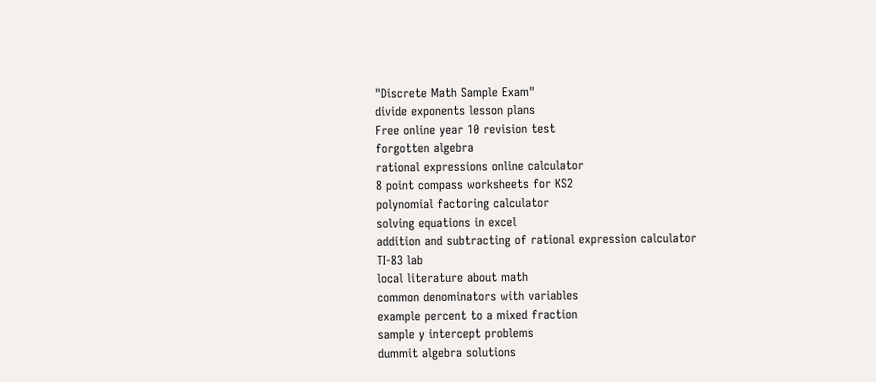"Discrete Math Sample Exam"
divide exponents lesson plans
Free online year 10 revision test
forgotten algebra
rational expressions online calculator
8 point compass worksheets for KS2
polynomial factoring calculator
solving equations in excel
addition and subtracting of rational expression calculator
TI-83 lab
local literature about math
common denominators with variables
example percent to a mixed fraction
sample y intercept problems
dummit algebra solutions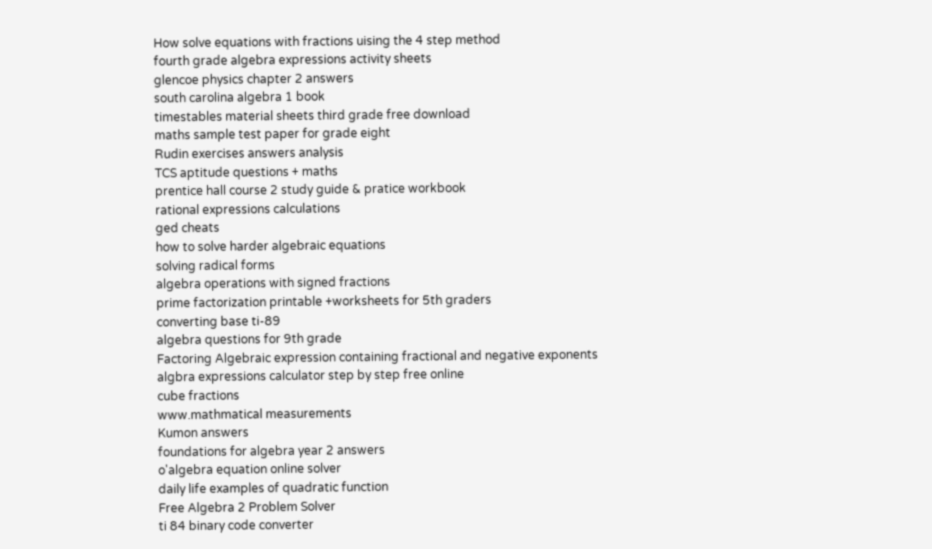How solve equations with fractions uising the 4 step method
fourth grade algebra expressions activity sheets
glencoe physics chapter 2 answers
south carolina algebra 1 book
timestables material sheets third grade free download
maths sample test paper for grade eight
Rudin exercises answers analysis
TCS aptitude questions + maths
prentice hall course 2 study guide & pratice workbook
rational expressions calculations
ged cheats
how to solve harder algebraic equations
solving radical forms
algebra operations with signed fractions
prime factorization printable +worksheets for 5th graders
converting base ti-89
algebra questions for 9th grade
Factoring Algebraic expression containing fractional and negative exponents
algbra expressions calculator step by step free online
cube fractions
www.mathmatical measurements
Kumon answers
foundations for algebra year 2 answers
o'algebra equation online solver
daily life examples of quadratic function
Free Algebra 2 Problem Solver
ti 84 binary code converter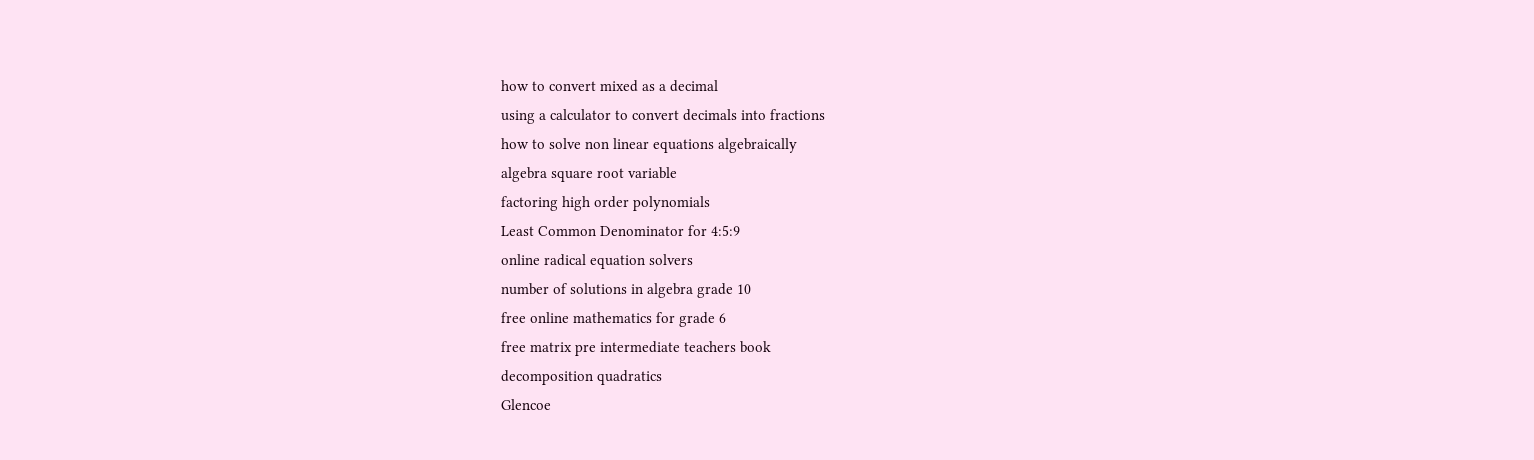how to convert mixed as a decimal
using a calculator to convert decimals into fractions
how to solve non linear equations algebraically
algebra square root variable
factoring high order polynomials
Least Common Denominator for 4:5:9
online radical equation solvers
number of solutions in algebra grade 10
free online mathematics for grade 6
free matrix pre intermediate teachers book
decomposition quadratics
Glencoe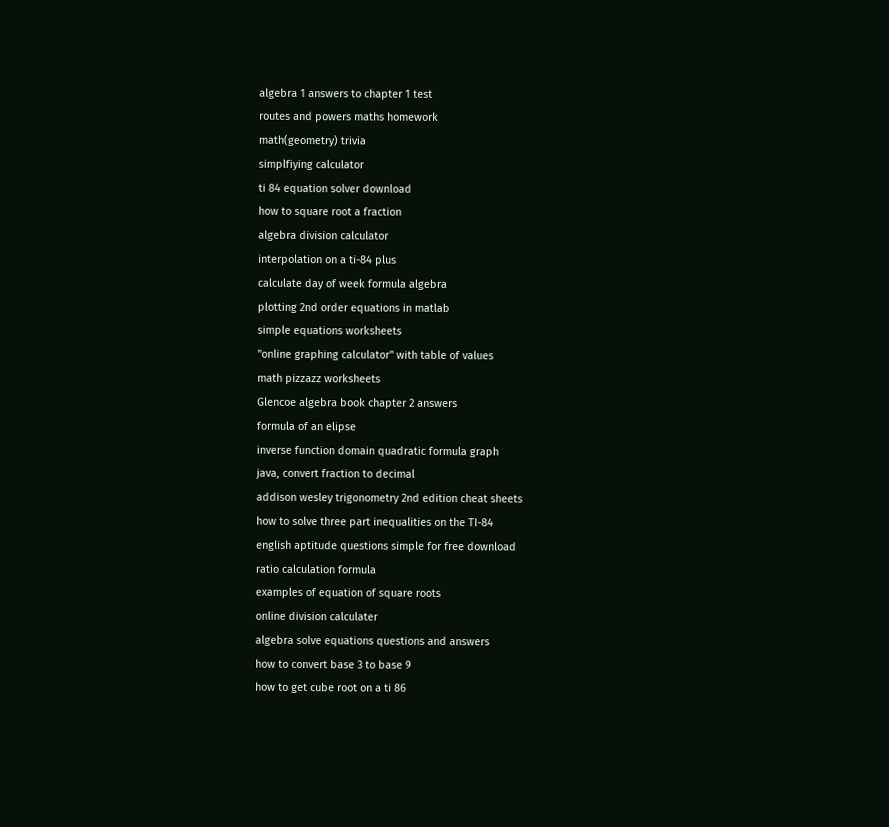algebra 1 answers to chapter 1 test
routes and powers maths homework
math(geometry) trivia
simplfiying calculator
ti 84 equation solver download
how to square root a fraction
algebra division calculator
interpolation on a ti-84 plus
calculate day of week formula algebra
plotting 2nd order equations in matlab
simple equations worksheets
"online graphing calculator" with table of values
math pizzazz worksheets
Glencoe algebra book chapter 2 answers
formula of an elipse
inverse function domain quadratic formula graph
java, convert fraction to decimal
addison wesley trigonometry 2nd edition cheat sheets
how to solve three part inequalities on the TI-84
english aptitude questions simple for free download
ratio calculation formula
examples of equation of square roots
online division calculater
algebra solve equations questions and answers
how to convert base 3 to base 9
how to get cube root on a ti 86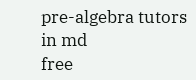pre-algebra tutors in md
free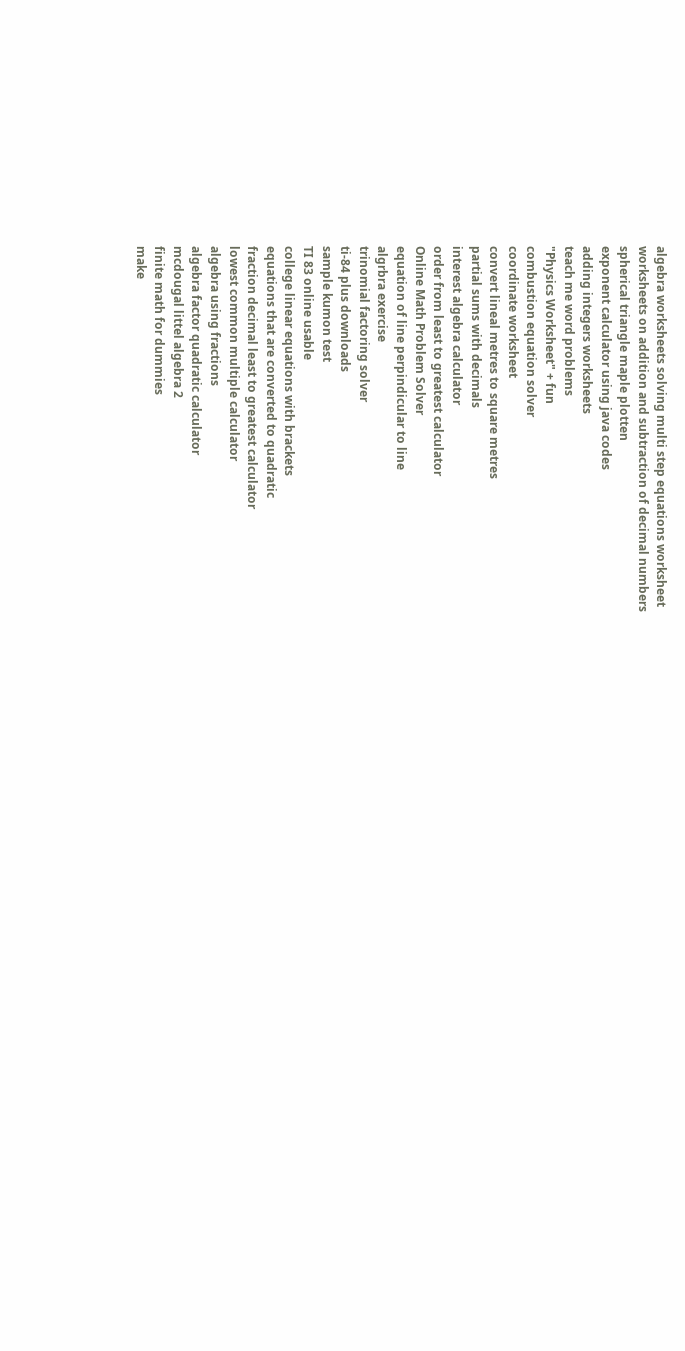algebra worksheets solving multi step equations worksheet
worksheets on addition and subtraction of decimal numbers
spherical triangle maple plotten
exponent calculator using java codes
adding integers worksheets
teach me word problems
"Physics Worksheet" + fun
combustion equation solver
coordinate worksheet
convert lineal metres to square metres
partial sums with decimals
interest algebra calculator
order from least to greatest calculator
Online Math Problem Solver
equation of line perpindicular to line
algrbra exercise
trinomial factoring solver
ti-84 plus downloads
sample kumon test
TI 83 online usable
college linear equations with brackets
equations that are converted to quadratic
fraction decimal least to greatest calculator
lowest common multiple calculator
algebra using fractions
algebra factor quadratic calculator
mcdougal littel algebra 2
finite math for dummies
make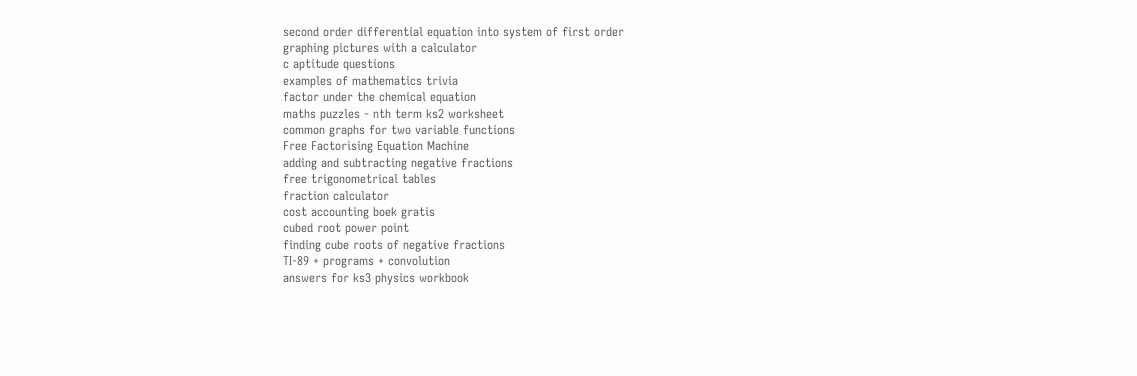second order differential equation into system of first order
graphing pictures with a calculator
c aptitude questions
examples of mathematics trivia
factor under the chemical equation
maths puzzles - nth term ks2 worksheet
common graphs for two variable functions
Free Factorising Equation Machine
adding and subtracting negative fractions
free trigonometrical tables
fraction calculator
cost accounting boek gratis
cubed root power point
finding cube roots of negative fractions
TI-89 + programs + convolution
answers for ks3 physics workbook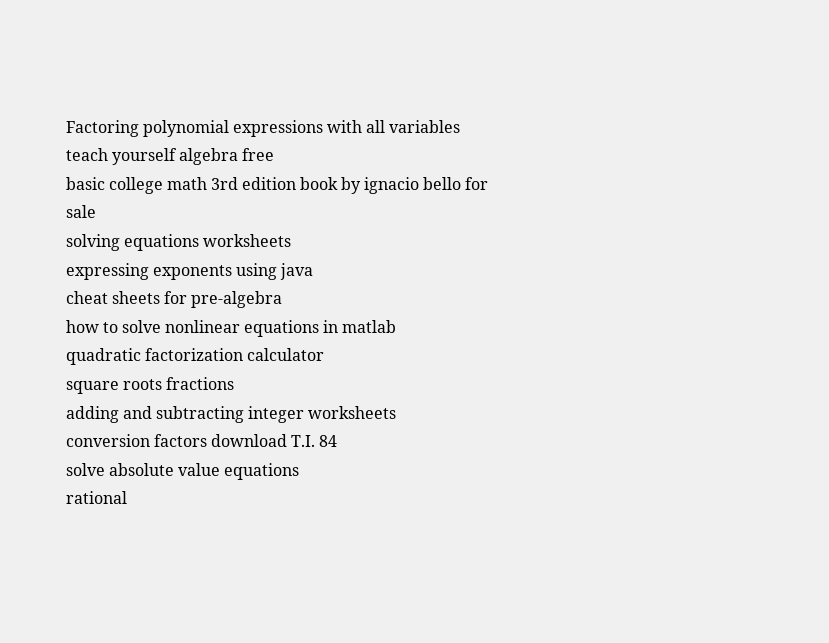Factoring polynomial expressions with all variables
teach yourself algebra free
basic college math 3rd edition book by ignacio bello for sale
solving equations worksheets
expressing exponents using java
cheat sheets for pre-algebra
how to solve nonlinear equations in matlab
quadratic factorization calculator
square roots fractions
adding and subtracting integer worksheets
conversion factors download T.I. 84
solve absolute value equations
rational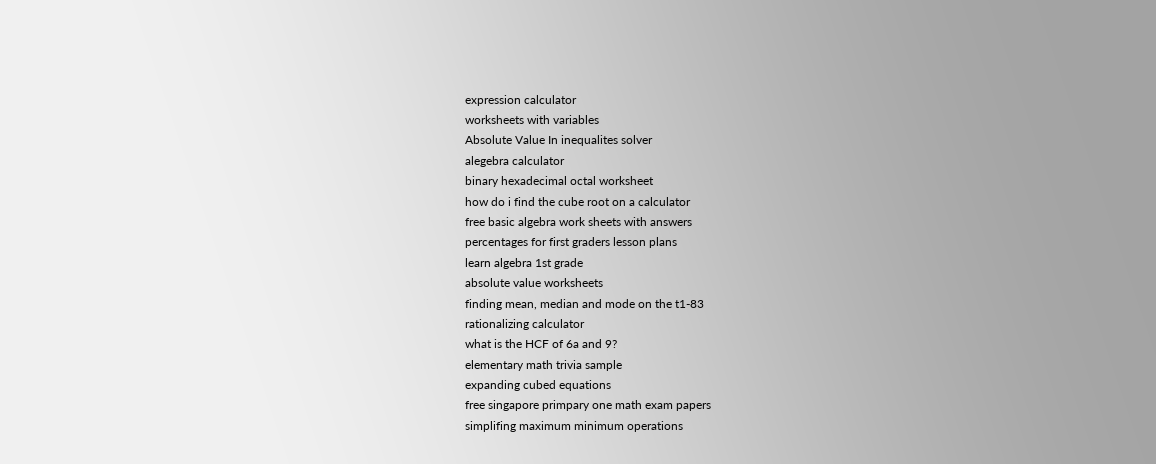expression calculator
worksheets with variables
Absolute Value In inequalites solver
alegebra calculator
binary hexadecimal octal worksheet
how do i find the cube root on a calculator
free basic algebra work sheets with answers
percentages for first graders lesson plans
learn algebra 1st grade
absolute value worksheets
finding mean, median and mode on the t1-83
rationalizing calculator
what is the HCF of 6a and 9?
elementary math trivia sample
expanding cubed equations
free singapore primpary one math exam papers
simplifing maximum minimum operations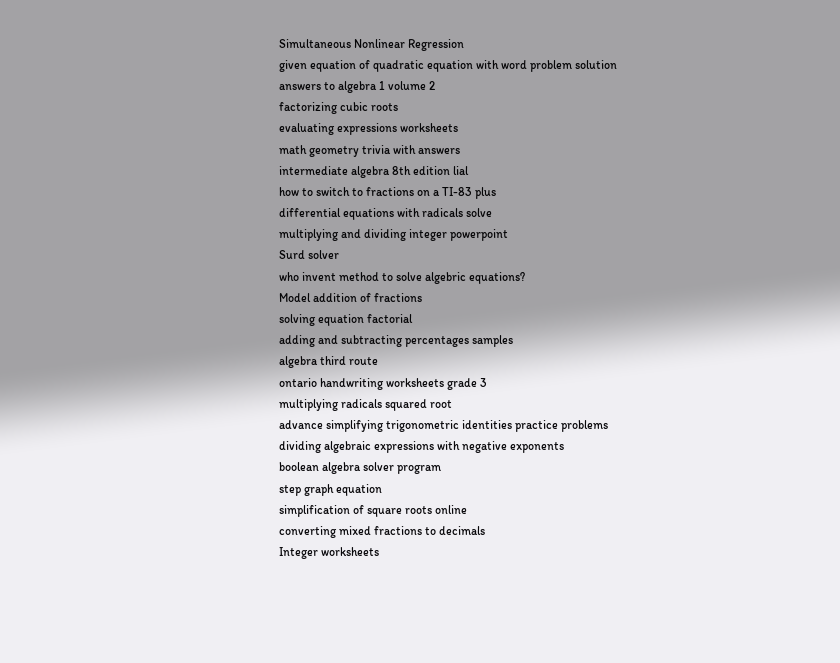Simultaneous Nonlinear Regression
given equation of quadratic equation with word problem solution
answers to algebra 1 volume 2
factorizing cubic roots
evaluating expressions worksheets
math geometry trivia with answers
intermediate algebra 8th edition lial
how to switch to fractions on a TI-83 plus
differential equations with radicals solve
multiplying and dividing integer powerpoint
Surd solver
who invent method to solve algebric equations?
Model addition of fractions
solving equation factorial
adding and subtracting percentages samples
algebra third route
ontario handwriting worksheets grade 3
multiplying radicals squared root
advance simplifying trigonometric identities practice problems
dividing algebraic expressions with negative exponents
boolean algebra solver program
step graph equation
simplification of square roots online
converting mixed fractions to decimals
Integer worksheets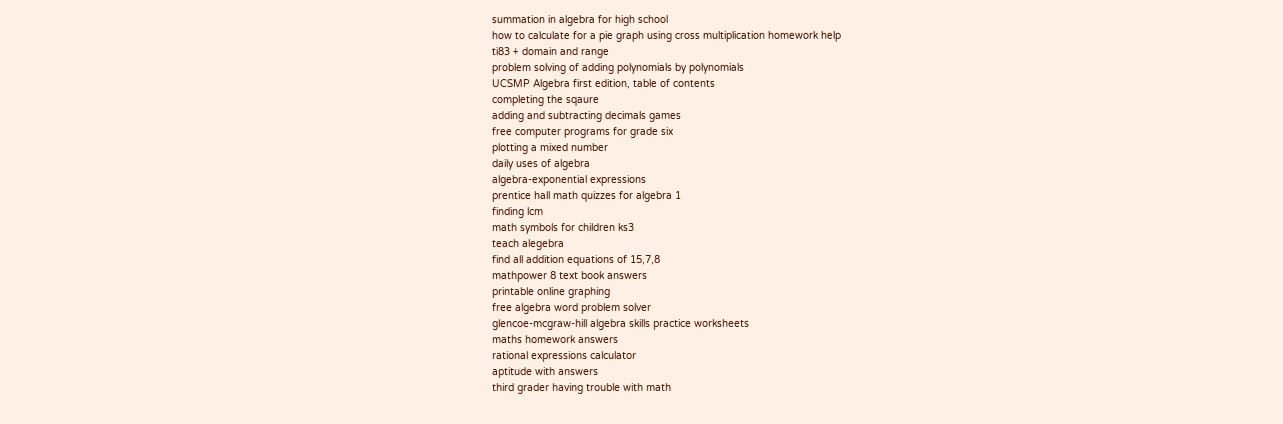summation in algebra for high school
how to calculate for a pie graph using cross multiplication homework help
ti83 + domain and range
problem solving of adding polynomials by polynomials
UCSMP Algebra first edition, table of contents
completing the sqaure
adding and subtracting decimals games
free computer programs for grade six
plotting a mixed number
daily uses of algebra
algebra-exponential expressions
prentice hall math quizzes for algebra 1
finding lcm
math symbols for children ks3
teach alegebra
find all addition equations of 15,7,8
mathpower 8 text book answers
printable online graphing
free algebra word problem solver
glencoe-mcgraw-hill algebra skills practice worksheets
maths homework answers
rational expressions calculator
aptitude with answers
third grader having trouble with math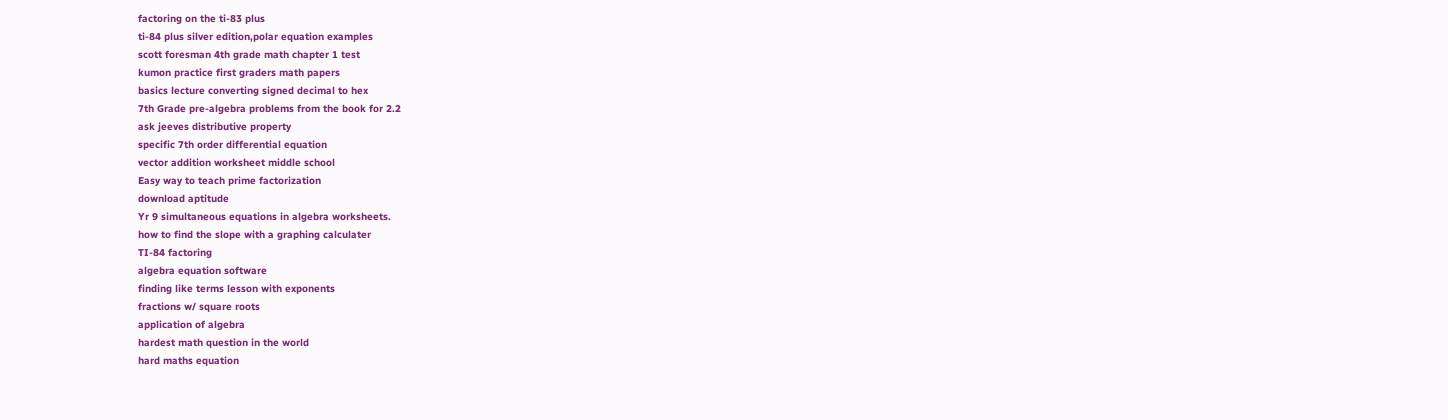factoring on the ti-83 plus
ti-84 plus silver edition,polar equation examples
scott foresman 4th grade math chapter 1 test
kumon practice first graders math papers
basics lecture converting signed decimal to hex
7th Grade pre-algebra problems from the book for 2.2
ask jeeves distributive property
specific 7th order differential equation
vector addition worksheet middle school
Easy way to teach prime factorization
download aptitude
Yr 9 simultaneous equations in algebra worksheets.
how to find the slope with a graphing calculater
TI-84 factoring
algebra equation software
finding like terms lesson with exponents
fractions w/ square roots
application of algebra
hardest math question in the world
hard maths equation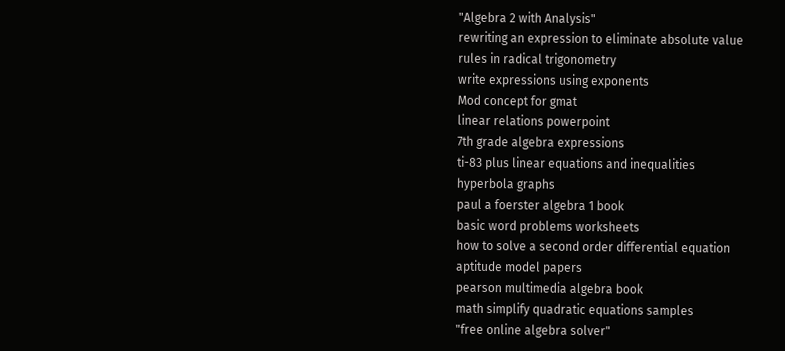"Algebra 2 with Analysis"
rewriting an expression to eliminate absolute value
rules in radical trigonometry
write expressions using exponents
Mod concept for gmat
linear relations powerpoint
7th grade algebra expressions
ti-83 plus linear equations and inequalities
hyperbola graphs
paul a foerster algebra 1 book
basic word problems worksheets
how to solve a second order differential equation
aptitude model papers
pearson multimedia algebra book
math simplify quadratic equations samples
"free online algebra solver"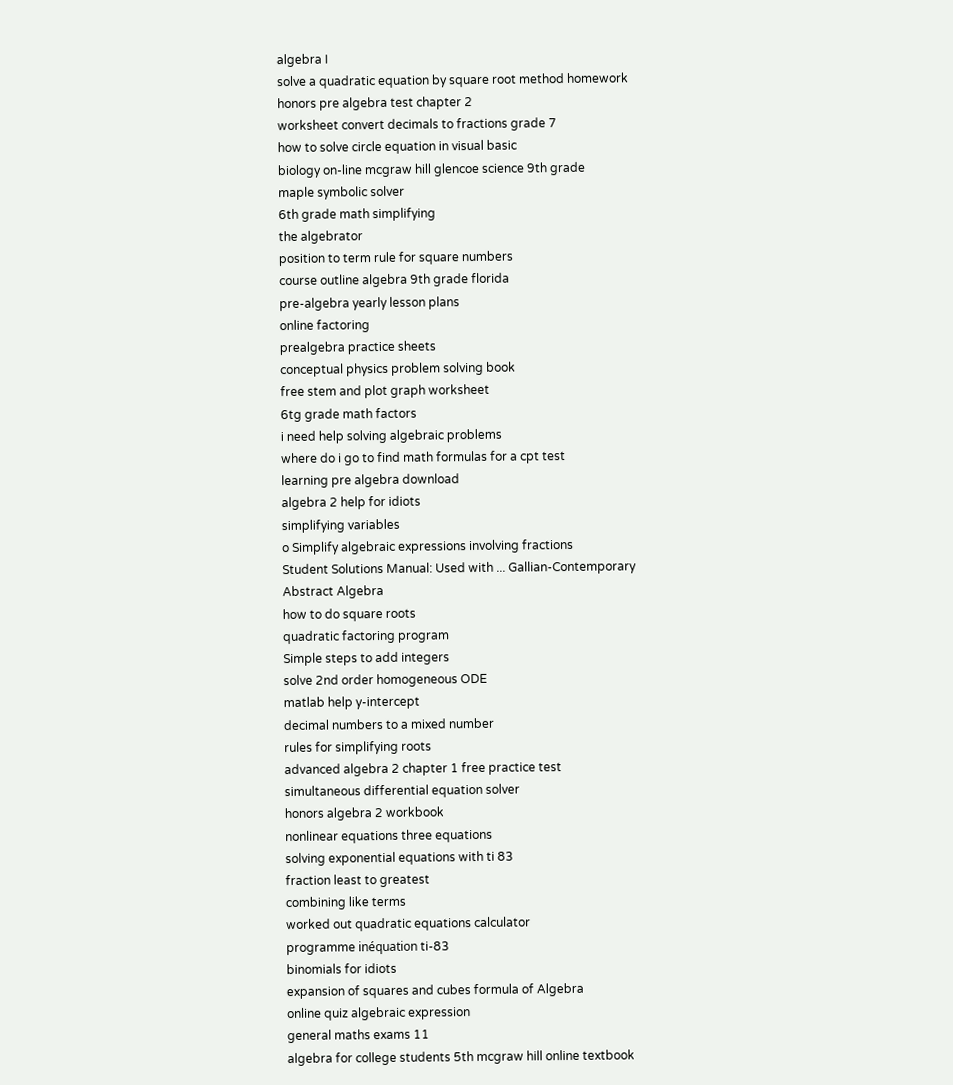algebra I
solve a quadratic equation by square root method homework
honors pre algebra test chapter 2
worksheet convert decimals to fractions grade 7
how to solve circle equation in visual basic
biology on-line mcgraw hill glencoe science 9th grade
maple symbolic solver
6th grade math simplifying
the algebrator
position to term rule for square numbers
course outline algebra 9th grade florida
pre-algebra yearly lesson plans
online factoring
prealgebra practice sheets
conceptual physics problem solving book
free stem and plot graph worksheet
6tg grade math factors
i need help solving algebraic problems
where do i go to find math formulas for a cpt test
learning pre algebra download
algebra 2 help for idiots
simplifying variables
o Simplify algebraic expressions involving fractions
Student Solutions Manual: Used with ... Gallian-Contemporary Abstract Algebra
how to do square roots
quadratic factoring program
Simple steps to add integers
solve 2nd order homogeneous ODE
matlab help y-intercept
decimal numbers to a mixed number
rules for simplifying roots
advanced algebra 2 chapter 1 free practice test
simultaneous differential equation solver
honors algebra 2 workbook
nonlinear equations three equations
solving exponential equations with ti 83
fraction least to greatest
combining like terms
worked out quadratic equations calculator
programme inéquation ti-83
binomials for idiots
expansion of squares and cubes formula of Algebra
online quiz algebraic expression
general maths exams 11
algebra for college students 5th mcgraw hill online textbook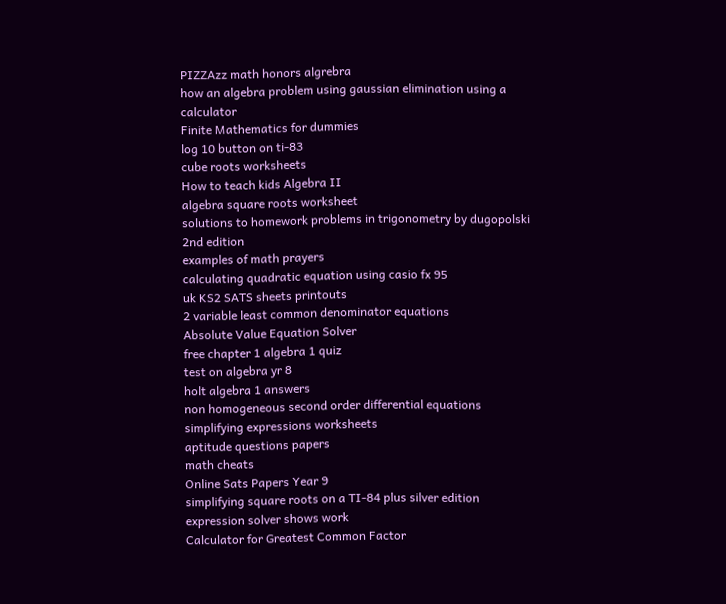PIZZAzz math honors algrebra
how an algebra problem using gaussian elimination using a calculator
Finite Mathematics for dummies
log 10 button on ti-83
cube roots worksheets
How to teach kids Algebra II
algebra square roots worksheet
solutions to homework problems in trigonometry by dugopolski 2nd edition
examples of math prayers
calculating quadratic equation using casio fx 95
uk KS2 SATS sheets printouts
2 variable least common denominator equations
Absolute Value Equation Solver
free chapter 1 algebra 1 quiz
test on algebra yr 8
holt algebra 1 answers
non homogeneous second order differential equations
simplifying expressions worksheets
aptitude questions papers
math cheats
Online Sats Papers Year 9
simplifying square roots on a TI-84 plus silver edition
expression solver shows work
Calculator for Greatest Common Factor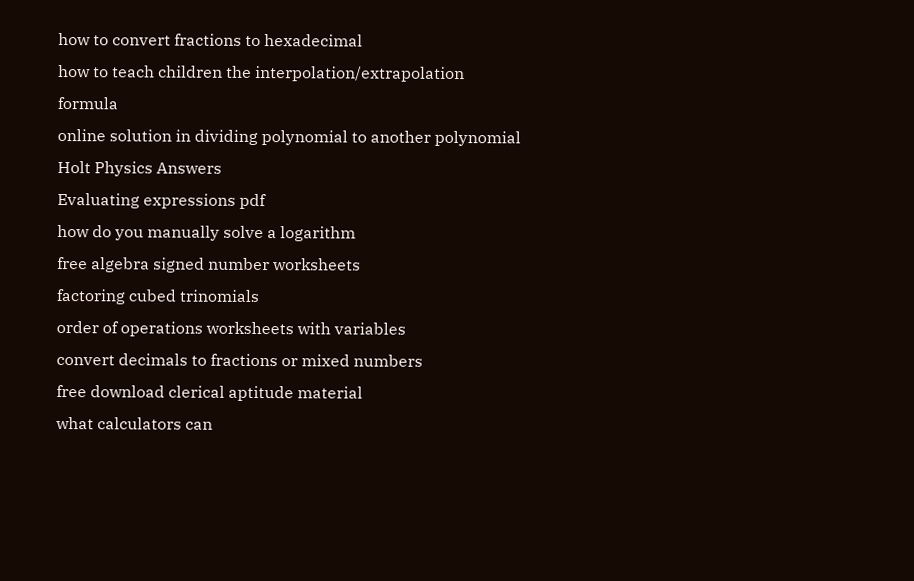how to convert fractions to hexadecimal
how to teach children the interpolation/extrapolation formula
online solution in dividing polynomial to another polynomial
Holt Physics Answers
Evaluating expressions pdf
how do you manually solve a logarithm
free algebra signed number worksheets
factoring cubed trinomials
order of operations worksheets with variables
convert decimals to fractions or mixed numbers
free download clerical aptitude material
what calculators can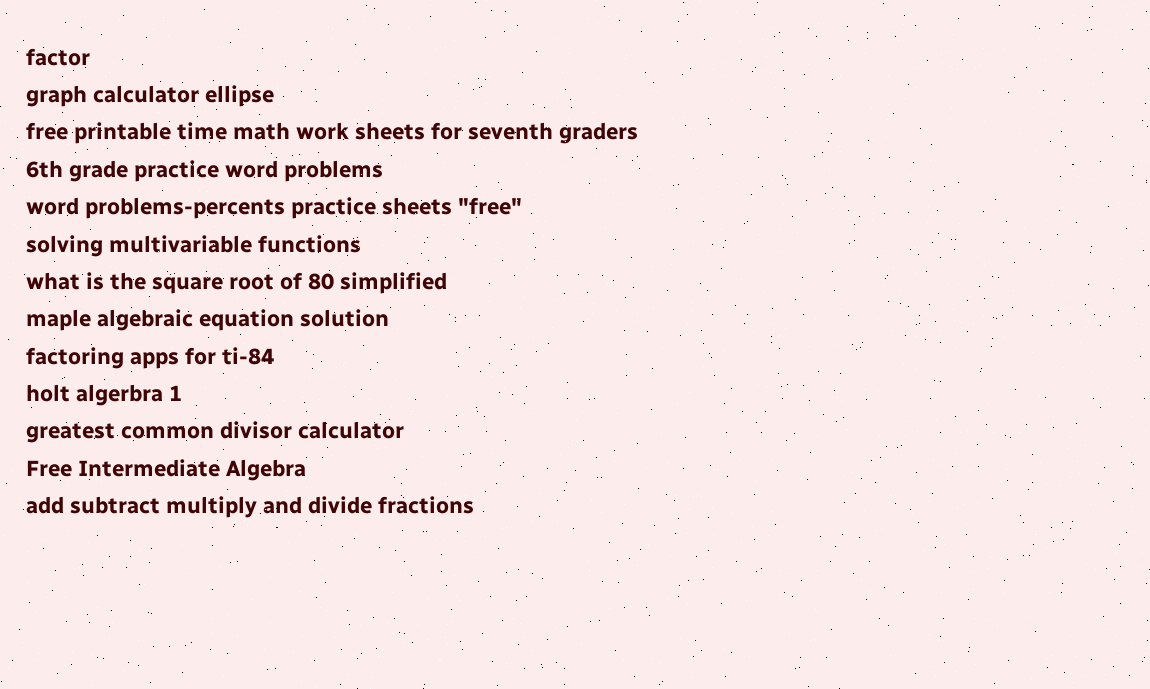factor
graph calculator ellipse
free printable time math work sheets for seventh graders
6th grade practice word problems
word problems-percents practice sheets "free"
solving multivariable functions
what is the square root of 80 simplified
maple algebraic equation solution
factoring apps for ti-84
holt algerbra 1
greatest common divisor calculator
Free Intermediate Algebra
add subtract multiply and divide fractions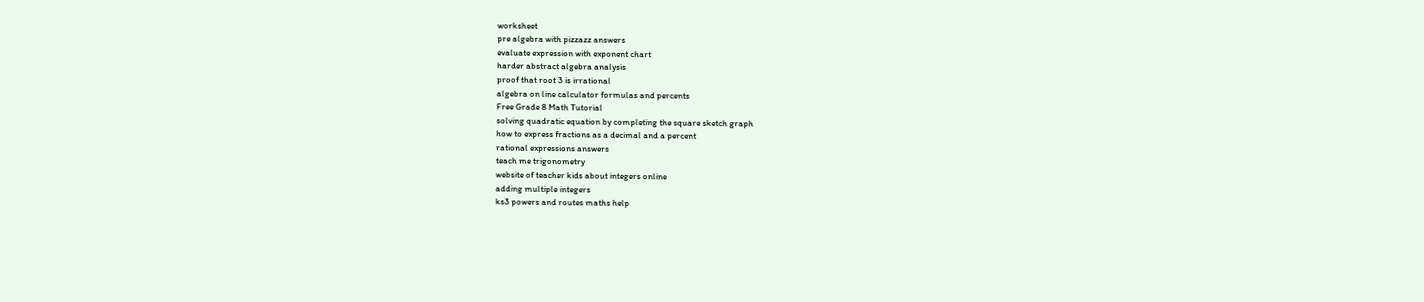worksheet
pre algebra with pizzazz answers
evaluate expression with exponent chart
harder abstract algebra analysis
proof that root 3 is irrational
algebra on line calculator formulas and percents
Free Grade 8 Math Tutorial
solving quadratic equation by completing the square sketch graph
how to express fractions as a decimal and a percent
rational expressions answers
teach me trigonometry
website of teacher kids about integers online
adding multiple integers
ks3 powers and routes maths help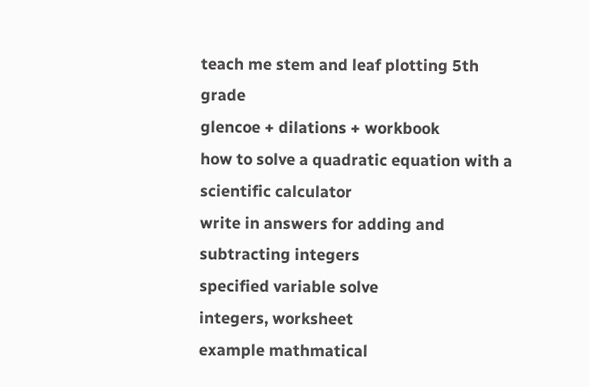teach me stem and leaf plotting 5th grade
glencoe + dilations + workbook
how to solve a quadratic equation with a scientific calculator
write in answers for adding and subtracting integers
specified variable solve
integers, worksheet
example mathmatical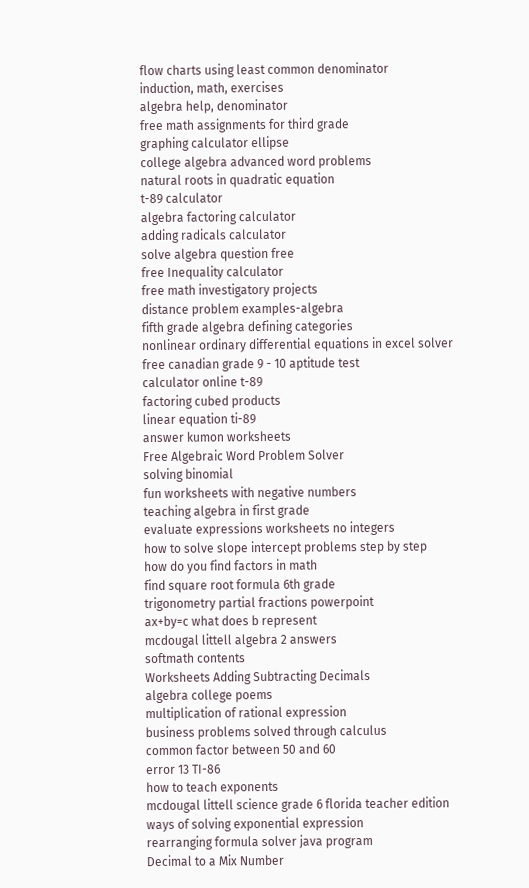flow charts using least common denominator
induction, math, exercises
algebra help, denominator
free math assignments for third grade
graphing calculator ellipse
college algebra advanced word problems
natural roots in quadratic equation
t-89 calculator
algebra factoring calculator
adding radicals calculator
solve algebra question free
free Inequality calculator
free math investigatory projects
distance problem examples-algebra
fifth grade algebra defining categories
nonlinear ordinary differential equations in excel solver
free canadian grade 9 - 10 aptitude test
calculator online t-89
factoring cubed products
linear equation ti-89
answer kumon worksheets
Free Algebraic Word Problem Solver
solving binomial
fun worksheets with negative numbers
teaching algebra in first grade
evaluate expressions worksheets no integers
how to solve slope intercept problems step by step
how do you find factors in math
find square root formula 6th grade
trigonometry partial fractions powerpoint
ax+by=c what does b represent
mcdougal littell algebra 2 answers
softmath contents
Worksheets Adding Subtracting Decimals
algebra college poems
multiplication of rational expression
business problems solved through calculus
common factor between 50 and 60
error 13 TI-86
how to teach exponents
mcdougal littell science grade 6 florida teacher edition
ways of solving exponential expression
rearranging formula solver java program
Decimal to a Mix Number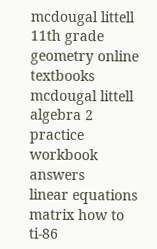mcdougal littell 11th grade geometry online textbooks
mcdougal littell algebra 2 practice workbook answers
linear equations matrix how to ti-86